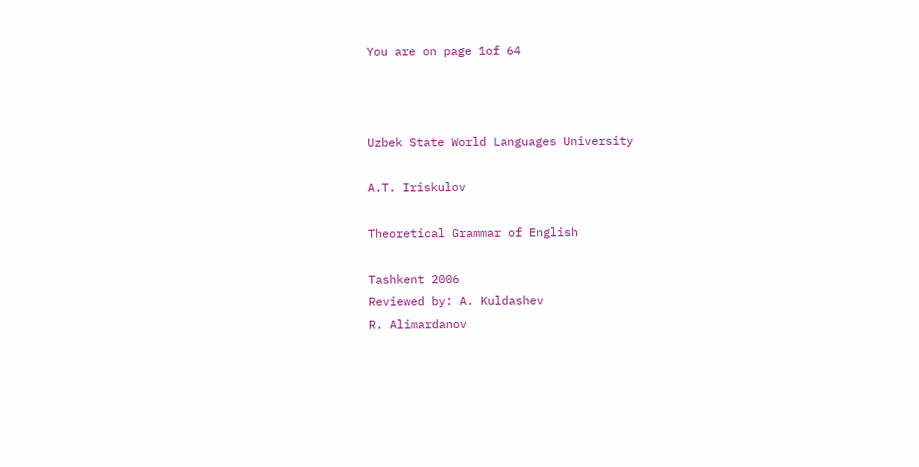You are on page 1of 64



Uzbek State World Languages University

A.T. Iriskulov

Theoretical Grammar of English

Tashkent 2006
Reviewed by: A. Kuldashev
R. Alimardanov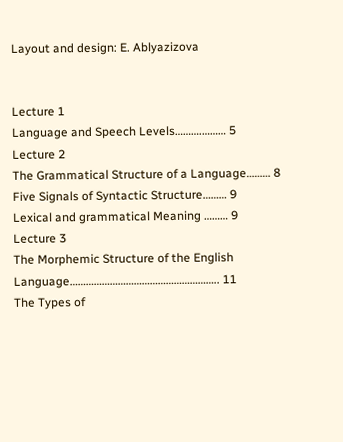Layout and design: E. Ablyazizova


Lecture 1
Language and Speech Levels……….……… 5
Lecture 2
The Grammatical Structure of a Language……… 8
Five Signals of Syntactic Structure……… 9
Lexical and grammatical Meaning ……… 9
Lecture 3
The Morphemic Structure of the English Language……………………………………………….. 11
The Types of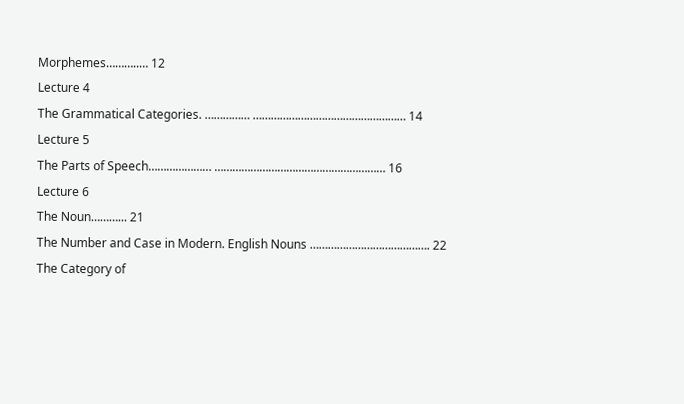Morphemes………..… 12
Lecture 4
The Grammatical Categories. …………… …………………………………………… 14
Lecture 5
The Parts of Speech………………… ………………………………………………… 16
Lecture 6
The Noun………... 21
The Number and Case in Modern. English Nouns …………………………………. 22
The Category of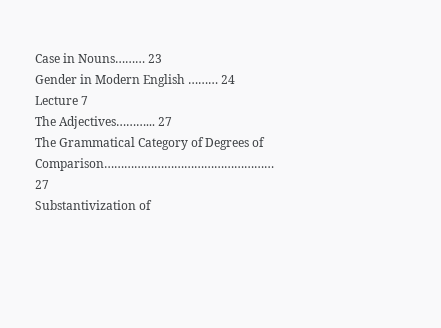Case in Nouns……… 23
Gender in Modern English ……… 24
Lecture 7
The Adjectives………... 27
The Grammatical Category of Degrees of Comparison…………………………………………… 27
Substantivization of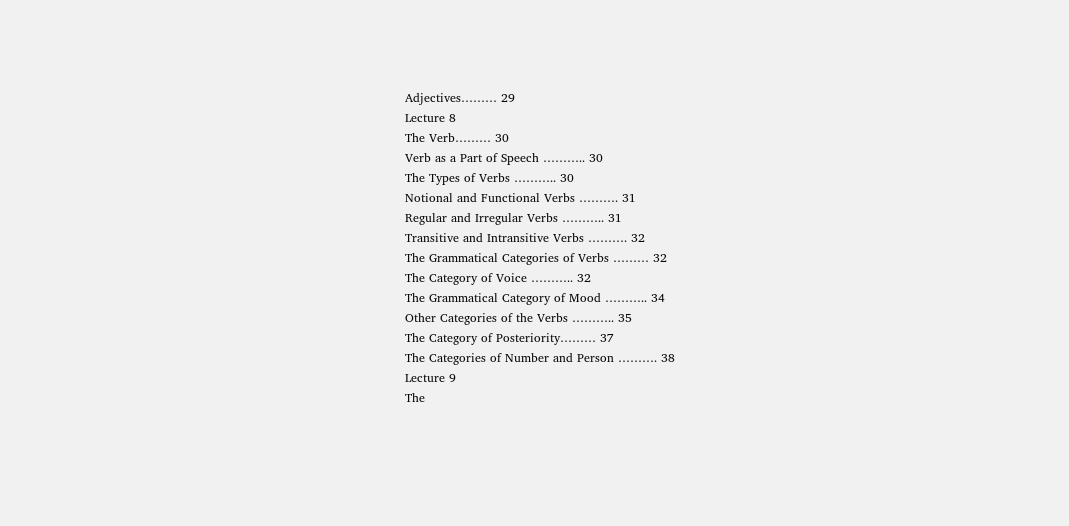Adjectives……… 29
Lecture 8
The Verb……… 30
Verb as a Part of Speech ……….. 30
The Types of Verbs ……….. 30
Notional and Functional Verbs ………. 31
Regular and Irregular Verbs ……….. 31
Transitive and Intransitive Verbs ………. 32
The Grammatical Categories of Verbs ……… 32
The Category of Voice ……….. 32
The Grammatical Category of Mood ……….. 34
Other Categories of the Verbs ……….. 35
The Category of Posteriority……… 37
The Categories of Number and Person ………. 38
Lecture 9
The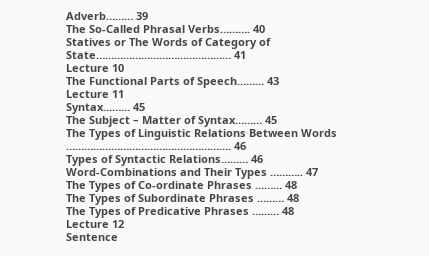Adverb……… 39
The So-Called Phrasal Verbs………. 40
Statives or The Words of Category of State……………………………………… 41
Lecture 10
The Functional Parts of Speech……… 43
Lecture 11
Syntax……… 45
The Subject – Matter of Syntax……… 45
The Types of Linguistic Relations Between Words ………………………………………………. 46
Types of Syntactic Relations……… 46
Word-Combinations and Their Types ……….. 47
The Types of Co-ordinate Phrases ……… 48
The Types of Subordinate Phrases ……… 48
The Types of Predicative Phrases ……… 48
Lecture 12
Sentence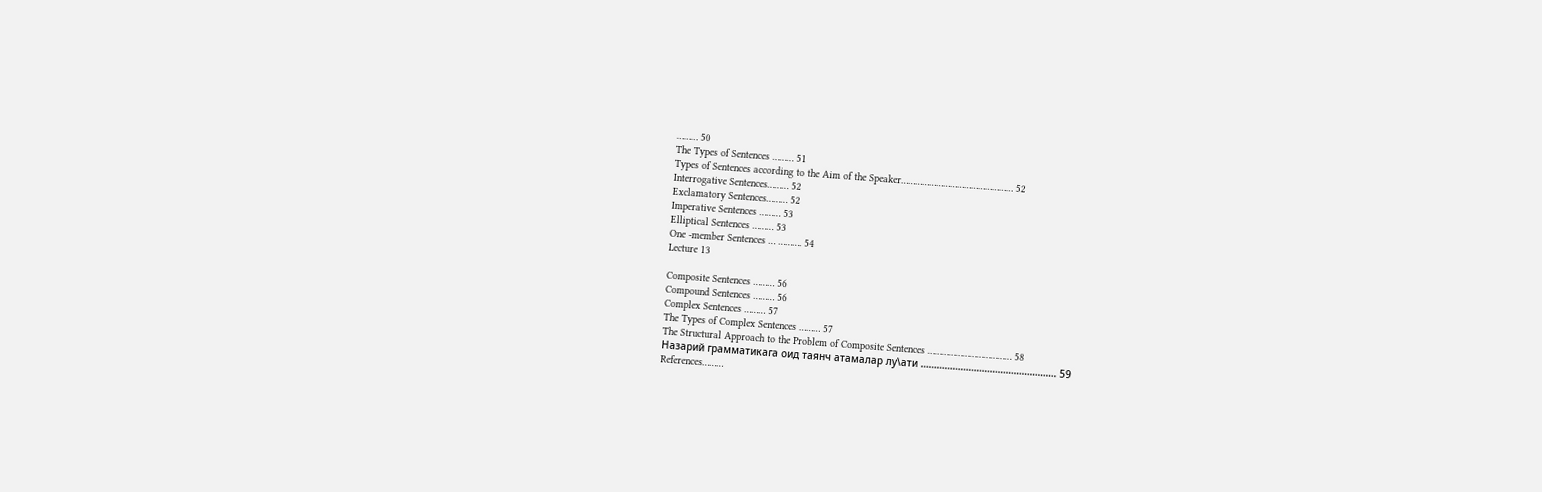……… 50
The Types of Sentences ……… 51
Types of Sentences according to the Aim of the Speaker………………………………………… 52
Interrogative Sentences……… 52
Exclamatory Sentences……… 52
Imperative Sentences ……… 53
Elliptical Sentences ……… 53
One -member Sentences … ………. 54
Lecture 13

Composite Sentences ……… 56
Compound Sentences ……… 56
Complex Sentences ……… 57
The Types of Complex Sentences ……… 57
The Structural Approach to the Problem of Composite Sentences ……………………………… 58
Назарий грамматикага оид таянч атамалар лу\ати …………………………………………… 59
References………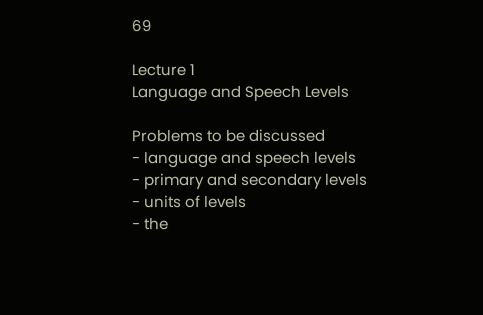69

Lecture 1
Language and Speech Levels

Problems to be discussed
- language and speech levels
- primary and secondary levels
- units of levels
- the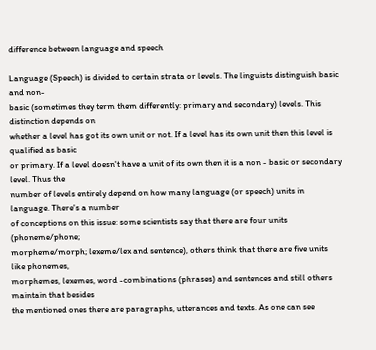difference between language and speech

Language (Speech) is divided to certain strata or levels. The linguists distinguish basic and non-
basic (sometimes they term them differently: primary and secondary) levels. This distinction depends on
whether a level has got its own unit or not. If a level has its own unit then this level is qualified as basic
or primary. If a level doesn't have a unit of its own then it is a non - basic or secondary level. Thus the
number of levels entirely depend on how many language (or speech) units in language. There's a number
of conceptions on this issue: some scientists say that there are four units (phoneme/phone;
morpheme/morph; lexeme/lex and sentence), others think that there are five units like phonemes,
morphemes, lexemes, word -combinations (phrases) and sentences and still others maintain that besides
the mentioned ones there are paragraphs, utterances and texts. As one can see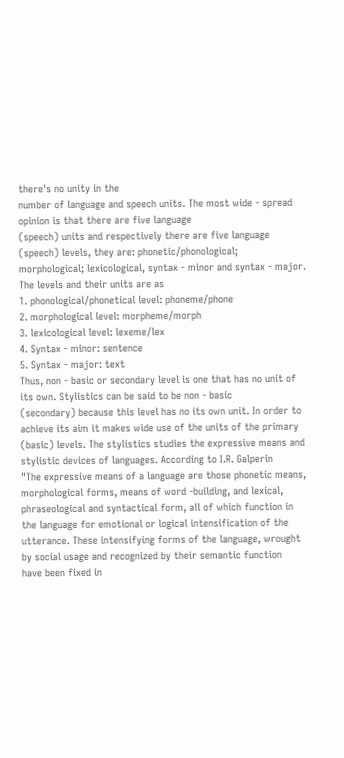there's no unity in the
number of language and speech units. The most wide - spread opinion is that there are five language
(speech) units and respectively there are five language (speech) levels, they are: phonetic/phonological;
morphological; lexicological, syntax - minor and syntax - major. The levels and their units are as
1. phonological/phonetical level: phoneme/phone
2. morphological level: morpheme/morph
3. lexicological level: lexeme/lex
4. Syntax - minor: sentence
5. Syntax - major: text
Thus, non - basic or secondary level is one that has no unit of its own. Stylistics can be said to be non - basic
(secondary) because this level has no its own unit. In order to achieve its aim it makes wide use of the units of the primary
(basic) levels. The stylistics studies the expressive means and stylistic devices of languages. According to I.R. Galperin
"The expressive means of a language are those phonetic means, morphological forms, means of word -building, and lexical,
phraseological and syntactical form, all of which function in the language for emotional or logical intensification of the
utterance. These intensifying forms of the language, wrought by social usage and recognized by their semantic function
have been fixed in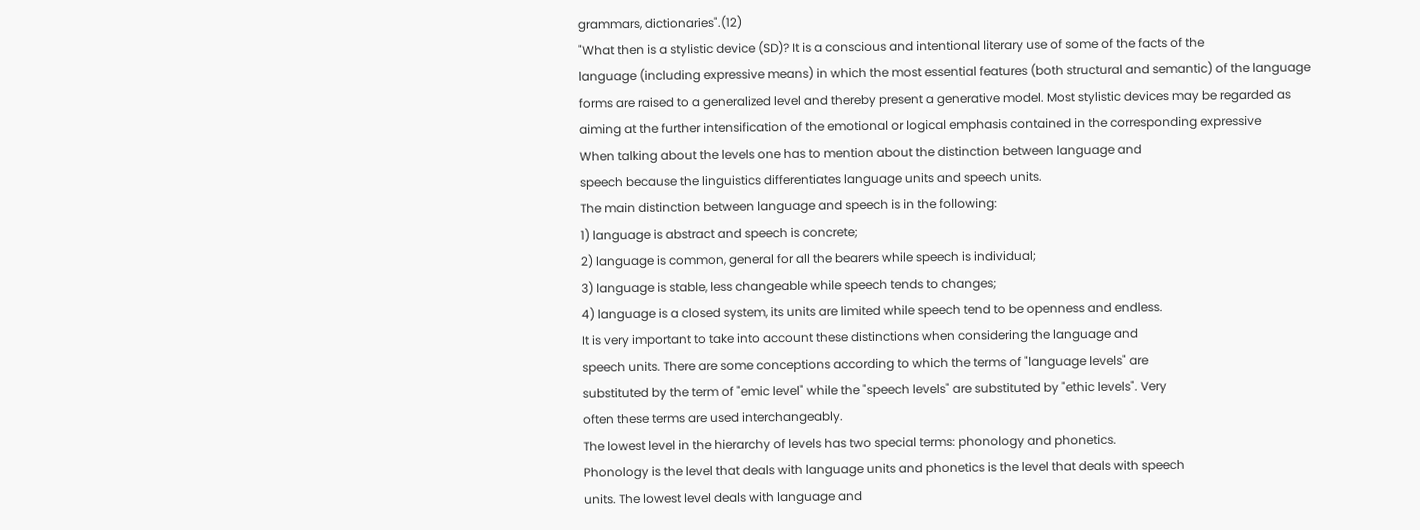grammars, dictionaries".(12)
"What then is a stylistic device (SD)? It is a conscious and intentional literary use of some of the facts of the
language (including expressive means) in which the most essential features (both structural and semantic) of the language
forms are raised to a generalized level and thereby present a generative model. Most stylistic devices may be regarded as
aiming at the further intensification of the emotional or logical emphasis contained in the corresponding expressive
When talking about the levels one has to mention about the distinction between language and
speech because the linguistics differentiates language units and speech units.
The main distinction between language and speech is in the following:
1) language is abstract and speech is concrete;
2) language is common, general for all the bearers while speech is individual;
3) language is stable, less changeable while speech tends to changes;
4) language is a closed system, its units are limited while speech tend to be openness and endless.
It is very important to take into account these distinctions when considering the language and
speech units. There are some conceptions according to which the terms of "language levels" are
substituted by the term of "emic level" while the "speech levels" are substituted by "ethic levels". Very
often these terms are used interchangeably.
The lowest level in the hierarchy of levels has two special terms: phonology and phonetics.
Phonology is the level that deals with language units and phonetics is the level that deals with speech
units. The lowest level deals with language and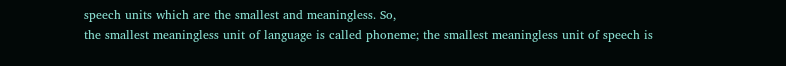speech units which are the smallest and meaningless. So,
the smallest meaningless unit of language is called phoneme; the smallest meaningless unit of speech is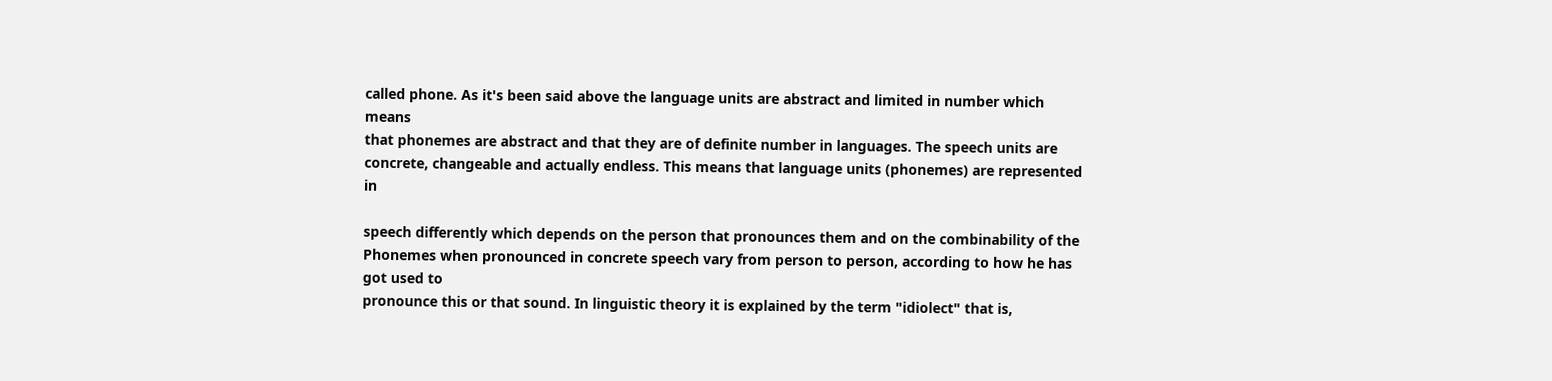called phone. As it's been said above the language units are abstract and limited in number which means
that phonemes are abstract and that they are of definite number in languages. The speech units are
concrete, changeable and actually endless. This means that language units (phonemes) are represented in

speech differently which depends on the person that pronounces them and on the combinability of the
Phonemes when pronounced in concrete speech vary from person to person, according to how he has got used to
pronounce this or that sound. In linguistic theory it is explained by the term "idiolect" that is,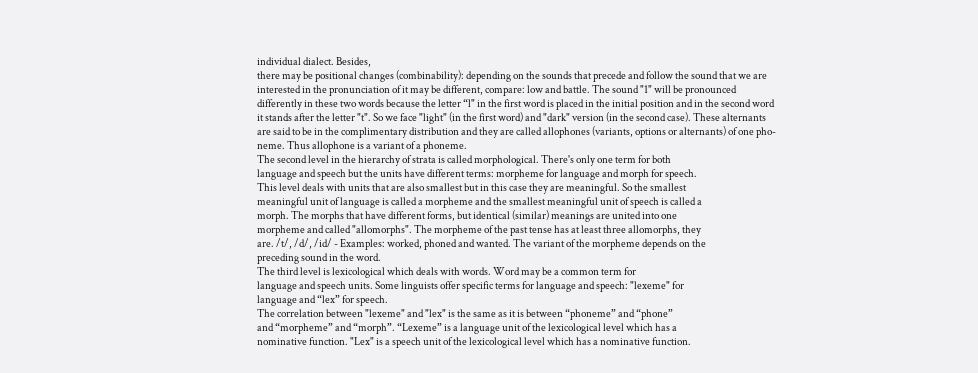individual dialect. Besides,
there may be positional changes (combinability): depending on the sounds that precede and follow the sound that we are
interested in the pronunciation of it may be different, compare: low and battle. The sound "1" will be pronounced
differently in these two words because the letter “l" in the first word is placed in the initial position and in the second word
it stands after the letter "t". So we face "light" (in the first word) and "dark" version (in the second case). These alternants
are said to be in the complimentary distribution and they are called allophones (variants, options or alternants) of one pho-
neme. Thus allophone is a variant of a phoneme.
The second level in the hierarchy of strata is called morphological. There's only one term for both
language and speech but the units have different terms: morpheme for language and morph for speech.
This level deals with units that are also smallest but in this case they are meaningful. So the smallest
meaningful unit of language is called a morpheme and the smallest meaningful unit of speech is called a
morph. The morphs that have different forms, but identical (similar) meanings are united into one
morpheme and called "allomorphs". The morpheme of the past tense has at least three allomorphs, they
are. /t/, /d/, /id/ - Examples: worked, phoned and wanted. The variant of the morpheme depends on the
preceding sound in the word.
The third level is lexicological which deals with words. Word may be a common term for
language and speech units. Some linguists offer specific terms for language and speech: "lexeme" for
language and “lex” for speech.
The correlation between "lexeme" and "lex" is the same as it is between “phoneme” and “phone”
and “morpheme” and “morph”. “Lexeme” is a language unit of the lexicological level which has a
nominative function. "Lex" is a speech unit of the lexicological level which has a nominative function.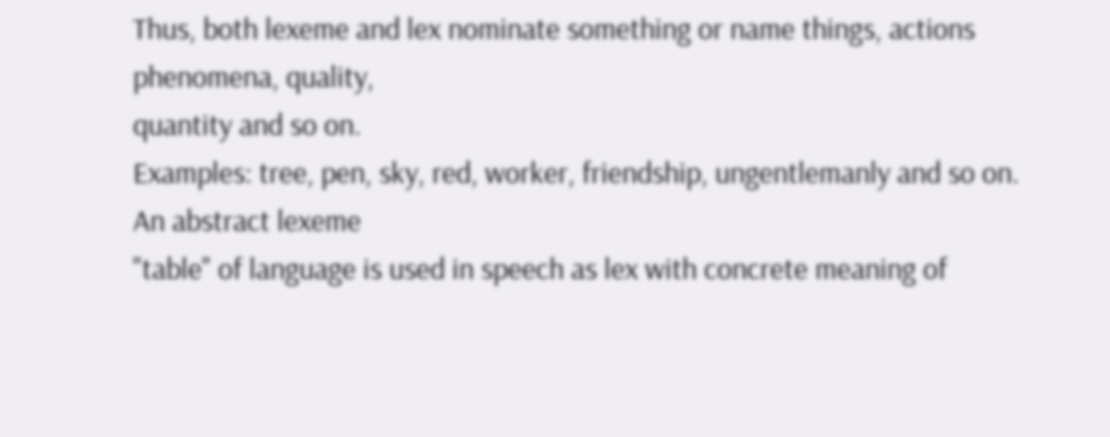Thus, both lexeme and lex nominate something or name things, actions phenomena, quality,
quantity and so on.
Examples: tree, pen, sky, red, worker, friendship, ungentlemanly and so on. An abstract lexeme
"table" of language is used in speech as lex with concrete meaning of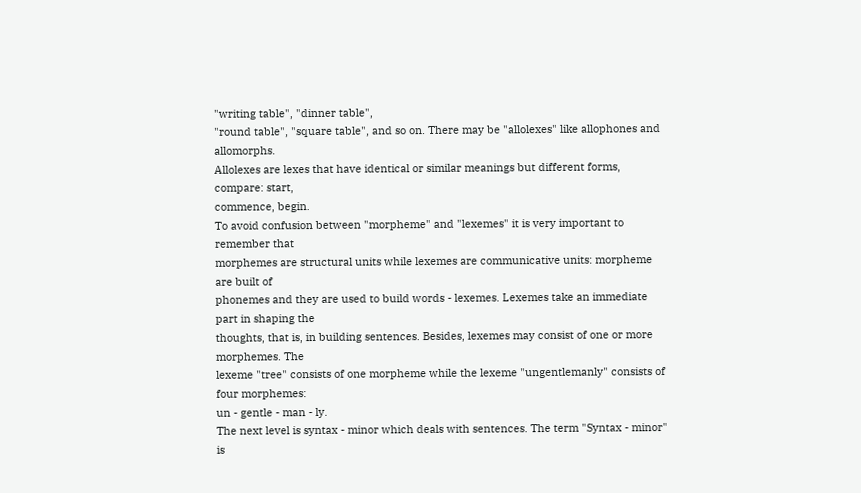"writing table", "dinner table",
"round table", "square table", and so on. There may be "allolexes" like allophones and allomorphs.
Allolexes are lexes that have identical or similar meanings but different forms, compare: start,
commence, begin.
To avoid confusion between "morpheme" and "lexemes" it is very important to remember that
morphemes are structural units while lexemes are communicative units: morpheme are built of
phonemes and they are used to build words - lexemes. Lexemes take an immediate part in shaping the
thoughts, that is, in building sentences. Besides, lexemes may consist of one or more morphemes. The
lexeme "tree" consists of one morpheme while the lexeme "ungentlemanly" consists of four morphemes:
un - gentle - man - ly.
The next level is syntax - minor which deals with sentences. The term "Syntax - minor" is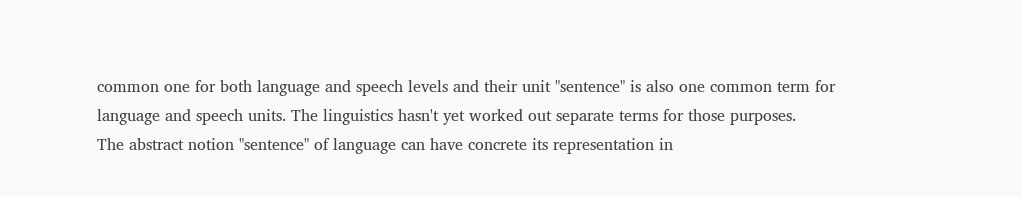common one for both language and speech levels and their unit "sentence" is also one common term for
language and speech units. The linguistics hasn't yet worked out separate terms for those purposes.
The abstract notion "sentence" of language can have concrete its representation in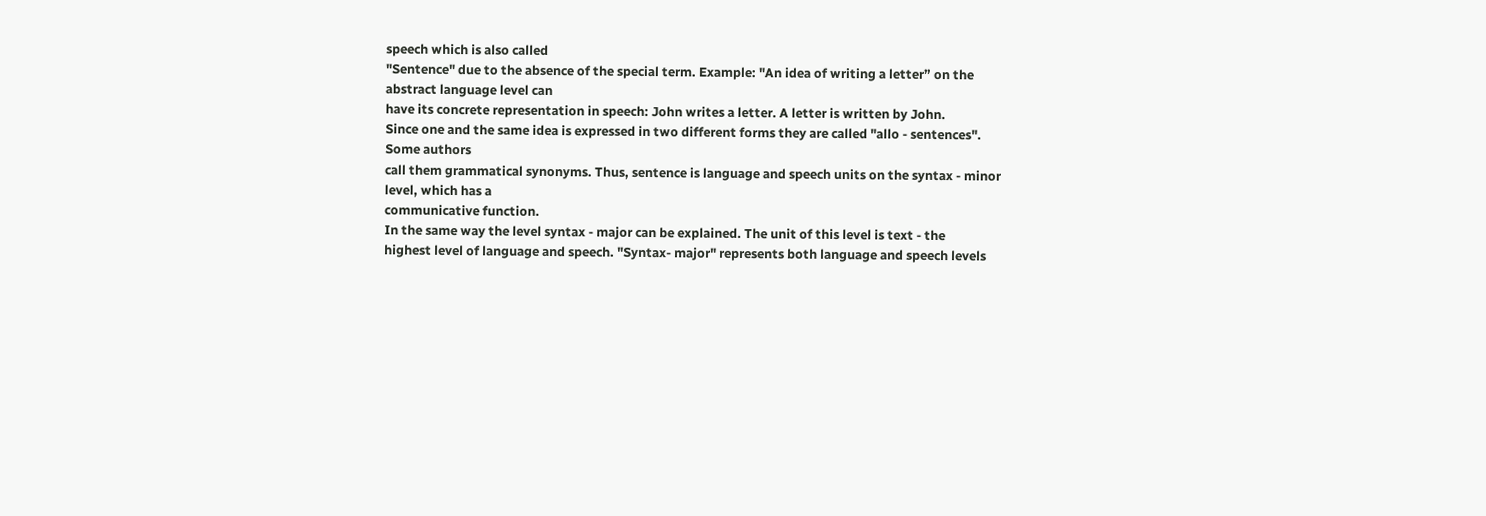speech which is also called
"Sentence" due to the absence of the special term. Example: "An idea of writing a letter” on the abstract language level can
have its concrete representation in speech: John writes a letter. A letter is written by John.
Since one and the same idea is expressed in two different forms they are called "allo - sentences". Some authors
call them grammatical synonyms. Thus, sentence is language and speech units on the syntax - minor level, which has a
communicative function.
In the same way the level syntax - major can be explained. The unit of this level is text - the
highest level of language and speech. "Syntax- major" represents both language and speech levels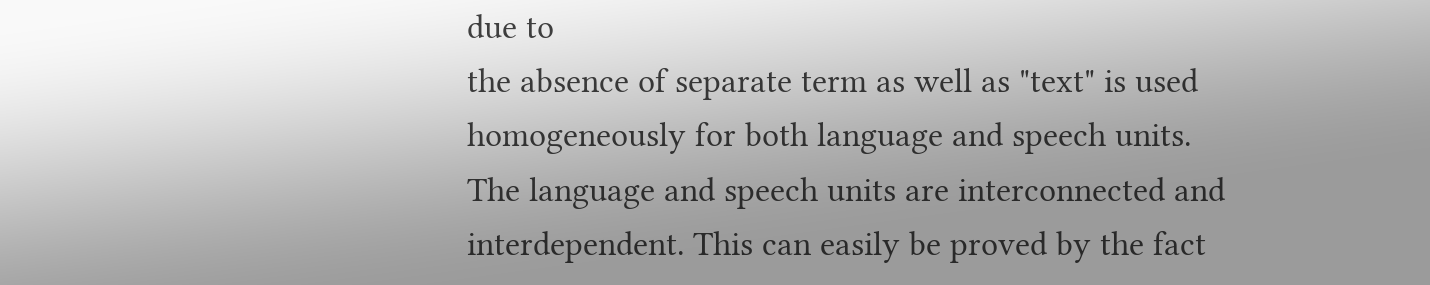due to
the absence of separate term as well as "text" is used homogeneously for both language and speech units.
The language and speech units are interconnected and interdependent. This can easily be proved by the fact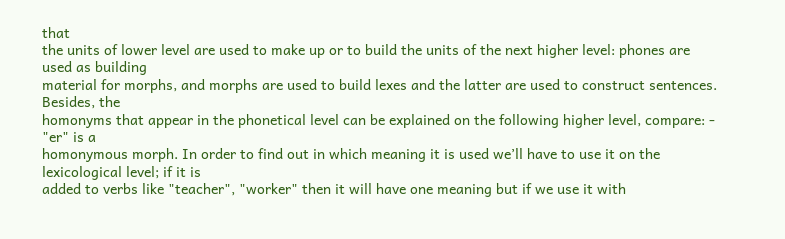that
the units of lower level are used to make up or to build the units of the next higher level: phones are used as building
material for morphs, and morphs are used to build lexes and the latter are used to construct sentences. Besides, the
homonyms that appear in the phonetical level can be explained on the following higher level, compare: - "er" is a
homonymous morph. In order to find out in which meaning it is used we’ll have to use it on the lexicological level; if it is
added to verbs like "teacher", "worker" then it will have one meaning but if we use it with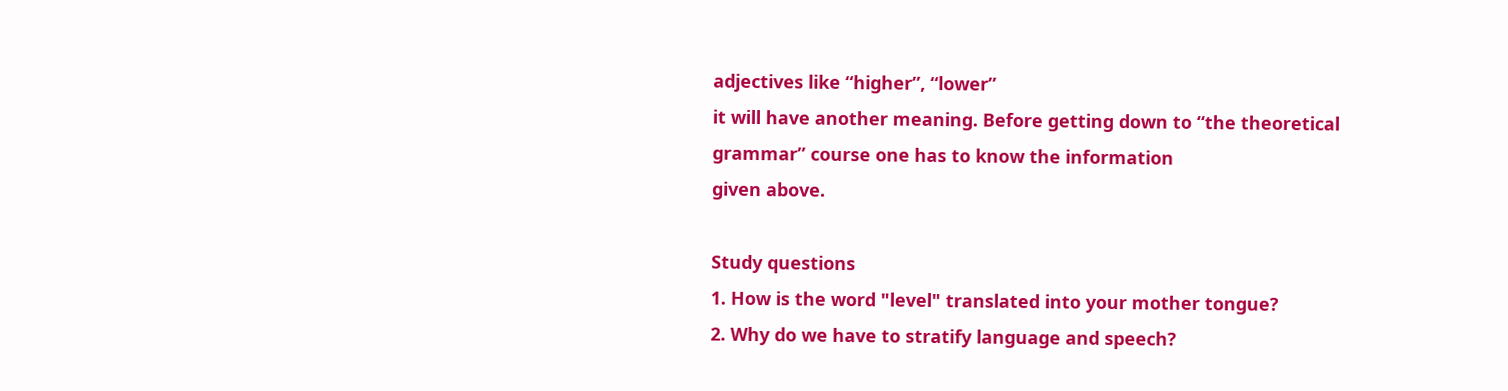adjectives like “higher”, “lower”
it will have another meaning. Before getting down to “the theoretical grammar” course one has to know the information
given above.

Study questions
1. How is the word "level" translated into your mother tongue?
2. Why do we have to stratify language and speech?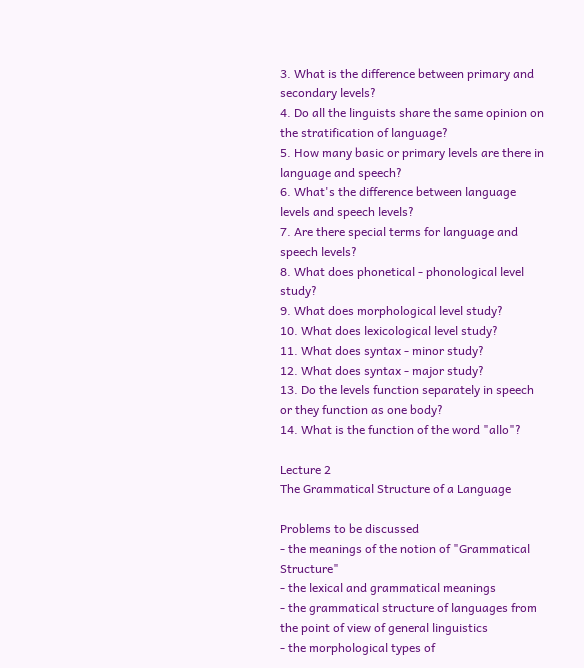3. What is the difference between primary and secondary levels?
4. Do all the linguists share the same opinion on the stratification of language?
5. How many basic or primary levels are there in language and speech?
6. What's the difference between language levels and speech levels?
7. Are there special terms for language and speech levels?
8. What does phonetical - phonological level study?
9. What does morphological level study?
10. What does lexicological level study?
11. What does syntax - minor study?
12. What does syntax - major study?
13. Do the levels function separately in speech or they function as one body?
14. What is the function of the word "allo"?

Lecture 2
The Grammatical Structure of a Language

Problems to be discussed
- the meanings of the notion of "Grammatical Structure"
- the lexical and grammatical meanings
- the grammatical structure of languages from the point of view of general linguistics
- the morphological types of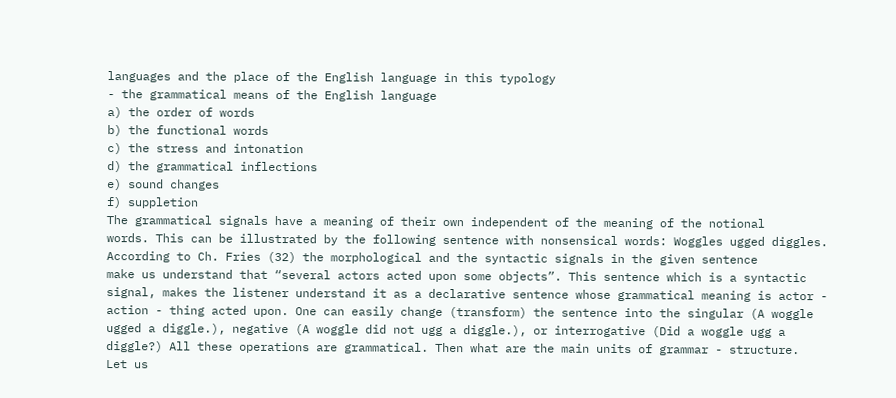languages and the place of the English language in this typology
- the grammatical means of the English language
a) the order of words
b) the functional words
c) the stress and intonation
d) the grammatical inflections
e) sound changes
f) suppletion
The grammatical signals have a meaning of their own independent of the meaning of the notional
words. This can be illustrated by the following sentence with nonsensical words: Woggles ugged diggles.
According to Ch. Fries (32) the morphological and the syntactic signals in the given sentence
make us understand that “several actors acted upon some objects”. This sentence which is a syntactic
signal, makes the listener understand it as a declarative sentence whose grammatical meaning is actor -
action - thing acted upon. One can easily change (transform) the sentence into the singular (A woggle
ugged a diggle.), negative (A woggle did not ugg a diggle.), or interrogative (Did a woggle ugg a
diggle?) All these operations are grammatical. Then what are the main units of grammar - structure.
Let us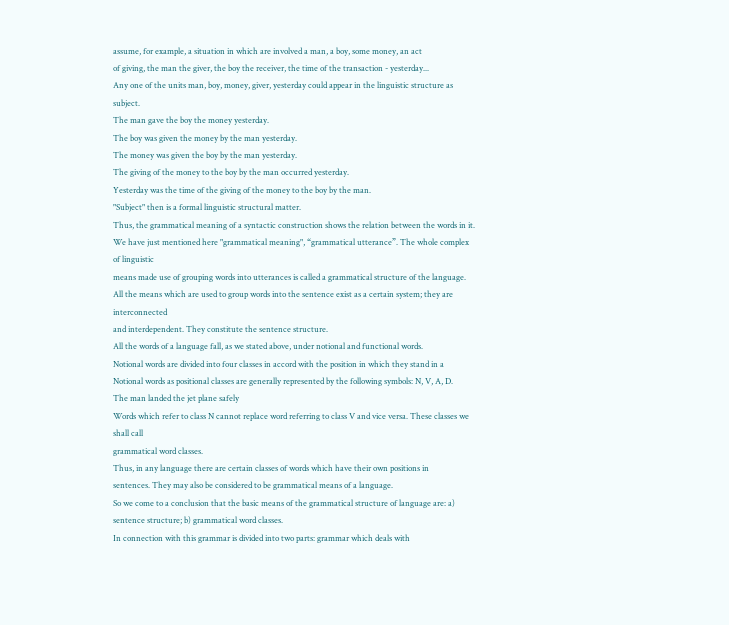assume, for example, a situation in which are involved a man, a boy, some money, an act
of giving, the man the giver, the boy the receiver, the time of the transaction - yesterday...
Any one of the units man, boy, money, giver, yesterday could appear in the linguistic structure as subject.
The man gave the boy the money yesterday.
The boy was given the money by the man yesterday.
The money was given the boy by the man yesterday.
The giving of the money to the boy by the man occurred yesterday.
Yesterday was the time of the giving of the money to the boy by the man.
"Subject" then is a formal linguistic structural matter.
Thus, the grammatical meaning of a syntactic construction shows the relation between the words in it.
We have just mentioned here "grammatical meaning", “grammatical utterance”. The whole complex of linguistic
means made use of grouping words into utterances is called a grammatical structure of the language.
All the means which are used to group words into the sentence exist as a certain system; they are interconnected
and interdependent. They constitute the sentence structure.
All the words of a language fall, as we stated above, under notional and functional words.
Notional words are divided into four classes in accord with the position in which they stand in a
Notional words as positional classes are generally represented by the following symbols: N, V, A, D.
The man landed the jet plane safely
Words which refer to class N cannot replace word referring to class V and vice versa. These classes we shall call
grammatical word classes.
Thus, in any language there are certain classes of words which have their own positions in
sentences. They may also be considered to be grammatical means of a language.
So we come to a conclusion that the basic means of the grammatical structure of language are: a)
sentence structure; b) grammatical word classes.
In connection with this grammar is divided into two parts: grammar which deals with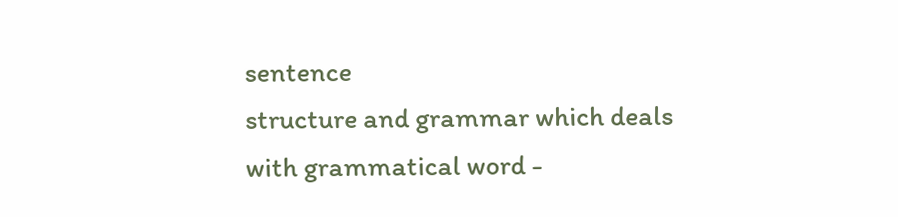sentence
structure and grammar which deals with grammatical word -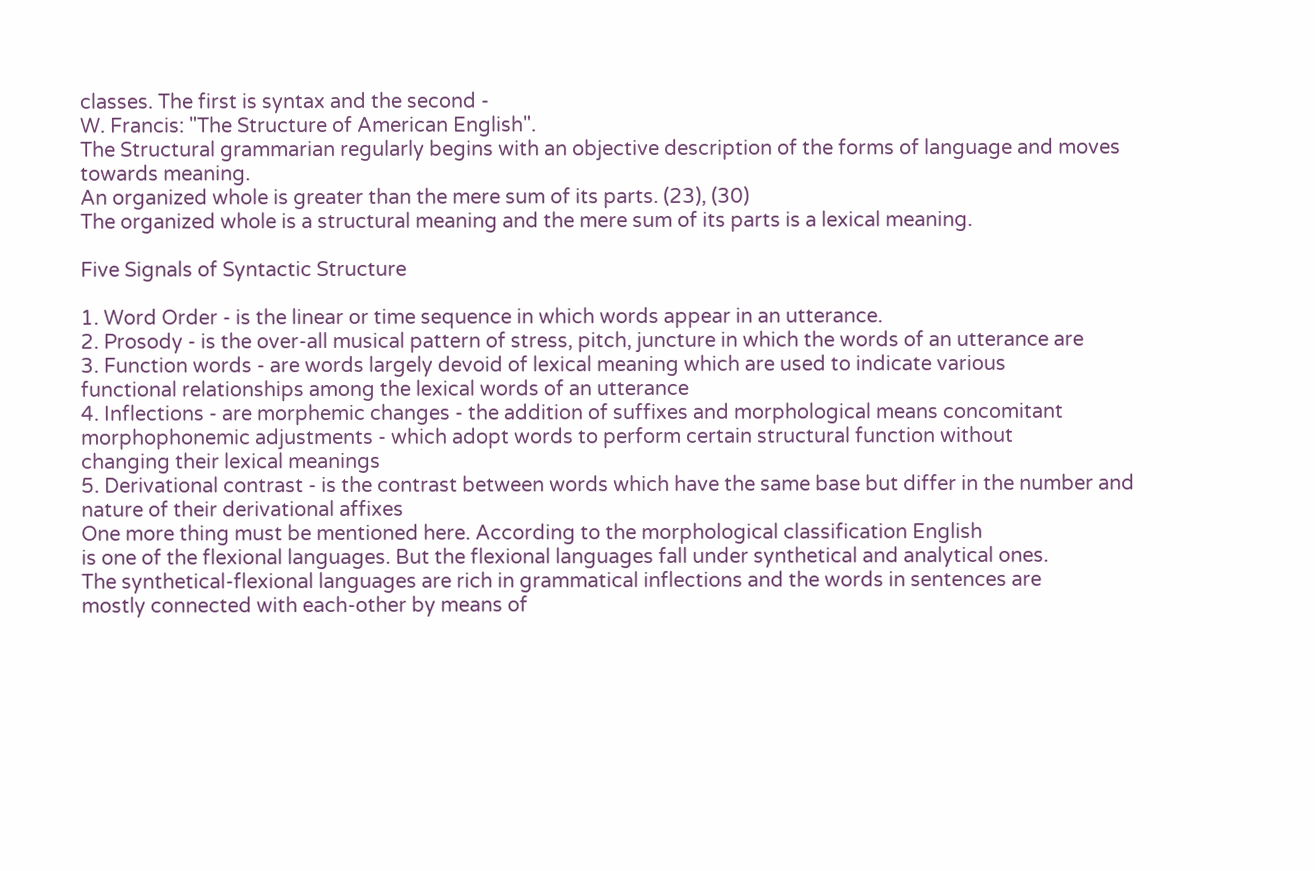classes. The first is syntax and the second -
W. Francis: "The Structure of American English".
The Structural grammarian regularly begins with an objective description of the forms of language and moves
towards meaning.
An organized whole is greater than the mere sum of its parts. (23), (30)
The organized whole is a structural meaning and the mere sum of its parts is a lexical meaning.

Five Signals of Syntactic Structure

1. Word Order - is the linear or time sequence in which words appear in an utterance.
2. Prosody - is the over-all musical pattern of stress, pitch, juncture in which the words of an utterance are
3. Function words - are words largely devoid of lexical meaning which are used to indicate various
functional relationships among the lexical words of an utterance
4. Inflections - are morphemic changes - the addition of suffixes and morphological means concomitant
morphophonemic adjustments - which adopt words to perform certain structural function without
changing their lexical meanings
5. Derivational contrast - is the contrast between words which have the same base but differ in the number and
nature of their derivational affixes
One more thing must be mentioned here. According to the morphological classification English
is one of the flexional languages. But the flexional languages fall under synthetical and analytical ones.
The synthetical-flexional languages are rich in grammatical inflections and the words in sentences are
mostly connected with each-other by means of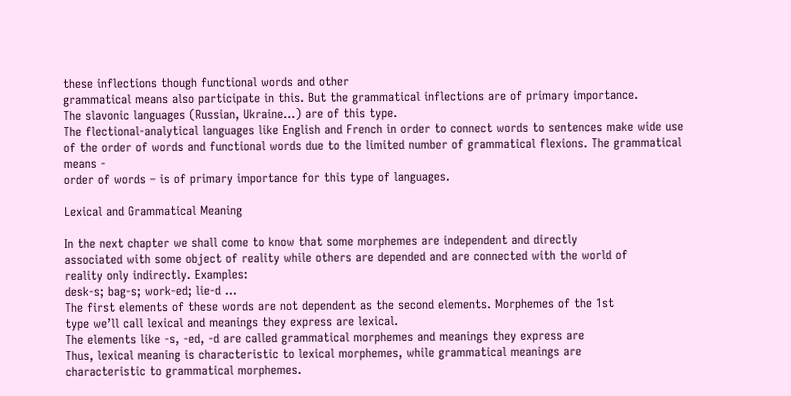these inflections though functional words and other
grammatical means also participate in this. But the grammatical inflections are of primary importance.
The slavonic languages (Russian, Ukraine…) are of this type.
The flectional-analytical languages like English and French in order to connect words to sentences make wide use
of the order of words and functional words due to the limited number of grammatical flexions. The grammatical means -
order of words – is of primary importance for this type of languages.

Lexical and Grammatical Meaning

In the next chapter we shall come to know that some morphemes are independent and directly
associated with some object of reality while others are depended and are connected with the world of
reality only indirectly. Examples:
desk-s; bag-s; work-ed; lie-d …
The first elements of these words are not dependent as the second elements. Morphemes of the 1st
type we’ll call lexical and meanings they express are lexical.
The elements like -s, -ed, -d are called grammatical morphemes and meanings they express are
Thus, lexical meaning is characteristic to lexical morphemes, while grammatical meanings are
characteristic to grammatical morphemes.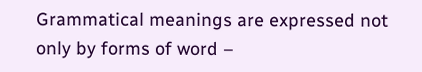Grammatical meanings are expressed not only by forms of word –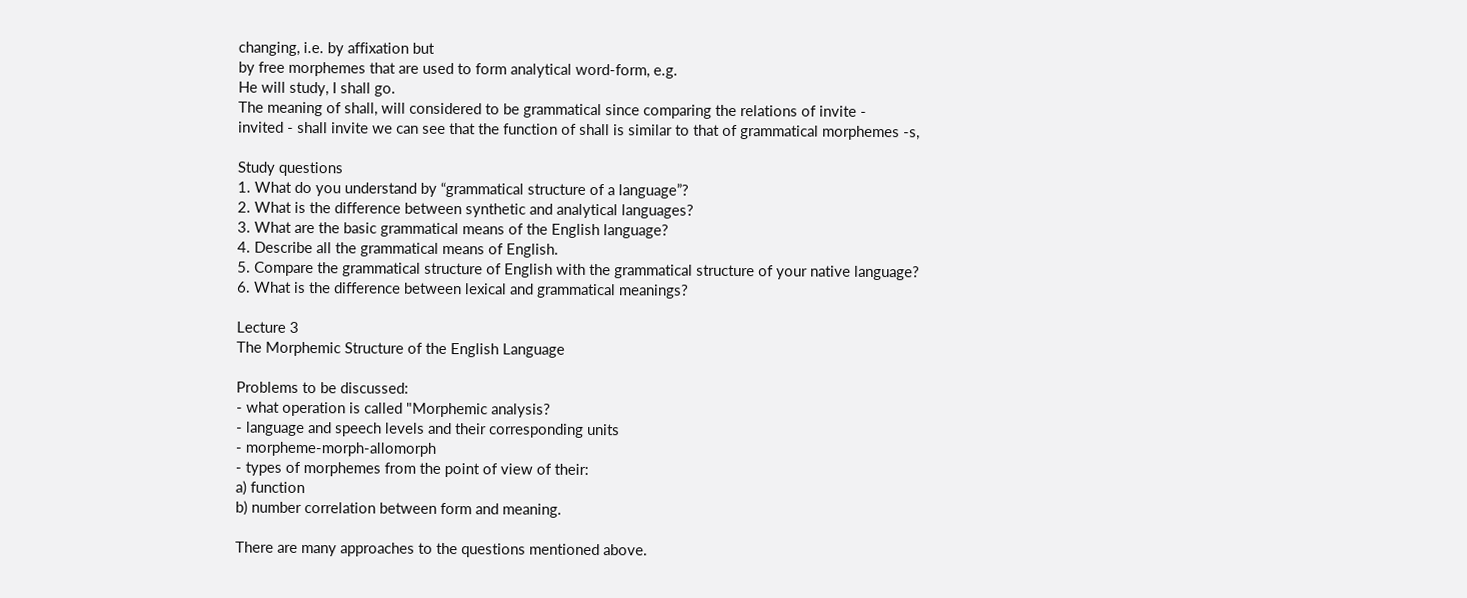changing, i.e. by affixation but
by free morphemes that are used to form analytical word-form, e.g.
He will study, I shall go.
The meaning of shall, will considered to be grammatical since comparing the relations of invite -
invited - shall invite we can see that the function of shall is similar to that of grammatical morphemes -s,

Study questions
1. What do you understand by “grammatical structure of a language”?
2. What is the difference between synthetic and analytical languages?
3. What are the basic grammatical means of the English language?
4. Describe all the grammatical means of English.
5. Compare the grammatical structure of English with the grammatical structure of your native language?
6. What is the difference between lexical and grammatical meanings?

Lecture 3
The Morphemic Structure of the English Language

Problems to be discussed:
- what operation is called "Morphemic analysis?
- language and speech levels and their corresponding units
- morpheme-morph-allomorph
- types of morphemes from the point of view of their:
a) function
b) number correlation between form and meaning.

There are many approaches to the questions mentioned above.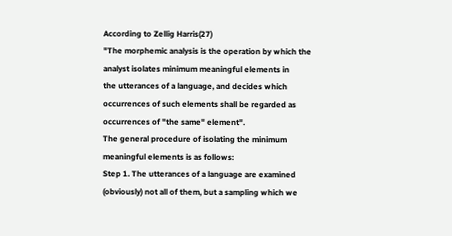According to Zellig Harris(27)
"The morphemic analysis is the operation by which the analyst isolates minimum meaningful elements in
the utterances of a language, and decides which occurrences of such elements shall be regarded as
occurrences of "the same" element".
The general procedure of isolating the minimum meaningful elements is as follows:
Step 1. The utterances of a language are examined (obviously) not all of them, but a sampling which we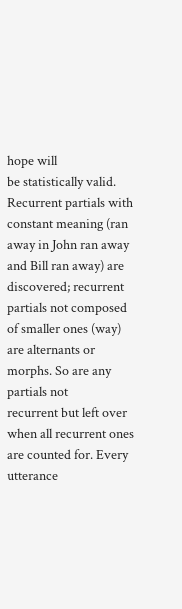hope will
be statistically valid. Recurrent partials with constant meaning (ran away in John ran away and Bill ran away) are
discovered; recurrent partials not composed of smaller ones (way) are alternants or morphs. So are any partials not
recurrent but left over when all recurrent ones are counted for. Every utterance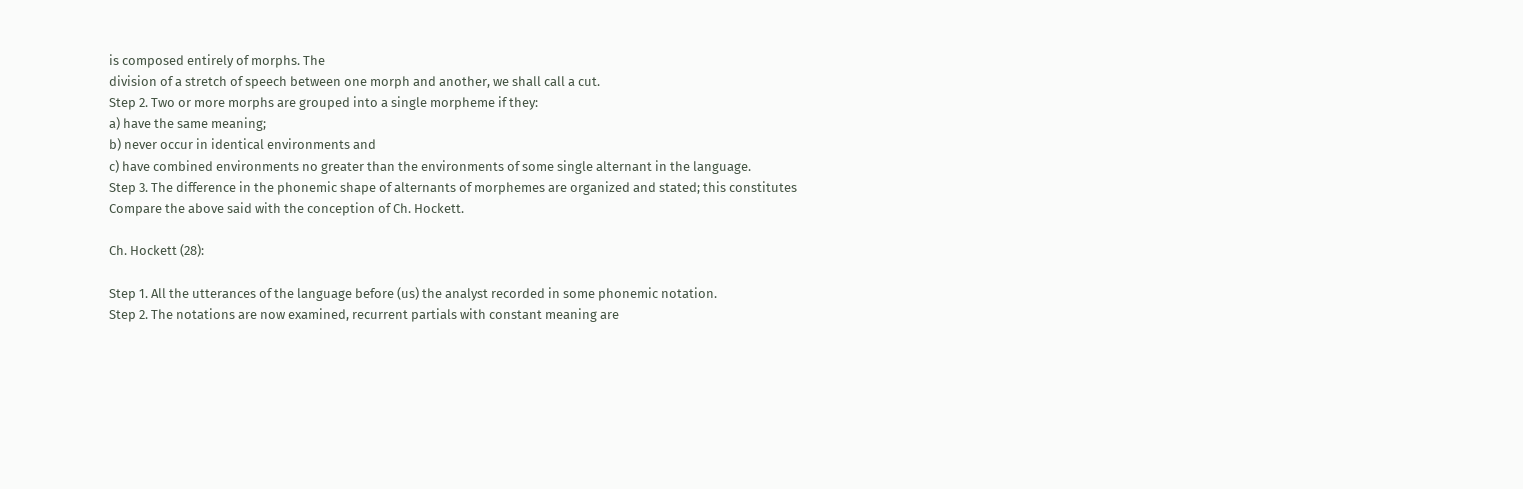is composed entirely of morphs. The
division of a stretch of speech between one morph and another, we shall call a cut.
Step 2. Two or more morphs are grouped into a single morpheme if they:
a) have the same meaning;
b) never occur in identical environments and
c) have combined environments no greater than the environments of some single alternant in the language.
Step 3. The difference in the phonemic shape of alternants of morphemes are organized and stated; this constitutes
Compare the above said with the conception of Ch. Hockett.

Ch. Hockett (28):

Step 1. All the utterances of the language before (us) the analyst recorded in some phonemic notation.
Step 2. The notations are now examined, recurrent partials with constant meaning are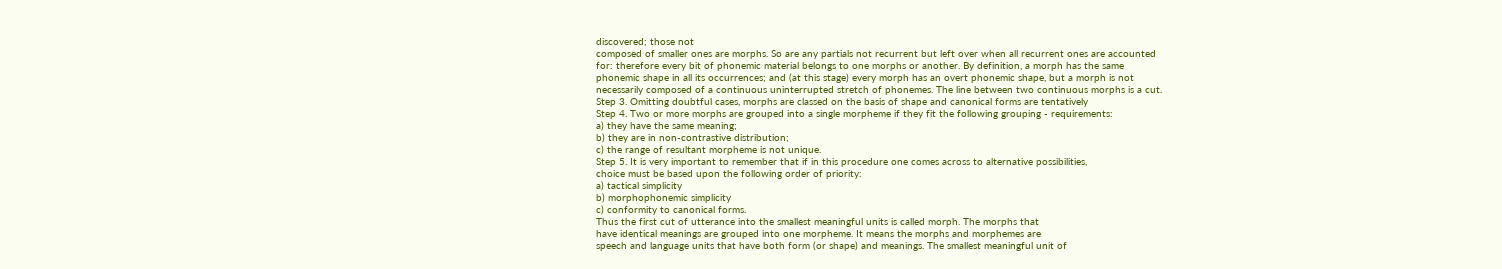discovered; those not
composed of smaller ones are morphs. So are any partials not recurrent but left over when all recurrent ones are accounted
for: therefore every bit of phonemic material belongs to one morphs or another. By definition, a morph has the same
phonemic shape in all its occurrences; and (at this stage) every morph has an overt phonemic shape, but a morph is not
necessarily composed of a continuous uninterrupted stretch of phonemes. The line between two continuous morphs is a cut.
Step 3. Omitting doubtful cases, morphs are classed on the basis of shape and canonical forms are tentatively
Step 4. Two or more morphs are grouped into a single morpheme if they fit the following grouping - requirements:
a) they have the same meaning;
b) they are in non-contrastive distribution;
c) the range of resultant morpheme is not unique.
Step 5. It is very important to remember that if in this procedure one comes across to alternative possibilities,
choice must be based upon the following order of priority:
a) tactical simplicity
b) morphophonemic simplicity
c) conformity to canonical forms.
Thus the first cut of utterance into the smallest meaningful units is called morph. The morphs that
have identical meanings are grouped into one morpheme. It means the morphs and morphemes are
speech and language units that have both form (or shape) and meanings. The smallest meaningful unit of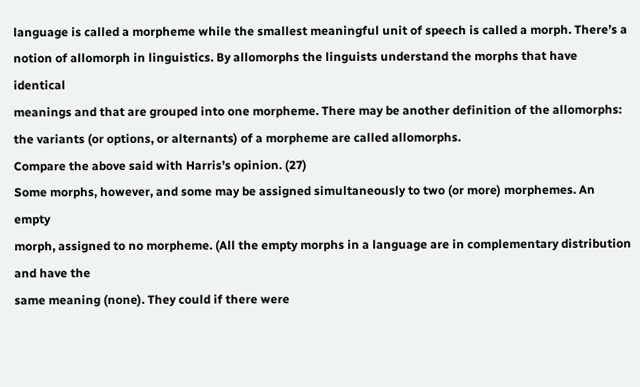language is called a morpheme while the smallest meaningful unit of speech is called a morph. There’s a
notion of allomorph in linguistics. By allomorphs the linguists understand the morphs that have identical
meanings and that are grouped into one morpheme. There may be another definition of the allomorphs:
the variants (or options, or alternants) of a morpheme are called allomorphs.
Compare the above said with Harris’s opinion. (27)
Some morphs, however, and some may be assigned simultaneously to two (or more) morphemes. An empty
morph, assigned to no morpheme. (All the empty morphs in a language are in complementary distribution and have the
same meaning (none). They could if there were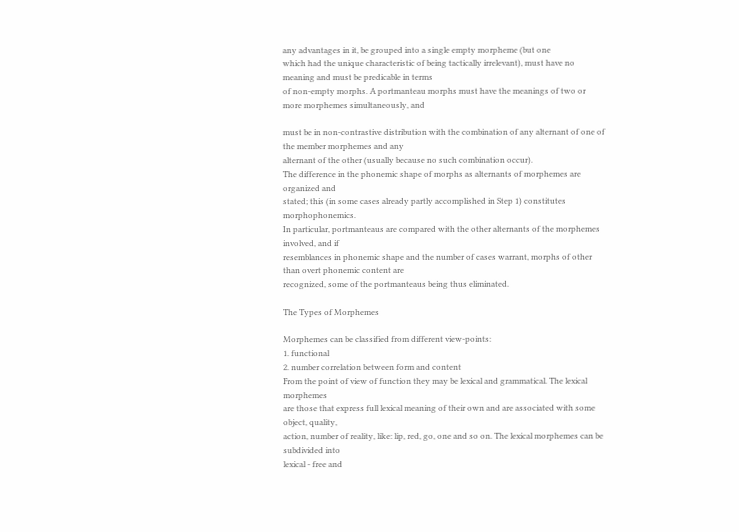any advantages in it, be grouped into a single empty morpheme (but one
which had the unique characteristic of being tactically irrelevant), must have no meaning and must be predicable in terms
of non-empty morphs. A portmanteau morphs must have the meanings of two or more morphemes simultaneously, and

must be in non-contrastive distribution with the combination of any alternant of one of the member morphemes and any
alternant of the other (usually because no such combination occur).
The difference in the phonemic shape of morphs as alternants of morphemes are organized and
stated; this (in some cases already partly accomplished in Step 1) constitutes morphophonemics.
In particular, portmanteaus are compared with the other alternants of the morphemes involved, and if
resemblances in phonemic shape and the number of cases warrant, morphs of other than overt phonemic content are
recognized, some of the portmanteaus being thus eliminated.

The Types of Morphemes

Morphemes can be classified from different view-points:
1. functional
2. number correlation between form and content
From the point of view of function they may be lexical and grammatical. The lexical morphemes
are those that express full lexical meaning of their own and are associated with some object, quality,
action, number of reality, like: lip, red, go, one and so on. The lexical morphemes can be subdivided into
lexical - free and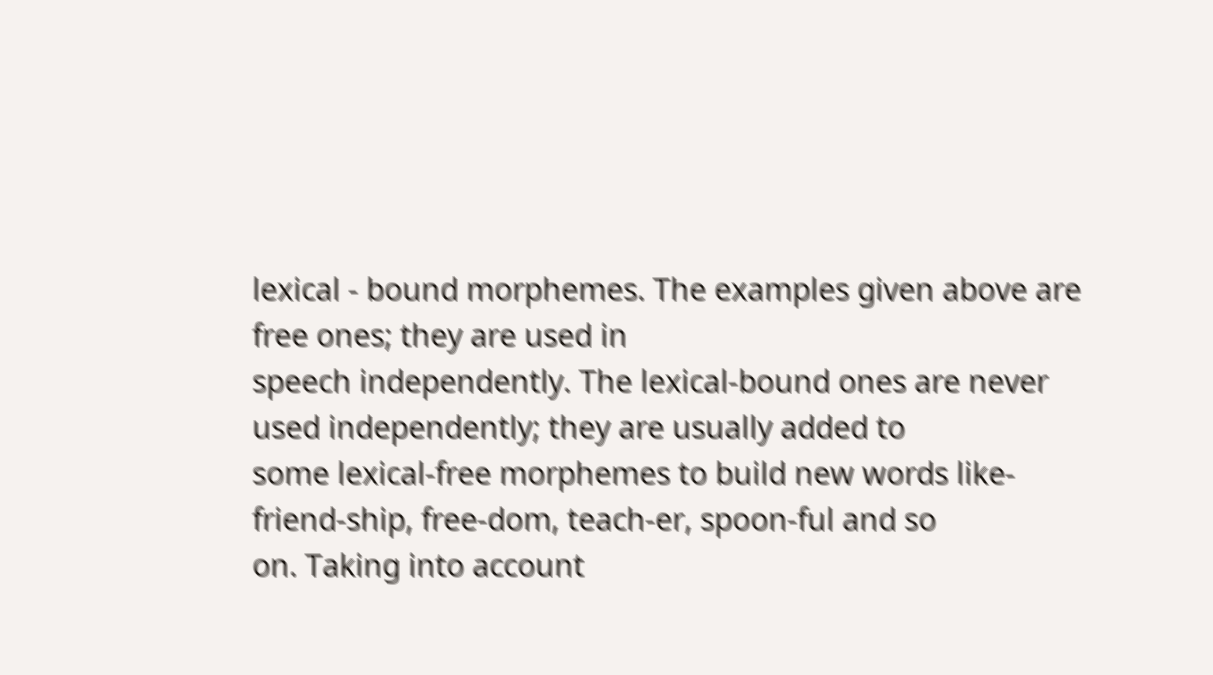lexical - bound morphemes. The examples given above are free ones; they are used in
speech independently. The lexical-bound ones are never used independently; they are usually added to
some lexical-free morphemes to build new words like- friend-ship, free-dom, teach-er, spoon-ful and so
on. Taking into account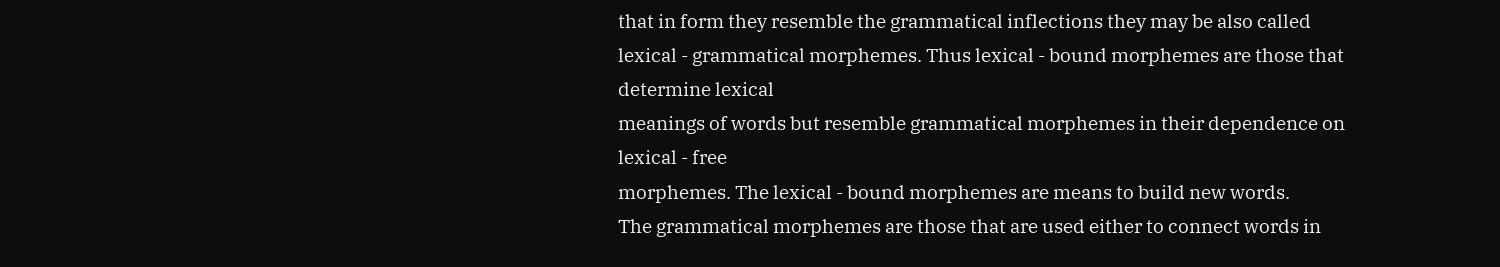that in form they resemble the grammatical inflections they may be also called
lexical - grammatical morphemes. Thus lexical - bound morphemes are those that determine lexical
meanings of words but resemble grammatical morphemes in their dependence on lexical - free
morphemes. The lexical - bound morphemes are means to build new words.
The grammatical morphemes are those that are used either to connect words in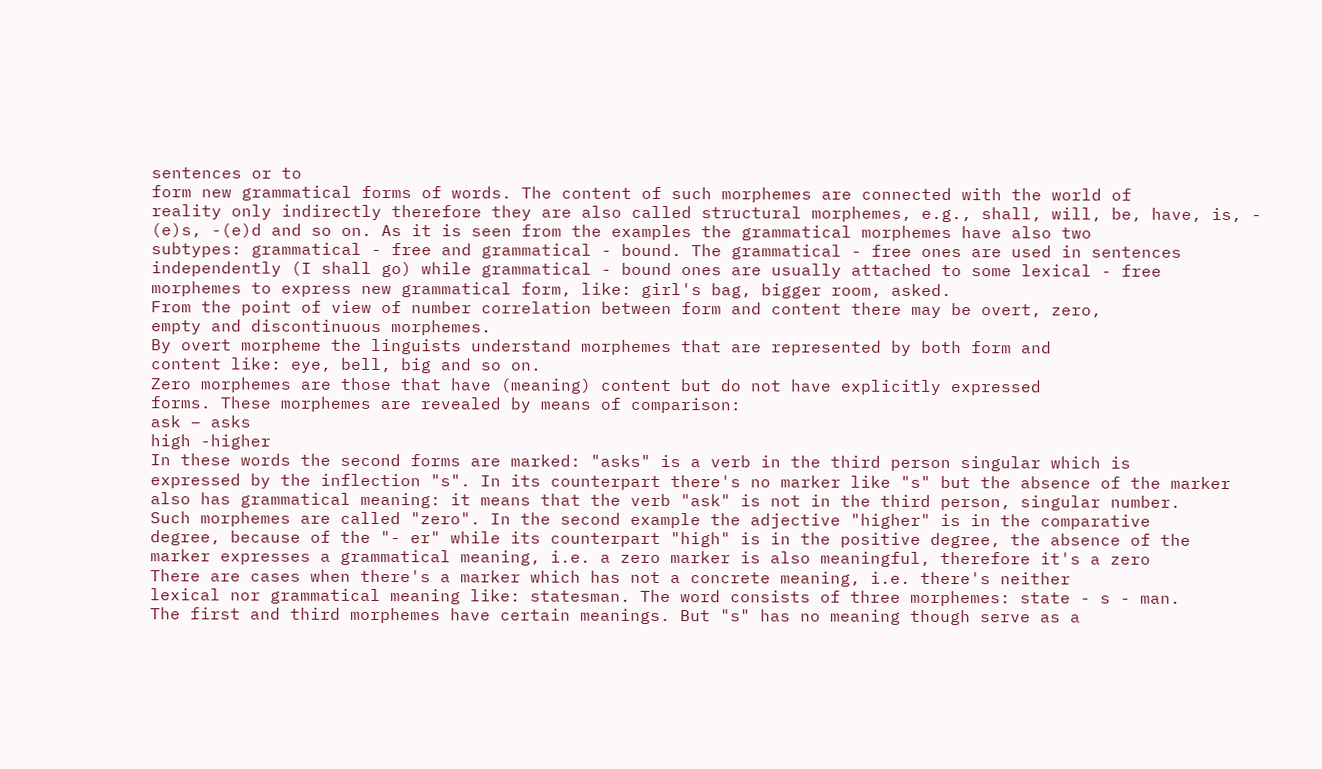sentences or to
form new grammatical forms of words. The content of such morphemes are connected with the world of
reality only indirectly therefore they are also called structural morphemes, e.g., shall, will, be, have, is, -
(e)s, -(e)d and so on. As it is seen from the examples the grammatical morphemes have also two
subtypes: grammatical - free and grammatical - bound. The grammatical - free ones are used in sentences
independently (I shall go) while grammatical - bound ones are usually attached to some lexical - free
morphemes to express new grammatical form, like: girl's bag, bigger room, asked.
From the point of view of number correlation between form and content there may be overt, zero,
empty and discontinuous morphemes.
By overt morpheme the linguists understand morphemes that are represented by both form and
content like: eye, bell, big and so on.
Zero morphemes are those that have (meaning) content but do not have explicitly expressed
forms. These morphemes are revealed by means of comparison:
ask – asks
high -higher
In these words the second forms are marked: "asks" is a verb in the third person singular which is
expressed by the inflection "s". In its counterpart there's no marker like "s" but the absence of the marker
also has grammatical meaning: it means that the verb "ask" is not in the third person, singular number.
Such morphemes are called "zero". In the second example the adjective "higher" is in the comparative
degree, because of the "- er" while its counterpart "high" is in the positive degree, the absence of the
marker expresses a grammatical meaning, i.e. a zero marker is also meaningful, therefore it's a zero
There are cases when there's a marker which has not a concrete meaning, i.e. there's neither
lexical nor grammatical meaning like: statesman. The word consists of three morphemes: state - s - man.
The first and third morphemes have certain meanings. But "s" has no meaning though serve as a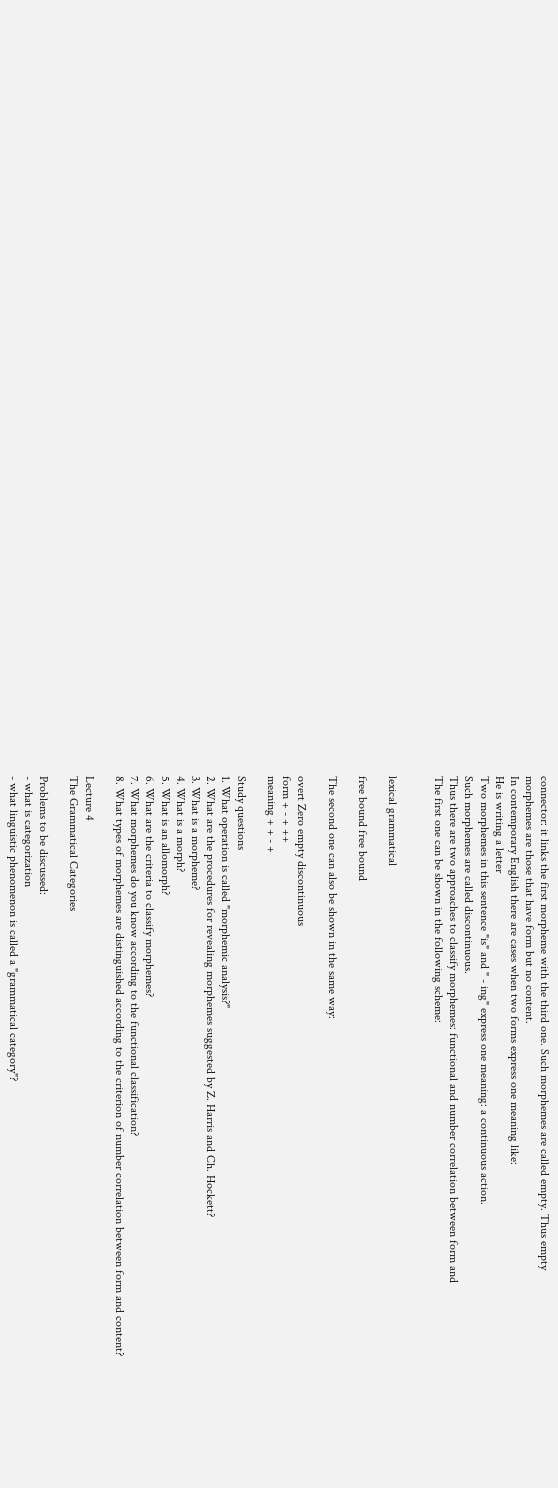connector: it links the first morpheme with the third one. Such morphemes are called empty. Thus empty
morphemes are those that have form but no content.
In contemporary English there are cases when two forms express one meaning like:
He is writing a letter
Two morphemes in this sentence "is" and " - ing" express one meaning: a continuous action.
Such morphemes are called discontinuous.
Thus there are two approaches to classify morphemes: functional and number correlation between form and
The first one can be shown in the following scheme:


lexical grammatical

free bound free bound

The second one can also be shown in the same way:

overt Zero empty discontinuous
form + - + ++
meaning + + - +

Study questions
1. What operation is called "morphemic analysis?"
2. What are the procedures for revealing morphemes suggested by Z. Harris and Ch. Hockett?
3. What is a morpheme?
4. What is a morph?
5. What is an allomorph?
6. What are the criteria to classify morphemes?
7. What morphemes do you know according to the functional classification?
8. What types of morphemes are distinguished according to the criterion of number correlation between form and content?

Lecture 4
The Grammatical Categories

Problems to be discussed:
- what is categorization
- what linguistic phenomenon is called a "grammatical category"?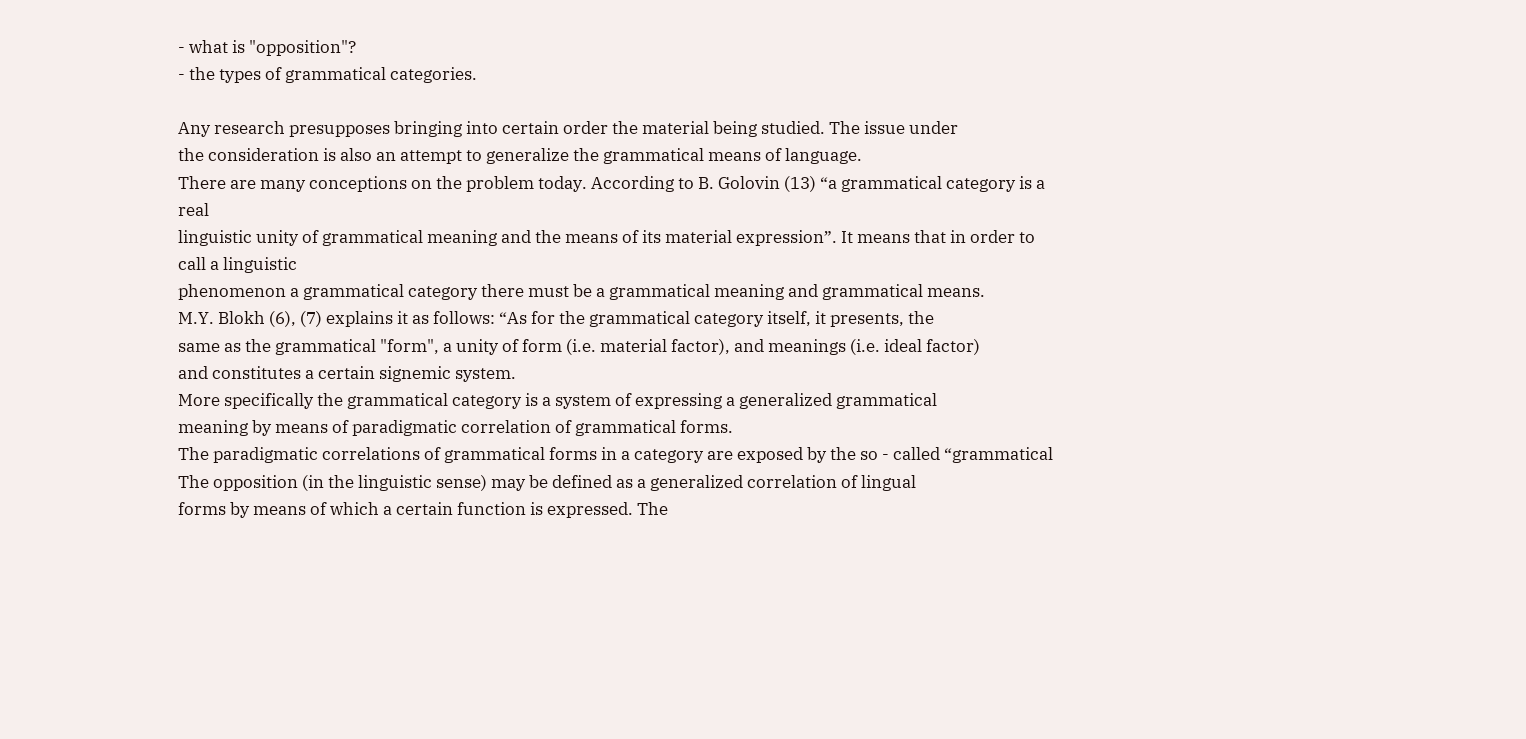- what is "opposition"?
- the types of grammatical categories.

Any research presupposes bringing into certain order the material being studied. The issue under
the consideration is also an attempt to generalize the grammatical means of language.
There are many conceptions on the problem today. According to B. Golovin (13) “a grammatical category is a real
linguistic unity of grammatical meaning and the means of its material expression”. It means that in order to call a linguistic
phenomenon a grammatical category there must be a grammatical meaning and grammatical means.
M.Y. Blokh (6), (7) explains it as follows: “As for the grammatical category itself, it presents, the
same as the grammatical "form", a unity of form (i.e. material factor), and meanings (i.e. ideal factor)
and constitutes a certain signemic system.
More specifically the grammatical category is a system of expressing a generalized grammatical
meaning by means of paradigmatic correlation of grammatical forms.
The paradigmatic correlations of grammatical forms in a category are exposed by the so - called “grammatical
The opposition (in the linguistic sense) may be defined as a generalized correlation of lingual
forms by means of which a certain function is expressed. The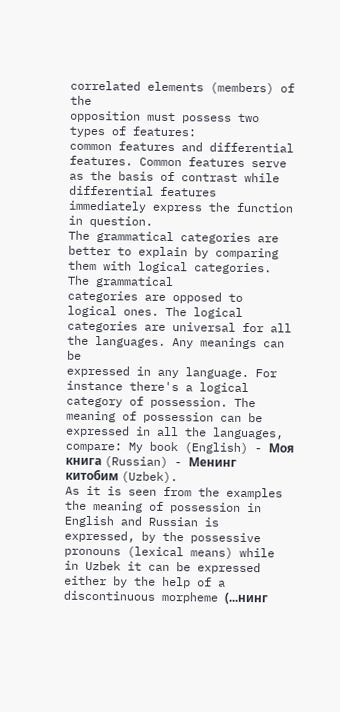correlated elements (members) of the
opposition must possess two types of features:
common features and differential features. Common features serve as the basis of contrast while
differential features immediately express the function in question.
The grammatical categories are better to explain by comparing them with logical categories. The grammatical
categories are opposed to logical ones. The logical categories are universal for all the languages. Any meanings can be
expressed in any language. For instance there's a logical category of possession. The meaning of possession can be
expressed in all the languages, compare: My book (English) - Моя книга (Russian) - Менинг китобим (Uzbek).
As it is seen from the examples the meaning of possession in English and Russian is expressed, by the possessive
pronouns (lexical means) while in Uzbek it can be expressed either by the help of a discontinuous morpheme (...нинг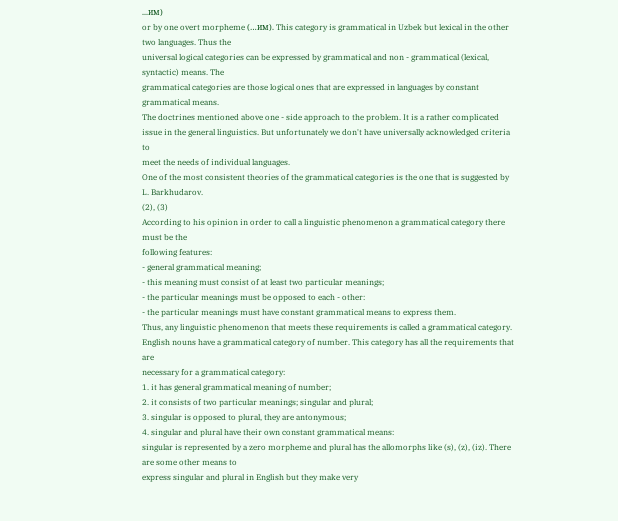...им)
or by one overt morpheme (…им). This category is grammatical in Uzbek but lexical in the other two languages. Thus the
universal logical categories can be expressed by grammatical and non - grammatical (lexical, syntactic) means. The
grammatical categories are those logical ones that are expressed in languages by constant grammatical means.
The doctrines mentioned above one - side approach to the problem. It is a rather complicated
issue in the general linguistics. But unfortunately we don't have universally acknowledged criteria to
meet the needs of individual languages.
One of the most consistent theories of the grammatical categories is the one that is suggested by L. Barkhudarov.
(2), (3)
According to his opinion in order to call a linguistic phenomenon a grammatical category there must be the
following features:
- general grammatical meaning;
- this meaning must consist of at least two particular meanings;
- the particular meanings must be opposed to each - other:
- the particular meanings must have constant grammatical means to express them.
Thus, any linguistic phenomenon that meets these requirements is called a grammatical category.
English nouns have a grammatical category of number. This category has all the requirements that are
necessary for a grammatical category:
1. it has general grammatical meaning of number;
2. it consists of two particular meanings; singular and plural;
3. singular is opposed to plural, they are antonymous;
4. singular and plural have their own constant grammatical means:
singular is represented by a zero morpheme and plural has the allomorphs like (s), (z), (iz). There are some other means to
express singular and plural in English but they make very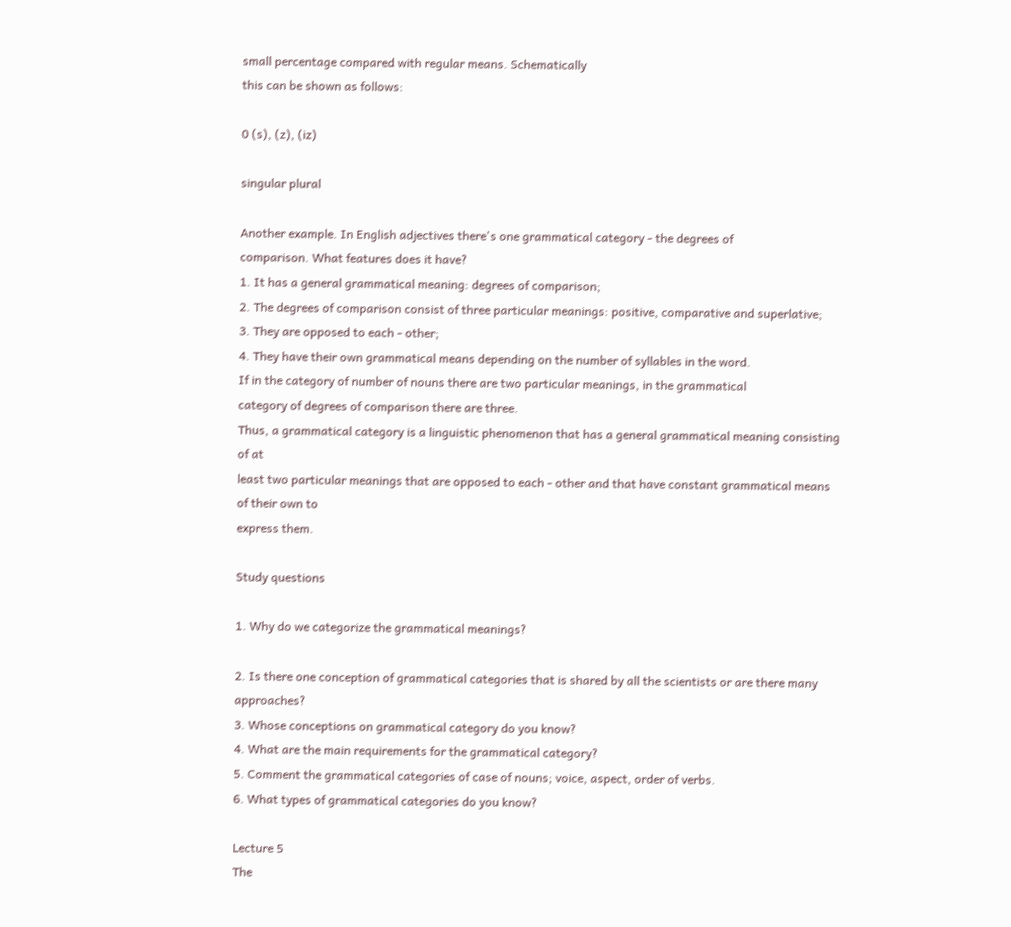small percentage compared with regular means. Schematically
this can be shown as follows:

0 (s), (z), (iz)

singular plural

Another example. In English adjectives there's one grammatical category - the degrees of
comparison. What features does it have?
1. It has a general grammatical meaning: degrees of comparison;
2. The degrees of comparison consist of three particular meanings: positive, comparative and superlative;
3. They are opposed to each - other;
4. They have their own grammatical means depending on the number of syllables in the word.
If in the category of number of nouns there are two particular meanings, in the grammatical
category of degrees of comparison there are three.
Thus, a grammatical category is a linguistic phenomenon that has a general grammatical meaning consisting of at
least two particular meanings that are opposed to each - other and that have constant grammatical means of their own to
express them.

Study questions

1. Why do we categorize the grammatical meanings?

2. Is there one conception of grammatical categories that is shared by all the scientists or are there many approaches?
3. Whose conceptions on grammatical category do you know?
4. What are the main requirements for the grammatical category?
5. Comment the grammatical categories of case of nouns; voice, aspect, order of verbs.
6. What types of grammatical categories do you know?

Lecture 5
The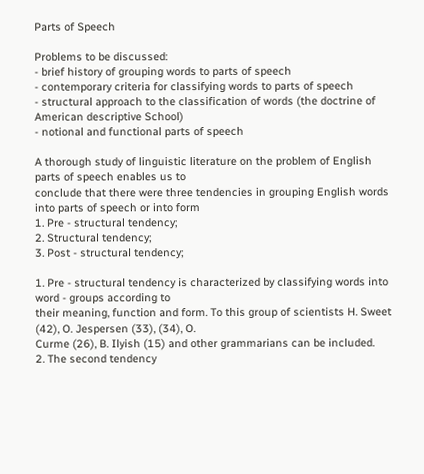Parts of Speech

Problems to be discussed:
- brief history of grouping words to parts of speech
- contemporary criteria for classifying words to parts of speech
- structural approach to the classification of words (the doctrine of American descriptive School)
- notional and functional parts of speech

A thorough study of linguistic literature on the problem of English parts of speech enables us to
conclude that there were three tendencies in grouping English words into parts of speech or into form
1. Pre - structural tendency;
2. Structural tendency;
3. Post - structural tendency;

1. Pre - structural tendency is characterized by classifying words into word - groups according to
their meaning, function and form. To this group of scientists H. Sweet (42), O. Jespersen (33), (34), O.
Curme (26), B. Ilyish (15) and other grammarians can be included.
2. The second tendency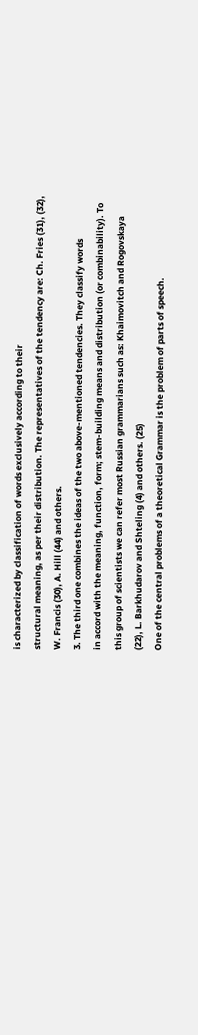is characterized by classification of words exclusively according to their
structural meaning, as per their distribution. The representatives of the tendency are: Ch. Fries (31), (32),
W. Francis (30), A. Hill (44) and others.
3. The third one combines the ideas of the two above-mentioned tendencies. They classify words
in accord with the meaning, function, form; stem-building means and distribution (or combinability). To
this group of scientists we can refer most Russian grammarians such as: Khaimovitch and Rogovskaya
(22), L. Barkhudarov and Shteling (4) and others. (25)
One of the central problems of a theoretical Grammar is the problem of parts of speech.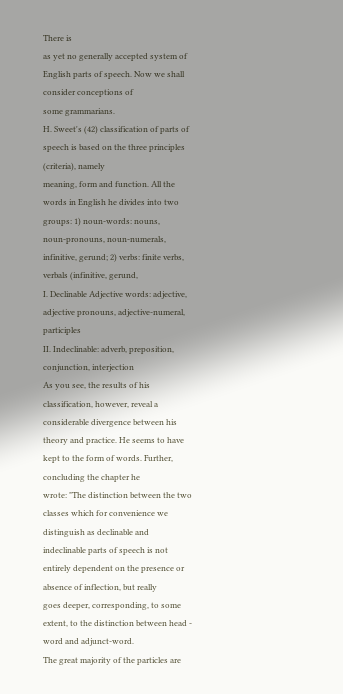There is
as yet no generally accepted system of English parts of speech. Now we shall consider conceptions of
some grammarians.
H. Sweet's (42) classification of parts of speech is based on the three principles (criteria), namely
meaning, form and function. All the words in English he divides into two groups: 1) noun-words: nouns,
noun-pronouns, noun-numerals, infinitive, gerund; 2) verbs: finite verbs, verbals (infinitive, gerund,
I. Declinable Adjective words: adjective, adjective pronouns, adjective-numeral, participles
II. Indeclinable: adverb, preposition, conjunction, interjection
As you see, the results of his classification, however, reveal a considerable divergence between his
theory and practice. He seems to have kept to the form of words. Further, concluding the chapter he
wrote: "The distinction between the two classes which for convenience we distinguish as declinable and
indeclinable parts of speech is not entirely dependent on the presence or absence of inflection, but really
goes deeper, corresponding, to some extent, to the distinction between head - word and adjunct-word.
The great majority of the particles are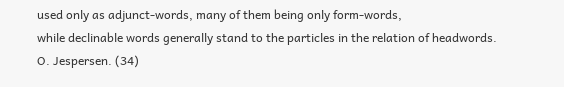used only as adjunct-words, many of them being only form-words,
while declinable words generally stand to the particles in the relation of headwords.
O. Jespersen. (34)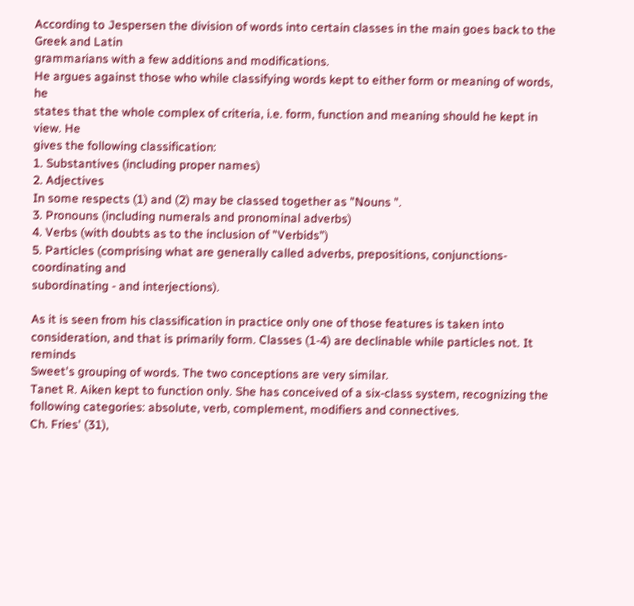According to Jespersen the division of words into certain classes in the main goes back to the Greek and Latin
grammarians with a few additions and modifications.
He argues against those who while classifying words kept to either form or meaning of words, he
states that the whole complex of criteria, i.e. form, function and meaning should he kept in view. He
gives the following classification:
1. Substantives (including proper names)
2. Adjectives
In some respects (1) and (2) may be classed together as "Nouns ".
3. Pronouns (including numerals and pronominal adverbs)
4. Verbs (with doubts as to the inclusion of "Verbids")
5. Particles (comprising what are generally called adverbs, prepositions, conjunctions- coordinating and
subordinating - and interjections).

As it is seen from his classification in practice only one of those features is taken into
consideration, and that is primarily form. Classes (1-4) are declinable while particles not. It reminds
Sweet's grouping of words. The two conceptions are very similar.
Tanet R. Aiken kept to function only. She has conceived of a six-class system, recognizing the
following categories: absolute, verb, complement, modifiers and connectives.
Ch. Fries' (31),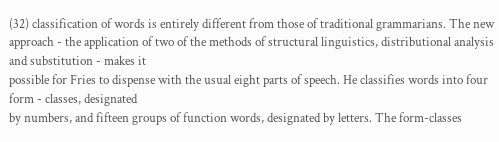(32) classification of words is entirely different from those of traditional grammarians. The new
approach - the application of two of the methods of structural linguistics, distributional analysis and substitution - makes it
possible for Fries to dispense with the usual eight parts of speech. He classifies words into four form - classes, designated
by numbers, and fifteen groups of function words, designated by letters. The form-classes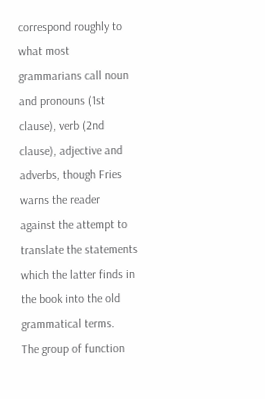correspond roughly to what most
grammarians call noun and pronouns (1st clause), verb (2nd clause), adjective and adverbs, though Fries warns the reader
against the attempt to translate the statements which the latter finds in the book into the old grammatical terms.
The group of function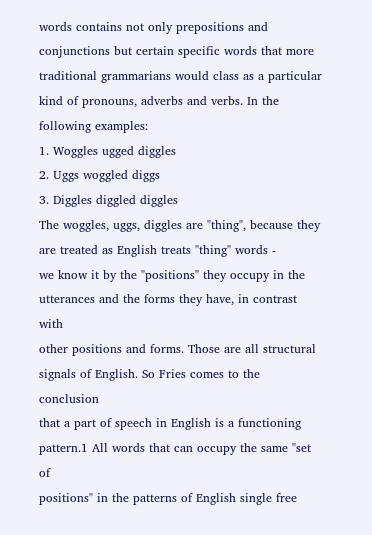words contains not only prepositions and conjunctions but certain specific words that more
traditional grammarians would class as a particular kind of pronouns, adverbs and verbs. In the following examples:
1. Woggles ugged diggles
2. Uggs woggled diggs
3. Diggles diggled diggles
The woggles, uggs, diggles are "thing", because they are treated as English treats "thing" words -
we know it by the "positions" they occupy in the utterances and the forms they have, in contrast with
other positions and forms. Those are all structural signals of English. So Fries comes to the conclusion
that a part of speech in English is a functioning pattern.1 All words that can occupy the same "set of
positions" in the patterns of English single free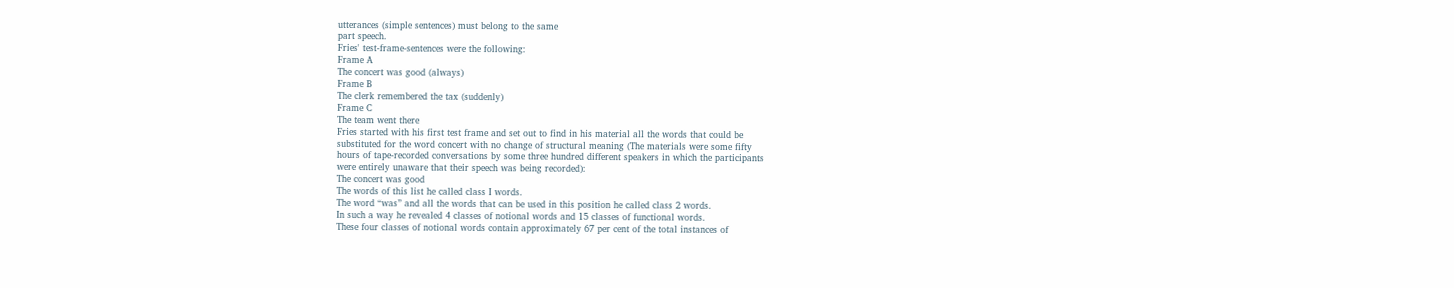utterances (simple sentences) must belong to the same
part speech.
Fries' test-frame-sentences were the following:
Frame A
The concert was good (always)
Frame B
The clerk remembered the tax (suddenly)
Frame C
The team went there
Fries started with his first test frame and set out to find in his material all the words that could be
substituted for the word concert with no change of structural meaning (The materials were some fifty
hours of tape-recorded conversations by some three hundred different speakers in which the participants
were entirely unaware that their speech was being recorded):
The concert was good
The words of this list he called class I words.
The word “was” and all the words that can be used in this position he called class 2 words.
In such a way he revealed 4 classes of notional words and 15 classes of functional words.
These four classes of notional words contain approximately 67 per cent of the total instances of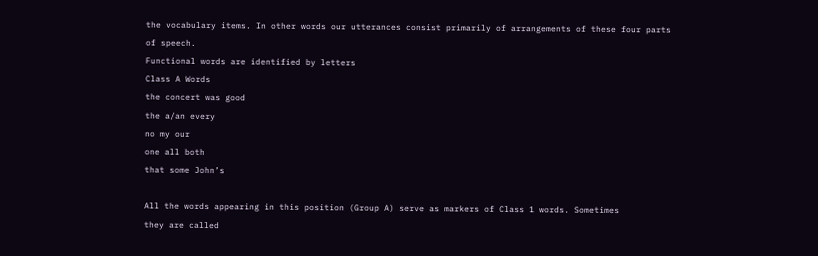the vocabulary items. In other words our utterances consist primarily of arrangements of these four parts
of speech.
Functional words are identified by letters
Class A Words
the concert was good
the a/an every
no my our
one all both
that some John’s

All the words appearing in this position (Group A) serve as markers of Class 1 words. Sometimes
they are called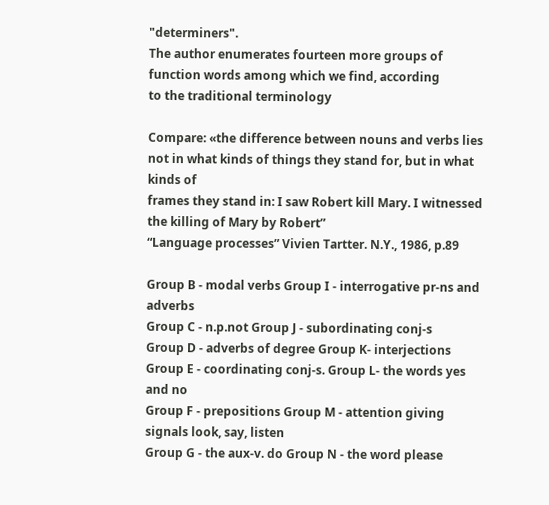"determiners".
The author enumerates fourteen more groups of function words among which we find, according
to the traditional terminology

Compare: «the difference between nouns and verbs lies not in what kinds of things they stand for, but in what kinds of
frames they stand in: I saw Robert kill Mary. I witnessed the killing of Mary by Robert”
“Language processes” Vivien Tartter. N.Y., 1986, p.89

Group B - modal verbs Group I - interrogative pr-ns and adverbs
Group C - n.p.not Group J - subordinating conj-s
Group D - adverbs of degree Group K- interjections
Group E - coordinating conj-s. Group L- the words yes and no
Group F - prepositions Group M - attention giving signals look, say, listen
Group G - the aux-v. do Group N - the word please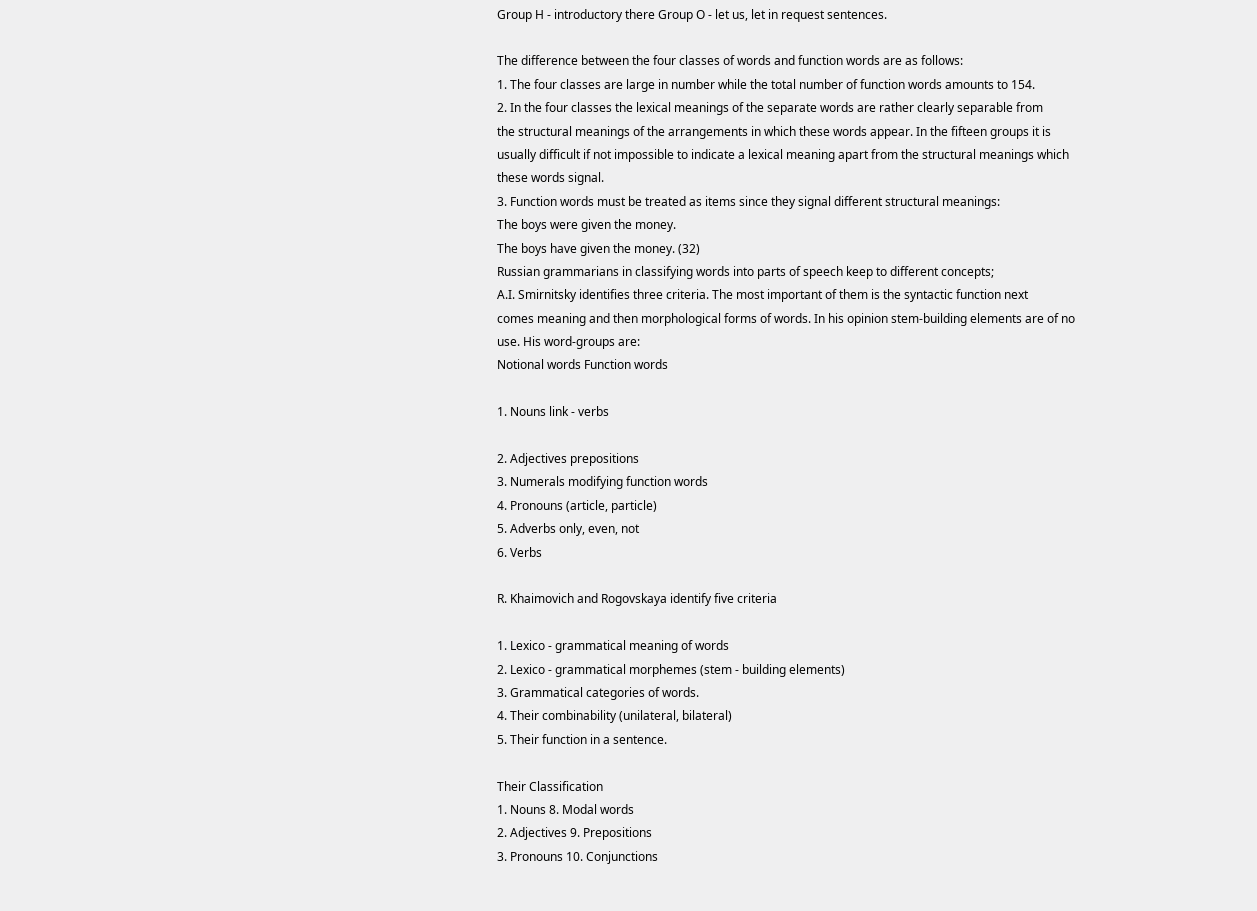Group H - introductory there Group O - let us, let in request sentences.

The difference between the four classes of words and function words are as follows:
1. The four classes are large in number while the total number of function words amounts to 154.
2. In the four classes the lexical meanings of the separate words are rather clearly separable from
the structural meanings of the arrangements in which these words appear. In the fifteen groups it is
usually difficult if not impossible to indicate a lexical meaning apart from the structural meanings which
these words signal.
3. Function words must be treated as items since they signal different structural meanings:
The boys were given the money.
The boys have given the money. (32)
Russian grammarians in classifying words into parts of speech keep to different concepts;
A.I. Smirnitsky identifies three criteria. The most important of them is the syntactic function next
comes meaning and then morphological forms of words. In his opinion stem-building elements are of no
use. His word-groups are:
Notional words Function words

1. Nouns link - verbs

2. Adjectives prepositions
3. Numerals modifying function words
4. Pronouns (article, particle)
5. Adverbs only, even, not
6. Verbs

R. Khaimovich and Rogovskaya identify five criteria

1. Lexico - grammatical meaning of words
2. Lexico - grammatical morphemes (stem - building elements)
3. Grammatical categories of words.
4. Their combinability (unilateral, bilateral)
5. Their function in a sentence.

Their Classification
1. Nouns 8. Modal words
2. Adjectives 9. Prepositions
3. Pronouns 10. Conjunctions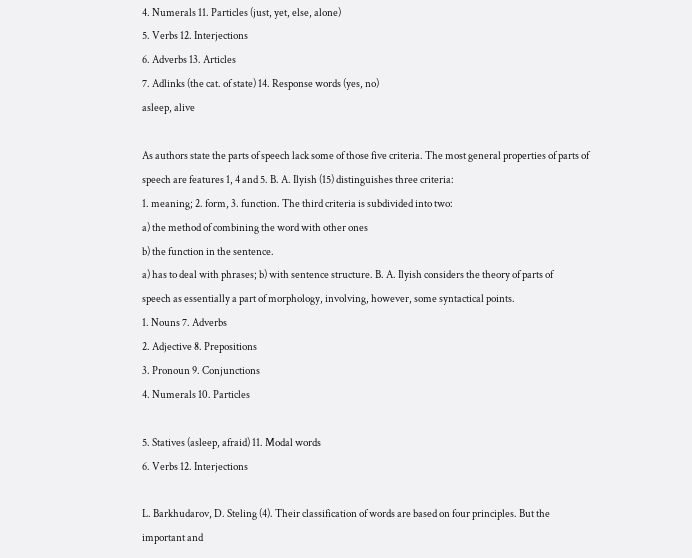4. Numerals 11. Particles (just, yet, else, alone)
5. Verbs 12. Interjections
6. Adverbs 13. Articles
7. Adlinks (the cat. of state) 14. Response words (yes, no)
asleep, alive

As authors state the parts of speech lack some of those five criteria. The most general properties of parts of
speech are features 1, 4 and 5. B. A. Ilyish (15) distinguishes three criteria:
1. meaning; 2. form, 3. function. The third criteria is subdivided into two:
a) the method of combining the word with other ones
b) the function in the sentence.
a) has to deal with phrases; b) with sentence structure. B. A. Ilyish considers the theory of parts of
speech as essentially a part of morphology, involving, however, some syntactical points.
1. Nouns 7. Adverbs
2. Adjective 8. Prepositions
3. Pronoun 9. Conjunctions
4. Numerals 10. Particles

5. Statives (asleep, afraid) 11. Modal words
6. Verbs 12. Interjections

L. Barkhudarov, D. Steling (4). Their classification of words are based on four principles. But the
important and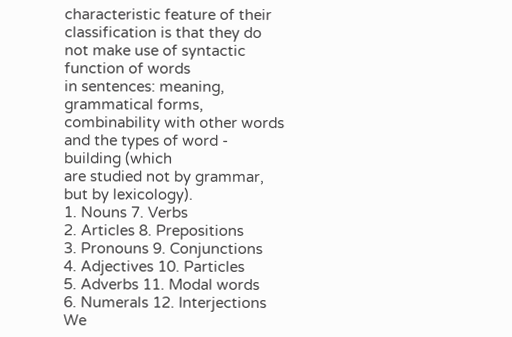characteristic feature of their classification is that they do not make use of syntactic function of words
in sentences: meaning, grammatical forms, combinability with other words and the types of word - building (which
are studied not by grammar, but by lexicology).
1. Nouns 7. Verbs
2. Articles 8. Prepositions
3. Pronouns 9. Conjunctions
4. Adjectives 10. Particles
5. Adverbs 11. Modal words
6. Numerals 12. Interjections
We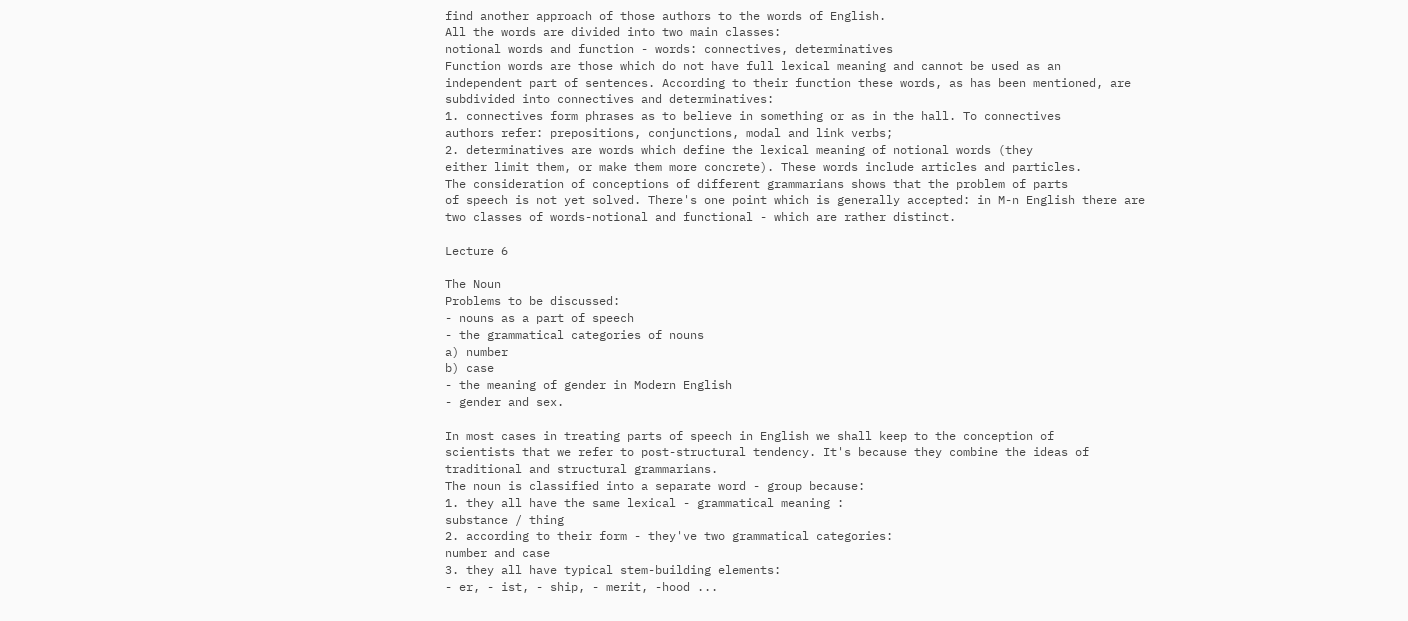find another approach of those authors to the words of English.
All the words are divided into two main classes:
notional words and function - words: connectives, determinatives
Function words are those which do not have full lexical meaning and cannot be used as an
independent part of sentences. According to their function these words, as has been mentioned, are
subdivided into connectives and determinatives:
1. connectives form phrases as to believe in something or as in the hall. To connectives
authors refer: prepositions, conjunctions, modal and link verbs;
2. determinatives are words which define the lexical meaning of notional words (they
either limit them, or make them more concrete). These words include articles and particles.
The consideration of conceptions of different grammarians shows that the problem of parts
of speech is not yet solved. There's one point which is generally accepted: in M-n English there are
two classes of words-notional and functional - which are rather distinct.

Lecture 6

The Noun
Problems to be discussed:
- nouns as a part of speech
- the grammatical categories of nouns
a) number
b) case
- the meaning of gender in Modern English
- gender and sex.

In most cases in treating parts of speech in English we shall keep to the conception of
scientists that we refer to post-structural tendency. It's because they combine the ideas of
traditional and structural grammarians.
The noun is classified into a separate word - group because:
1. they all have the same lexical - grammatical meaning :
substance / thing
2. according to their form - they've two grammatical categories:
number and case
3. they all have typical stem-building elements:
- er, - ist, - ship, - merit, -hood ...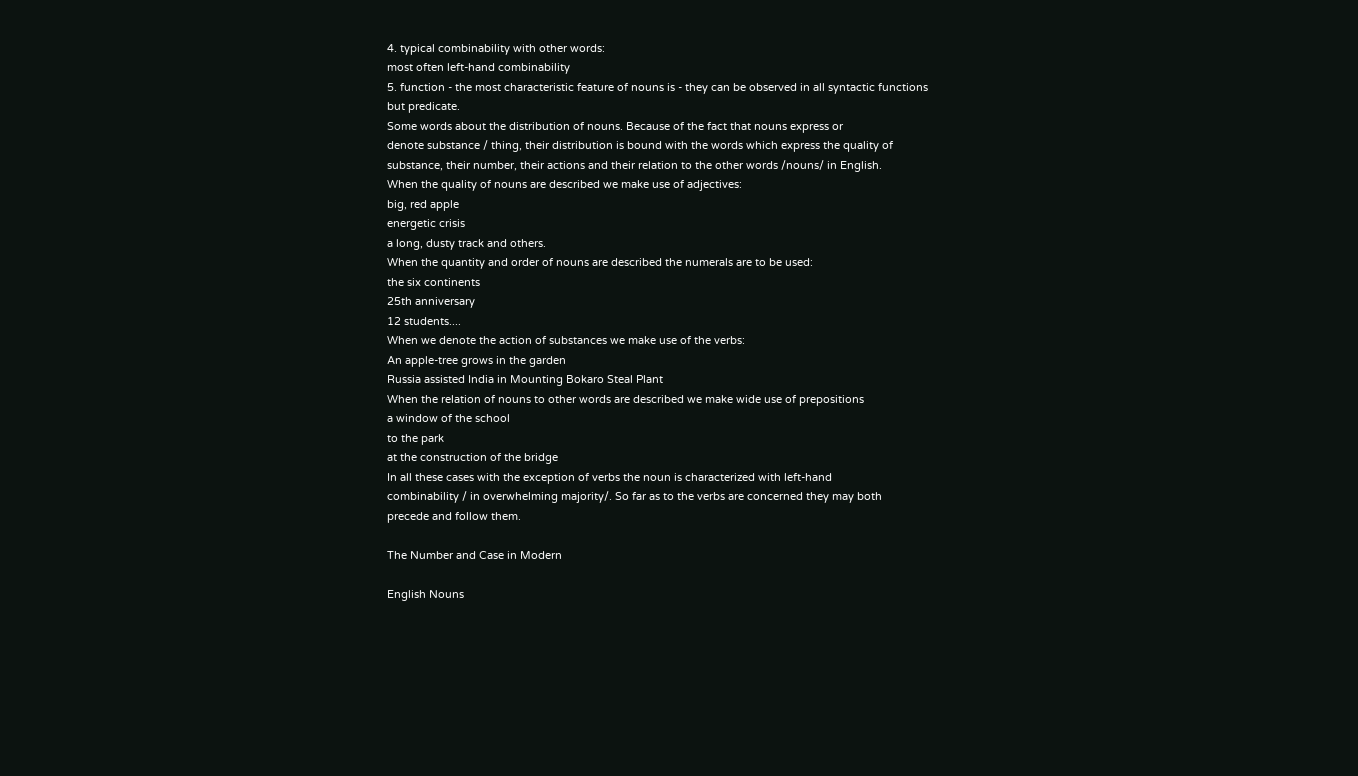4. typical combinability with other words:
most often left-hand combinability
5. function - the most characteristic feature of nouns is - they can be observed in all syntactic functions
but predicate.
Some words about the distribution of nouns. Because of the fact that nouns express or
denote substance / thing, their distribution is bound with the words which express the quality of
substance, their number, their actions and their relation to the other words /nouns/ in English.
When the quality of nouns are described we make use of adjectives:
big, red apple
energetic crisis
a long, dusty track and others.
When the quantity and order of nouns are described the numerals are to be used:
the six continents
25th anniversary
12 students....
When we denote the action of substances we make use of the verbs:
An apple-tree grows in the garden
Russia assisted India in Mounting Bokaro Steal Plant
When the relation of nouns to other words are described we make wide use of prepositions
a window of the school
to the park
at the construction of the bridge
In all these cases with the exception of verbs the noun is characterized with left-hand
combinability / in overwhelming majority/. So far as to the verbs are concerned they may both
precede and follow them.

The Number and Case in Modern

English Nouns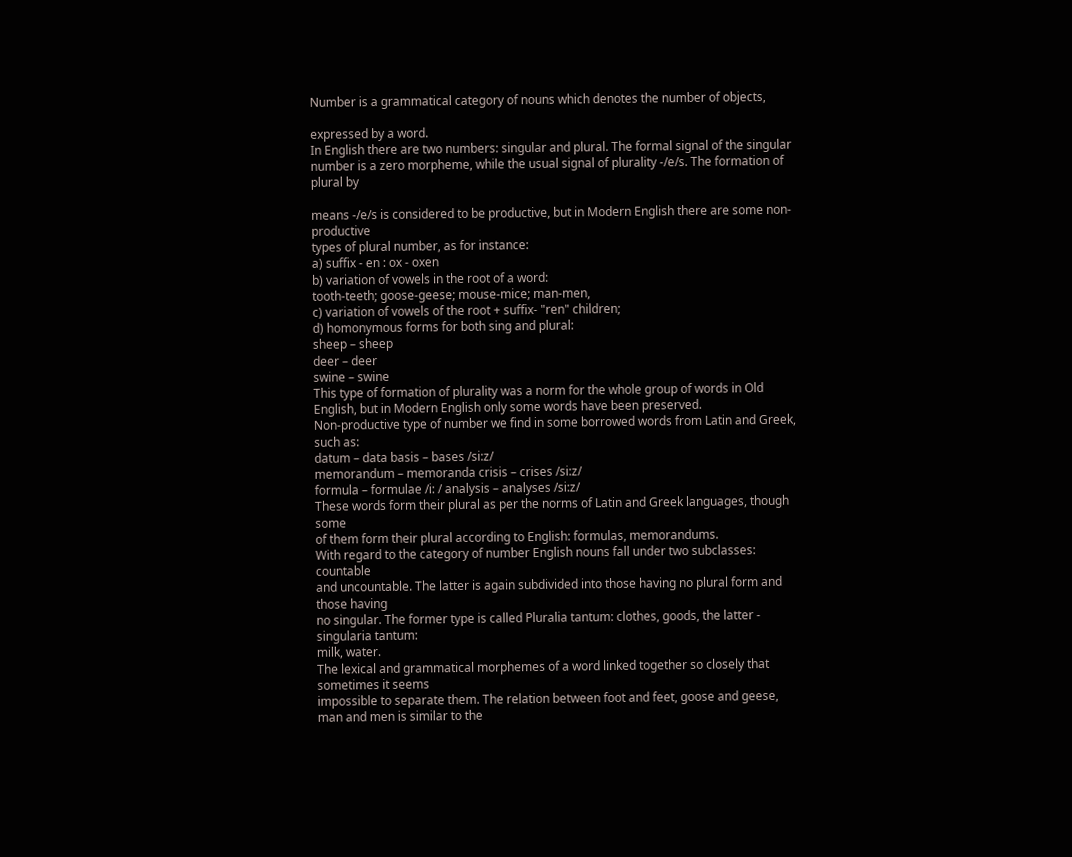Number is a grammatical category of nouns which denotes the number of objects,

expressed by a word.
In English there are two numbers: singular and plural. The formal signal of the singular
number is a zero morpheme, while the usual signal of plurality -/e/s. The formation of plural by

means -/e/s is considered to be productive, but in Modern English there are some non-productive
types of plural number, as for instance:
a) suffix - en : ox - oxen
b) variation of vowels in the root of a word:
tooth-teeth; goose-geese; mouse-mice; man-men,
c) variation of vowels of the root + suffix- "ren" children;
d) homonymous forms for both sing and plural:
sheep – sheep
deer – deer
swine – swine
This type of formation of plurality was a norm for the whole group of words in Old
English, but in Modern English only some words have been preserved.
Non-productive type of number we find in some borrowed words from Latin and Greek, such as:
datum – data basis – bases /si:z/
memorandum – memoranda crisis – crises /si:z/
formula – formulae /i: / analysis – analyses /si:z/
These words form their plural as per the norms of Latin and Greek languages, though some
of them form their plural according to English: formulas, memorandums.
With regard to the category of number English nouns fall under two subclasses: countable
and uncountable. The latter is again subdivided into those having no plural form and those having
no singular. The former type is called Pluralia tantum: clothes, goods, the latter - singularia tantum:
milk, water.
The lexical and grammatical morphemes of a word linked together so closely that sometimes it seems
impossible to separate them. The relation between foot and feet, goose and geese, man and men is similar to the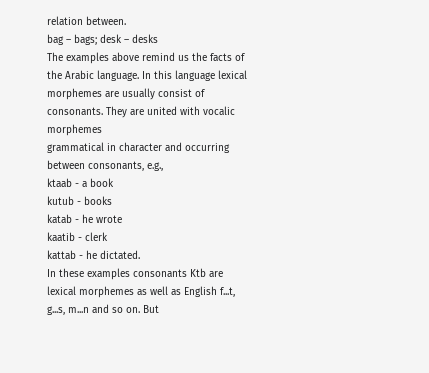relation between.
bag – bags; desk – desks
The examples above remind us the facts of the Arabic language. In this language lexical
morphemes are usually consist of consonants. They are united with vocalic morphemes
grammatical in character and occurring between consonants, e.g.,
ktaab - a book
kutub - books
katab - he wrote
kaatib - clerk
kattab - he dictated.
In these examples consonants Ktb are lexical morphemes as well as English f...t, g...s, m...n and so on. But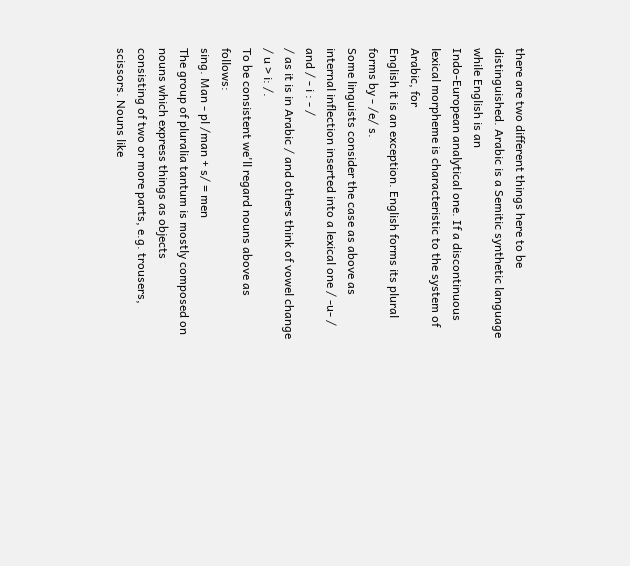there are two different things here to be distinguished. Arabic is a Semitic synthetic language while English is an
Indo-European analytical one. If a discontinuous lexical morpheme is characteristic to the system of Arabic, for
English it is an exception. English forms its plural forms by - /e/ s.
Some linguists consider the case as above as internal inflection inserted into a lexical one / -u- / and / - i : - /
/ as it is in Arabic / and others think of vowel change / u > i: /.
To be consistent we'll regard nouns above as follows:
sing. Man - pl /man + s/ = men
The group of pluralia tantum is mostly composed on nouns which express things as objects
consisting of two or more parts, e.g. trousers, scissors. Nouns like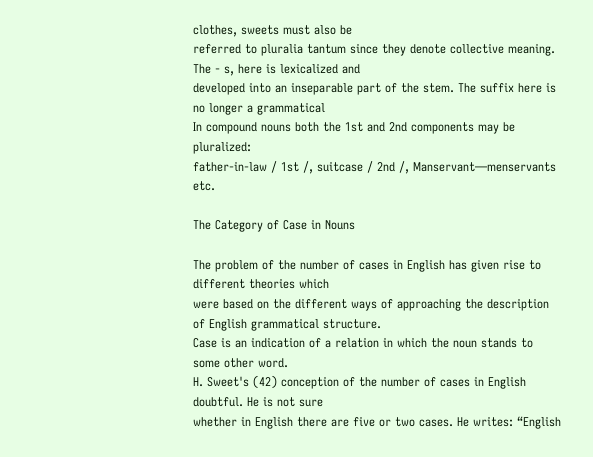clothes, sweets must also be
referred to pluralia tantum since they denote collective meaning. The - s, here is lexicalized and
developed into an inseparable part of the stem. The suffix here is no longer a grammatical
In compound nouns both the 1st and 2nd components may be pluralized:
father-in-law / 1st /, suitcase / 2nd /, Manservant—menservants etc.

The Category of Case in Nouns

The problem of the number of cases in English has given rise to different theories which
were based on the different ways of approaching the description of English grammatical structure.
Case is an indication of a relation in which the noun stands to some other word.
H. Sweet's (42) conception of the number of cases in English doubtful. He is not sure
whether in English there are five or two cases. He writes: “English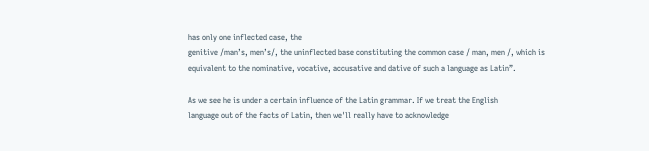has only one inflected case, the
genitive /man’s, men’s/, the uninflected base constituting the common case / man, men /, which is
equivalent to the nominative, vocative, accusative and dative of such a language as Latin”.

As we see he is under a certain influence of the Latin grammar. If we treat the English
language out of the facts of Latin, then we'll really have to acknowledge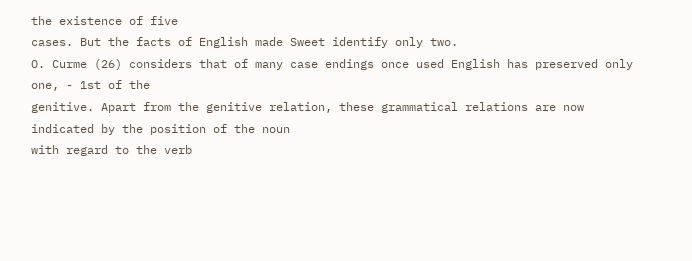the existence of five
cases. But the facts of English made Sweet identify only two.
O. Curme (26) considers that of many case endings once used English has preserved only one, - 1st of the
genitive. Apart from the genitive relation, these grammatical relations are now indicated by the position of the noun
with regard to the verb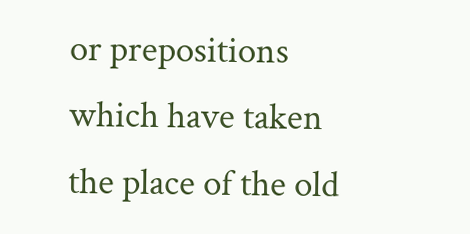or prepositions which have taken the place of the old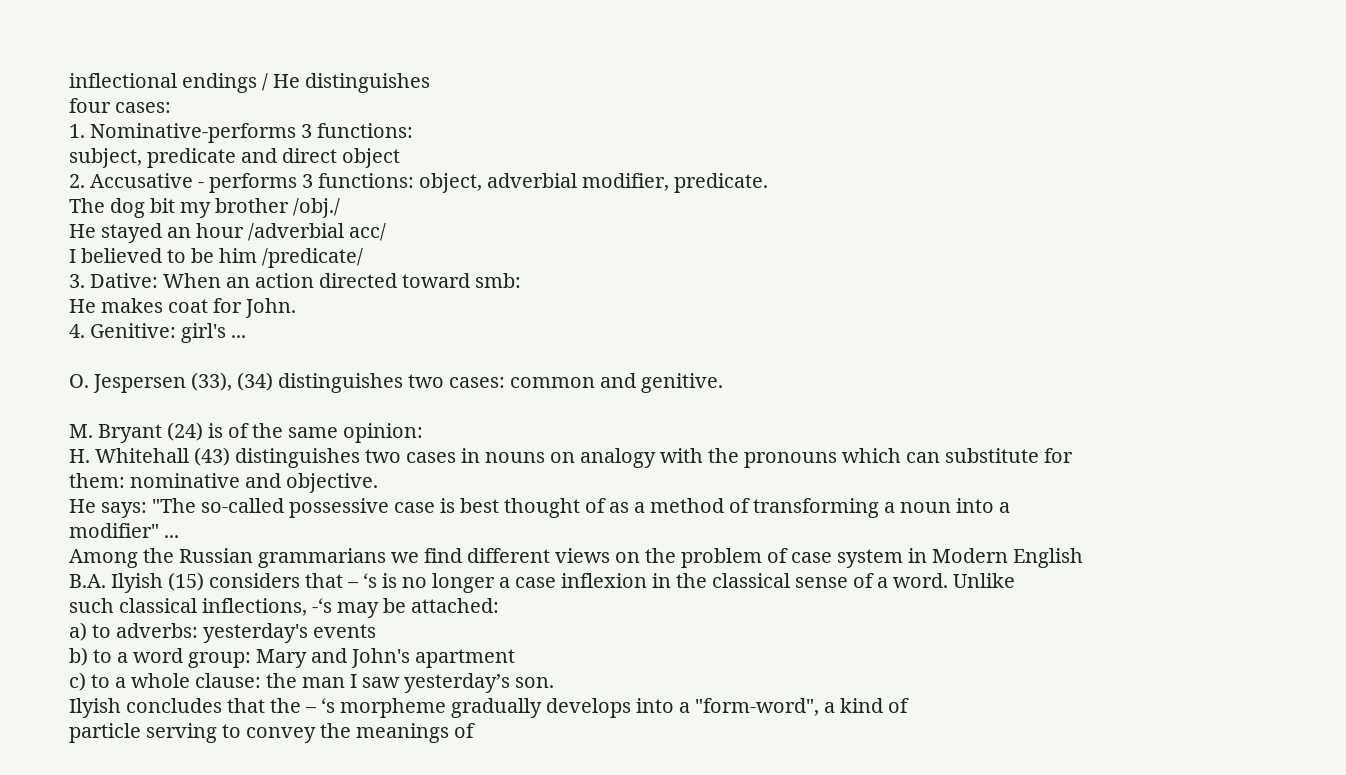inflectional endings / He distinguishes
four cases:
1. Nominative-performs 3 functions:
subject, predicate and direct object
2. Accusative - performs 3 functions: object, adverbial modifier, predicate.
The dog bit my brother /obj./
He stayed an hour /adverbial acc/
I believed to be him /predicate/
3. Dative: When an action directed toward smb:
He makes coat for John.
4. Genitive: girl's ...

O. Jespersen (33), (34) distinguishes two cases: common and genitive.

M. Bryant (24) is of the same opinion:
H. Whitehall (43) distinguishes two cases in nouns on analogy with the pronouns which can substitute for
them: nominative and objective.
He says: "The so-called possessive case is best thought of as a method of transforming a noun into a
modifier" ...
Among the Russian grammarians we find different views on the problem of case system in Modern English
B.A. Ilyish (15) considers that – ‘s is no longer a case inflexion in the classical sense of a word. Unlike
such classical inflections, -‘s may be attached:
a) to adverbs: yesterday's events
b) to a word group: Mary and John's apartment
c) to a whole clause: the man I saw yesterday’s son.
Ilyish concludes that the – ‘s morpheme gradually develops into a "form-word", a kind of
particle serving to convey the meanings of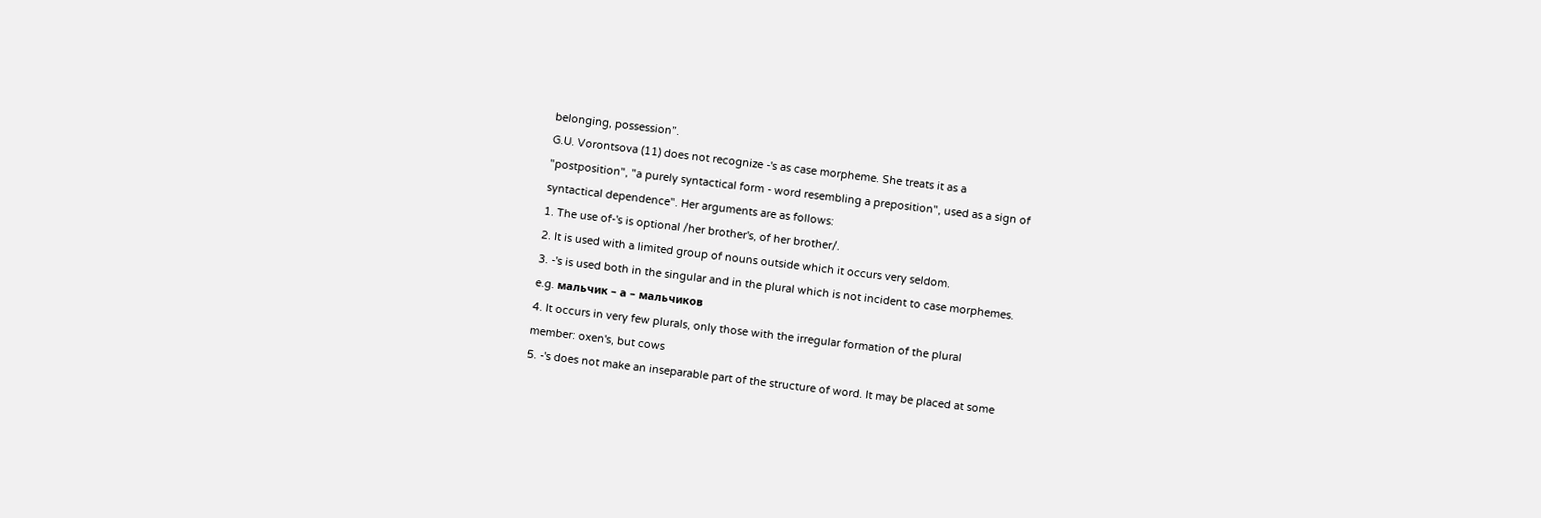belonging, possession”.
G.U. Vorontsova (11) does not recognize -'s as case morpheme. She treats it as a
"postposition", "a purely syntactical form - word resembling a preposition", used as a sign of
syntactical dependence". Her arguments are as follows:
1. The use of-'s is optional /her brother's, of her brother/.
2. It is used with a limited group of nouns outside which it occurs very seldom.
3. -'s is used both in the singular and in the plural which is not incident to case morphemes.
e.g. мальчик – а – мальчиков
4. It occurs in very few plurals, only those with the irregular formation of the plural
member: oxen's, but cows
5. -'s does not make an inseparable part of the structure of word. It may be placed at some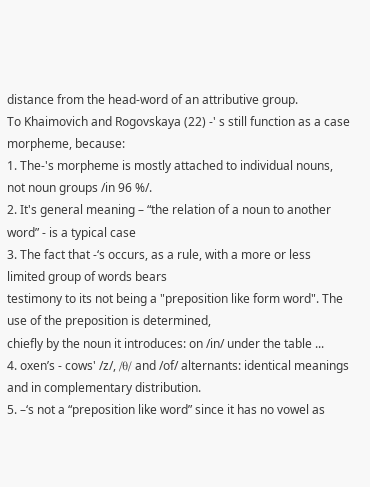distance from the head-word of an attributive group.
To Khaimovich and Rogovskaya (22) -' s still function as a case morpheme, because:
1. The-'s morpheme is mostly attached to individual nouns, not noun groups /in 96 %/.
2. It's general meaning – “the relation of a noun to another word” - is a typical case
3. The fact that -‘s occurs, as a rule, with a more or less limited group of words bears
testimony to its not being a "preposition like form word". The use of the preposition is determined,
chiefly by the noun it introduces: on /in/ under the table ...
4. oxen’s - cows' /z/, /θ/ and /of/ alternants: identical meanings and in complementary distribution.
5. –‘s not a “preposition like word” since it has no vowel as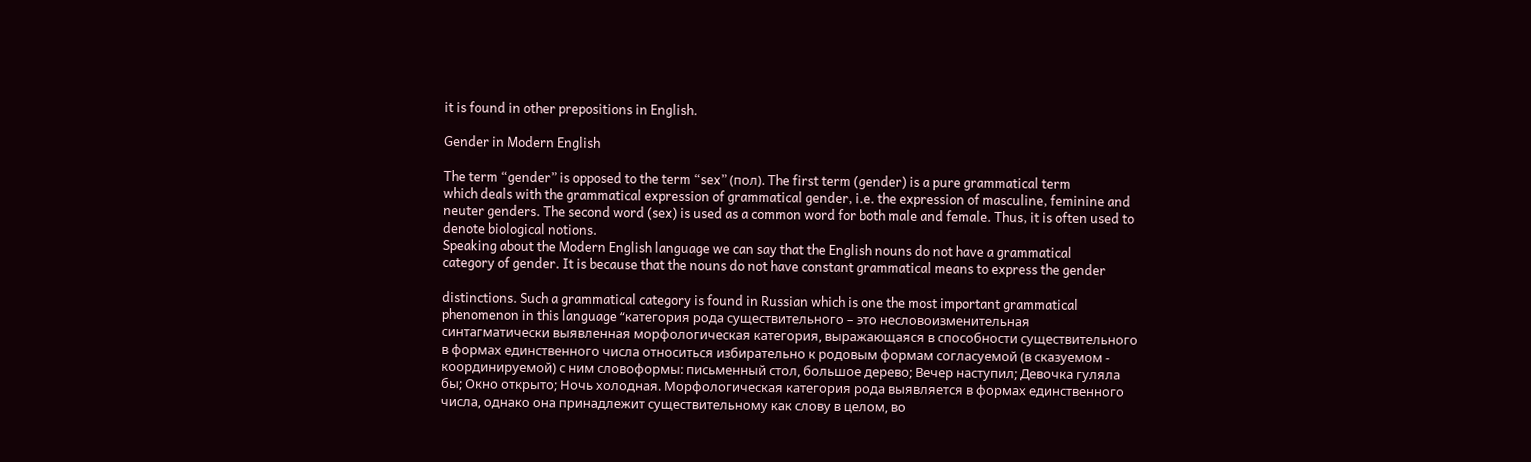it is found in other prepositions in English.

Gender in Modern English

The term “gender” is opposed to the term “sex” (пол). The first term (gender) is a pure grammatical term
which deals with the grammatical expression of grammatical gender, i.e. the expression of masculine, feminine and
neuter genders. The second word (sex) is used as a common word for both male and female. Thus, it is often used to
denote biological notions.
Speaking about the Modern English language we can say that the English nouns do not have a grammatical
category of gender. It is because that the nouns do not have constant grammatical means to express the gender

distinctions. Such a grammatical category is found in Russian which is one the most important grammatical
phenomenon in this language “категория рода существительного – это несловоизменительная
синтагматически выявленная морфологическая категория, выражающаяся в способности существительного
в формах единственного числа относиться избирательно к родовым формам согласуемой (в сказуемом -
координируемой) с ним словоформы: письменный стол, большое дерево; Вечер наступил; Девочка гуляла
бы; Окно открыто; Ночь холодная. Морфологическая категория рода выявляется в формах единственного
числа, однако она принадлежит существительному как слову в целом, во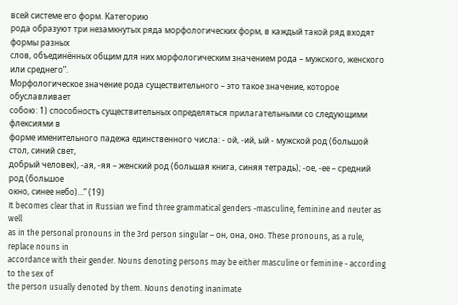всей системе его форм. Категорию
рода образуют три незамкнутых ряда морфологических форм, в каждый такой ряд входят формы разных
слов, объединённых общим для них морфологическим значением рода – мужского, женского или среднего”.
Морфологическое значение рода существительного – это такое значение, которое обуславливает
собою: 1) способность существительных определяться прилагательными со следующими флексиями в
форме именительного падежа единственного числа: - ой, -ий, ый - мужской род (большой стол, синий свет,
добрый человек), -ая, -яя – женский род (большая книга, синяя тетрадь); -ое, -ее – средний род (большое
окно, синее небо)…” (19)
It becomes clear that in Russian we find three grammatical genders -masculine, feminine and neuter as well
as in the personal pronouns in the 3rd person singular – он, она, оно. These pronouns, as a rule, replace nouns in
accordance with their gender. Nouns denoting persons may be either masculine or feminine - according to the sex of
the person usually denoted by them. Nouns denoting inanimate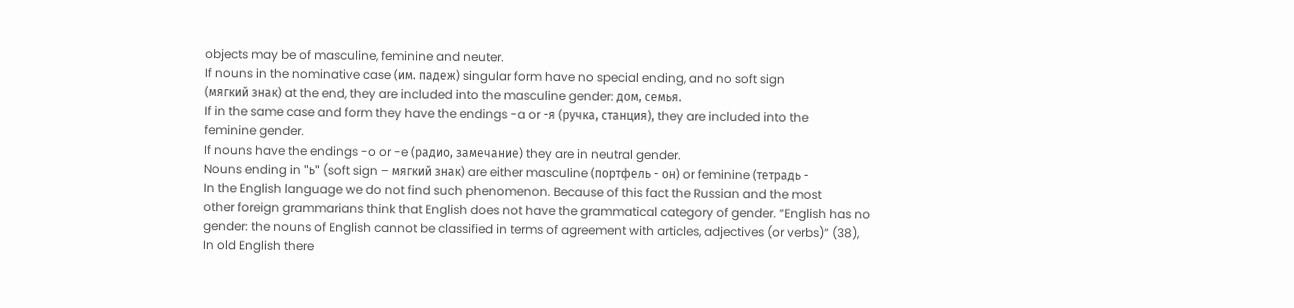objects may be of masculine, feminine and neuter.
If nouns in the nominative case (им. падеж) singular form have no special ending, and no soft sign
(мягкий знак) at the end, they are included into the masculine gender: дом, семья.
If in the same case and form they have the endings -a or -я (ручка, станция), they are included into the
feminine gender.
If nouns have the endings -o or -e (радио, замечание) they are in neutral gender.
Nouns ending in "ь" (soft sign – мягкий знак) are either masculine (портфель - он) or feminine (тетрадь -
In the English language we do not find such phenomenon. Because of this fact the Russian and the most
other foreign grammarians think that English does not have the grammatical category of gender. “English has no
gender: the nouns of English cannot be classified in terms of agreement with articles, adjectives (or verbs)” (38),
In old English there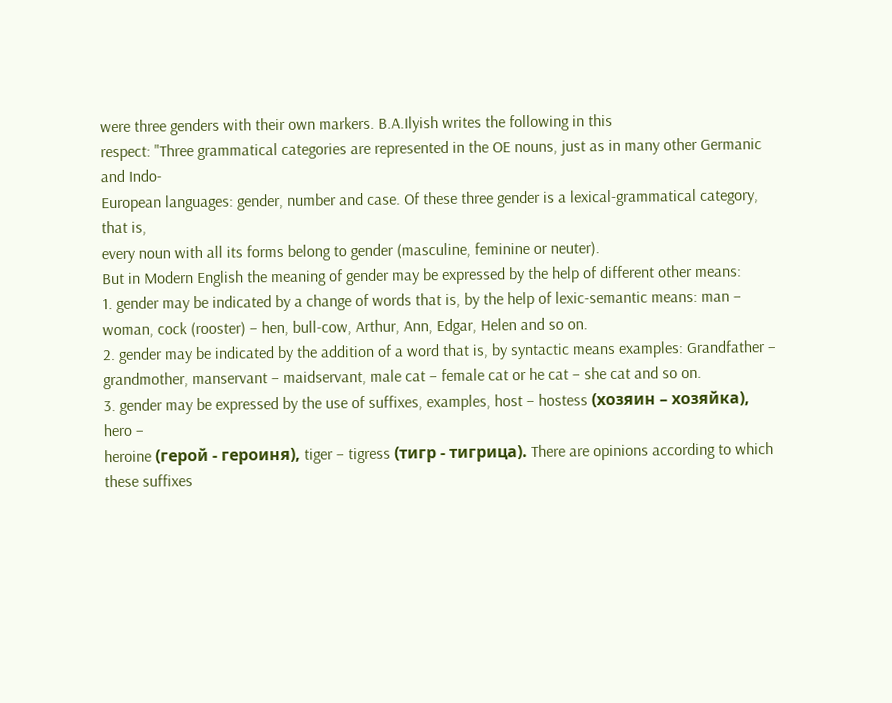were three genders with their own markers. B.A.Ilyish writes the following in this
respect: "Three grammatical categories are represented in the OE nouns, just as in many other Germanic and Indo-
European languages: gender, number and case. Of these three gender is a lexical-grammatical category, that is,
every noun with all its forms belong to gender (masculine, feminine or neuter).
But in Modern English the meaning of gender may be expressed by the help of different other means:
1. gender may be indicated by a change of words that is, by the help of lexic-semantic means: man –
woman, cock (rooster) – hen, bull-cow, Arthur, Ann, Edgar, Helen and so on.
2. gender may be indicated by the addition of a word that is, by syntactic means examples: Grandfather –
grandmother, manservant – maidservant, male cat – female cat or he cat – she cat and so on.
3. gender may be expressed by the use of suffixes, examples, host – hostess (хозяин – хозяйка), hero –
heroine (герой - героиня), tiger – tigress (тигр - тигрица). There are opinions according to which these suffixes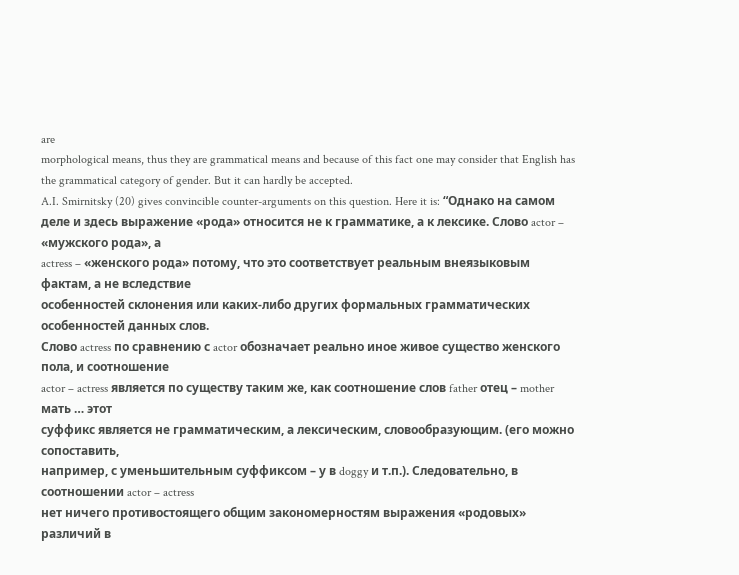are
morphological means, thus they are grammatical means and because of this fact one may consider that English has
the grammatical category of gender. But it can hardly be accepted.
A.I. Smirnitsky (20) gives convincible counter-arguments on this question. Here it is: “Однако на самом
деле и здесь выражение «рода» относится не к грамматике, а к лексике. Слово actor – «мужского рода», а
actress – «женского рода» потому, что это соответствует реальным внеязыковым фактам, а не вследствие
особенностей склонения или каких-либо других формальных грамматических особенностей данных слов.
Слово actress по сравнению с actor обозначает реально иное живое существо женского пола, и соотношение
actor – actress является по существу таким же, как соотношение слов father отец – mother мать … этот
суффикс является не грамматическим, а лексическим, словообразующим. (его можно сопоставить,
например, с уменьшительным суффиксом – у в doggy и т.п.). Следовательно, в соотношении actor – actress
нет ничего противостоящего общим закономерностям выражения «родовых» различий в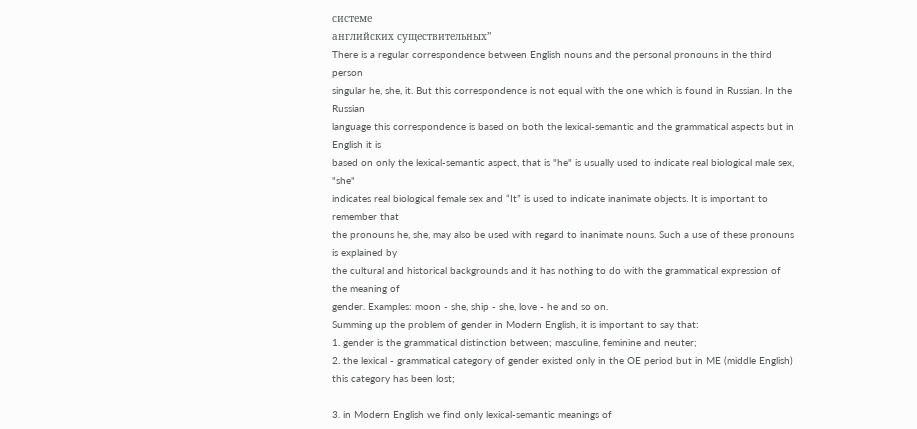системе
английских существительных”
There is a regular correspondence between English nouns and the personal pronouns in the third person
singular he, she, it. But this correspondence is not equal with the one which is found in Russian. In the Russian
language this correspondence is based on both the lexical-semantic and the grammatical aspects but in English it is
based on only the lexical-semantic aspect, that is "he" is usually used to indicate real biological male sex, "she"
indicates real biological female sex and “It” is used to indicate inanimate objects. It is important to remember that
the pronouns he, she, may also be used with regard to inanimate nouns. Such a use of these pronouns is explained by
the cultural and historical backgrounds and it has nothing to do with the grammatical expression of the meaning of
gender. Examples: moon - she, ship - she, love - he and so on.
Summing up the problem of gender in Modern English, it is important to say that:
1. gender is the grammatical distinction between; masculine, feminine and neuter;
2. the lexical - grammatical category of gender existed only in the OE period but in ME (middle English)
this category has been lost;

3. in Modern English we find only lexical-semantic meanings of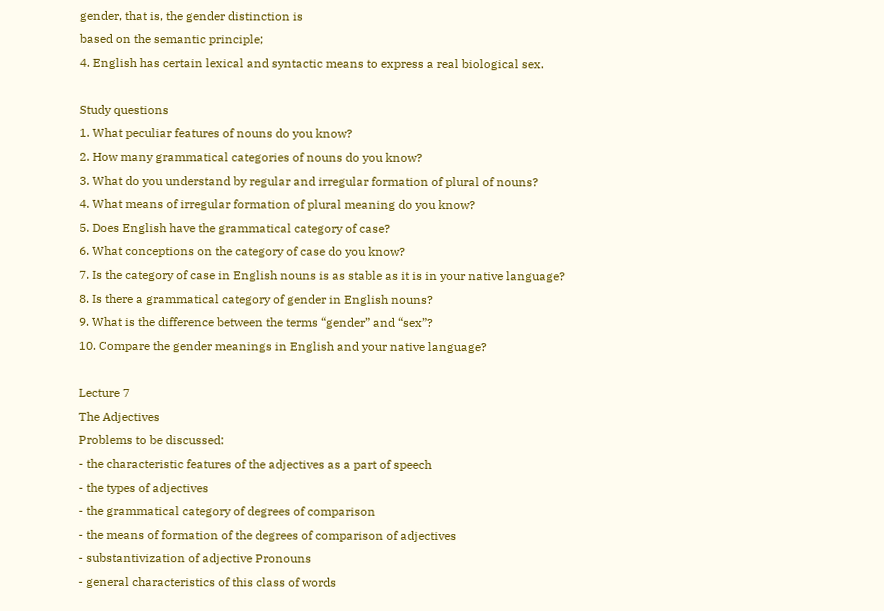gender, that is, the gender distinction is
based on the semantic principle;
4. English has certain lexical and syntactic means to express a real biological sex.

Study questions
1. What peculiar features of nouns do you know?
2. How many grammatical categories of nouns do you know?
3. What do you understand by regular and irregular formation of plural of nouns?
4. What means of irregular formation of plural meaning do you know?
5. Does English have the grammatical category of case?
6. What conceptions on the category of case do you know?
7. Is the category of case in English nouns is as stable as it is in your native language?
8. Is there a grammatical category of gender in English nouns?
9. What is the difference between the terms “gender” and “sex”?
10. Compare the gender meanings in English and your native language?

Lecture 7
The Adjectives
Problems to be discussed:
- the characteristic features of the adjectives as a part of speech
- the types of adjectives
- the grammatical category of degrees of comparison
- the means of formation of the degrees of comparison of adjectives
- substantivization of adjective Pronouns
- general characteristics of this class of words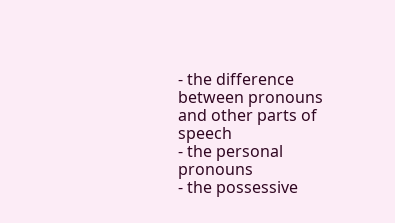- the difference between pronouns and other parts of speech
- the personal pronouns
- the possessive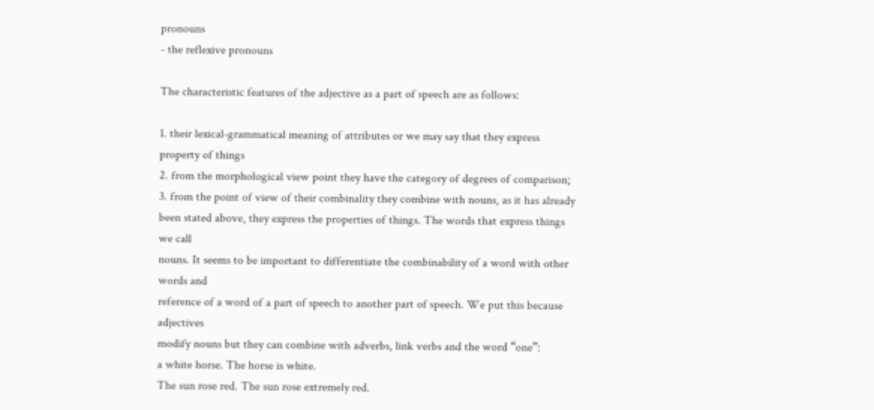pronouns
- the reflexive pronouns

The characteristic features of the adjective as a part of speech are as follows:

1. their lexical-grammatical meaning of attributes or we may say that they express property of things
2. from the morphological view point they have the category of degrees of comparison;
3. from the point of view of their combinality they combine with nouns, as it has already
been stated above, they express the properties of things. The words that express things we call
nouns. It seems to be important to differentiate the combinability of a word with other words and
reference of a word of a part of speech to another part of speech. We put this because adjectives
modify nouns but they can combine with adverbs, link verbs and the word “one”:
a white horse. The horse is white.
The sun rose red. The sun rose extremely red.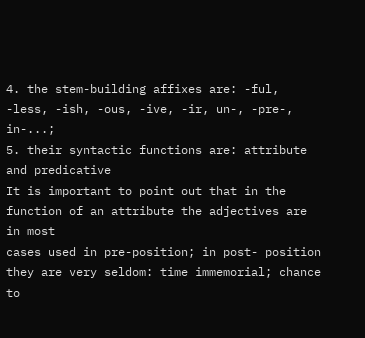4. the stem-building affixes are: -ful, -less, -ish, -ous, -ive, -ir, un-, -pre-, in-...;
5. their syntactic functions are: attribute and predicative
It is important to point out that in the function of an attribute the adjectives are in most
cases used in pre-position; in post- position they are very seldom: time immemorial; chance to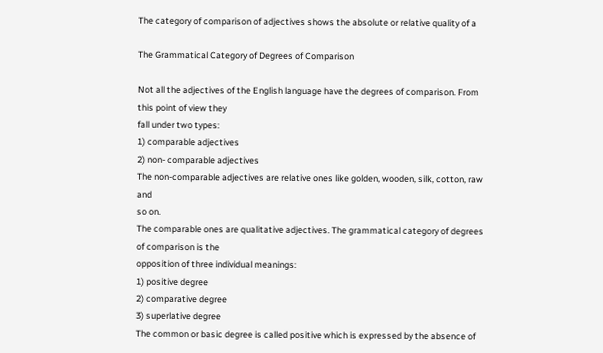The category of comparison of adjectives shows the absolute or relative quality of a

The Grammatical Category of Degrees of Comparison

Not all the adjectives of the English language have the degrees of comparison. From this point of view they
fall under two types:
1) comparable adjectives
2) non- comparable adjectives
The non-comparable adjectives are relative ones like golden, wooden, silk, cotton, raw and
so on.
The comparable ones are qualitative adjectives. The grammatical category of degrees of comparison is the
opposition of three individual meanings:
1) positive degree
2) comparative degree
3) superlative degree
The common or basic degree is called positive which is expressed by the absence of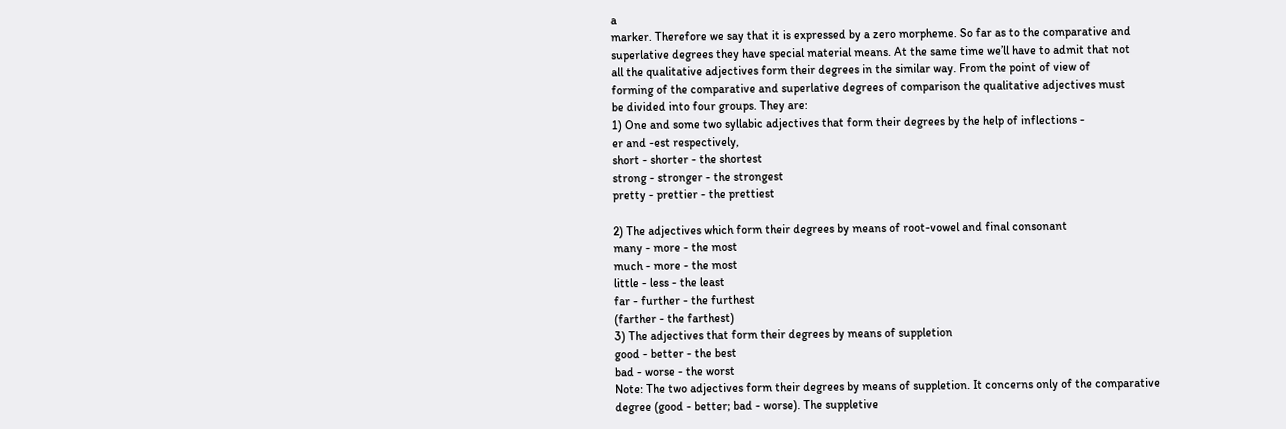a
marker. Therefore we say that it is expressed by a zero morpheme. So far as to the comparative and
superlative degrees they have special material means. At the same time we’ll have to admit that not
all the qualitative adjectives form their degrees in the similar way. From the point of view of
forming of the comparative and superlative degrees of comparison the qualitative adjectives must
be divided into four groups. They are:
1) One and some two syllabic adjectives that form their degrees by the help of inflections -
er and -est respectively,
short - shorter - the shortest
strong - stronger - the strongest
pretty - prettier - the prettiest

2) The adjectives which form their degrees by means of root-vowel and final consonant
many - more - the most
much - more - the most
little - less - the least
far - further - the furthest
(farther - the farthest)
3) The adjectives that form their degrees by means of suppletion
good - better - the best
bad - worse - the worst
Note: The two adjectives form their degrees by means of suppletion. It concerns only of the comparative
degree (good - better; bad - worse). The suppletive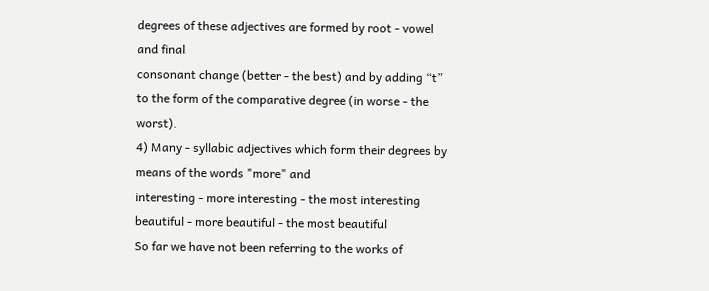degrees of these adjectives are formed by root - vowel and final
consonant change (better - the best) and by adding “t” to the form of the comparative degree (in worse - the worst).
4) Many - syllabic adjectives which form their degrees by means of the words "more" and
interesting - more interesting - the most interesting
beautiful - more beautiful - the most beautiful
So far we have not been referring to the works of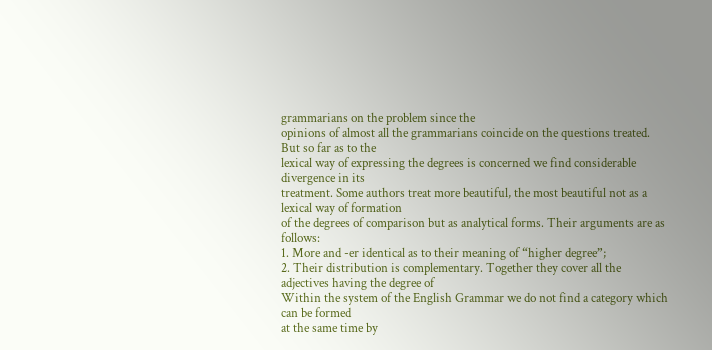grammarians on the problem since the
opinions of almost all the grammarians coincide on the questions treated. But so far as to the
lexical way of expressing the degrees is concerned we find considerable divergence in its
treatment. Some authors treat more beautiful, the most beautiful not as a lexical way of formation
of the degrees of comparison but as analytical forms. Their arguments are as follows:
1. More and -er identical as to their meaning of “higher degree”;
2. Their distribution is complementary. Together they cover all the adjectives having the degree of
Within the system of the English Grammar we do not find a category which can be formed
at the same time by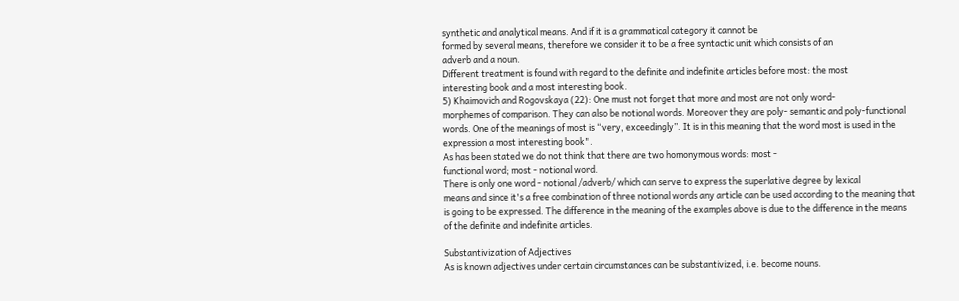synthetic and analytical means. And if it is a grammatical category it cannot be
formed by several means, therefore we consider it to be a free syntactic unit which consists of an
adverb and a noun.
Different treatment is found with regard to the definite and indefinite articles before most: the most
interesting book and a most interesting book.
5) Khaimovich and Rogovskaya (22): One must not forget that more and most are not only word-
morphemes of comparison. They can also be notional words. Moreover they are poly- semantic and poly-functional
words. One of the meanings of most is “very, exceedingly”. It is in this meaning that the word most is used in the
expression a most interesting book".
As has been stated we do not think that there are two homonymous words: most -
functional word; most - notional word.
There is only one word - notional /adverb/ which can serve to express the superlative degree by lexical
means and since it's a free combination of three notional words any article can be used according to the meaning that
is going to be expressed. The difference in the meaning of the examples above is due to the difference in the means
of the definite and indefinite articles.

Substantivization of Adjectives
As is known adjectives under certain circumstances can be substantivized, i.e. become nouns.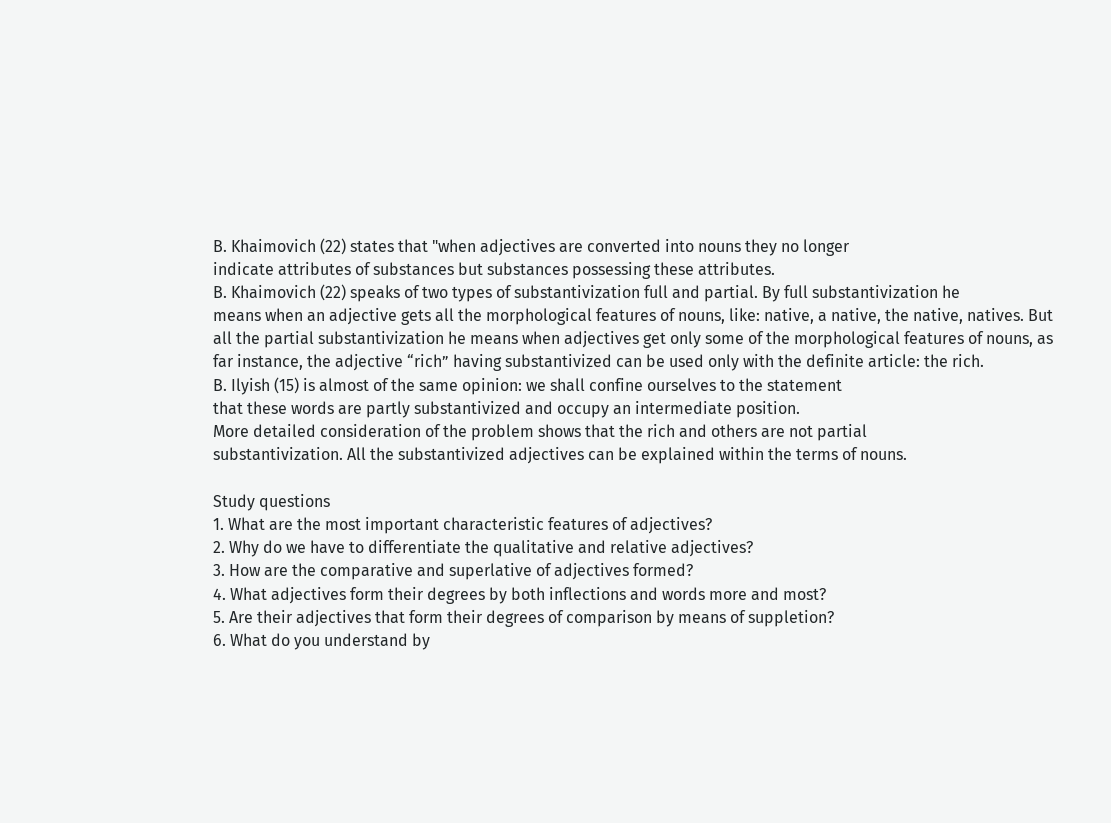B. Khaimovich (22) states that "when adjectives are converted into nouns they no longer
indicate attributes of substances but substances possessing these attributes.
B. Khaimovich (22) speaks of two types of substantivization full and partial. By full substantivization he
means when an adjective gets all the morphological features of nouns, like: native, a native, the native, natives. But
all the partial substantivization he means when adjectives get only some of the morphological features of nouns, as
far instance, the adjective “rich” having substantivized can be used only with the definite article: the rich.
B. Ilyish (15) is almost of the same opinion: we shall confine ourselves to the statement
that these words are partly substantivized and occupy an intermediate position.
More detailed consideration of the problem shows that the rich and others are not partial
substantivization. All the substantivized adjectives can be explained within the terms of nouns.

Study questions
1. What are the most important characteristic features of adjectives?
2. Why do we have to differentiate the qualitative and relative adjectives?
3. How are the comparative and superlative of adjectives formed?
4. What adjectives form their degrees by both inflections and words more and most?
5. Are their adjectives that form their degrees of comparison by means of suppletion?
6. What do you understand by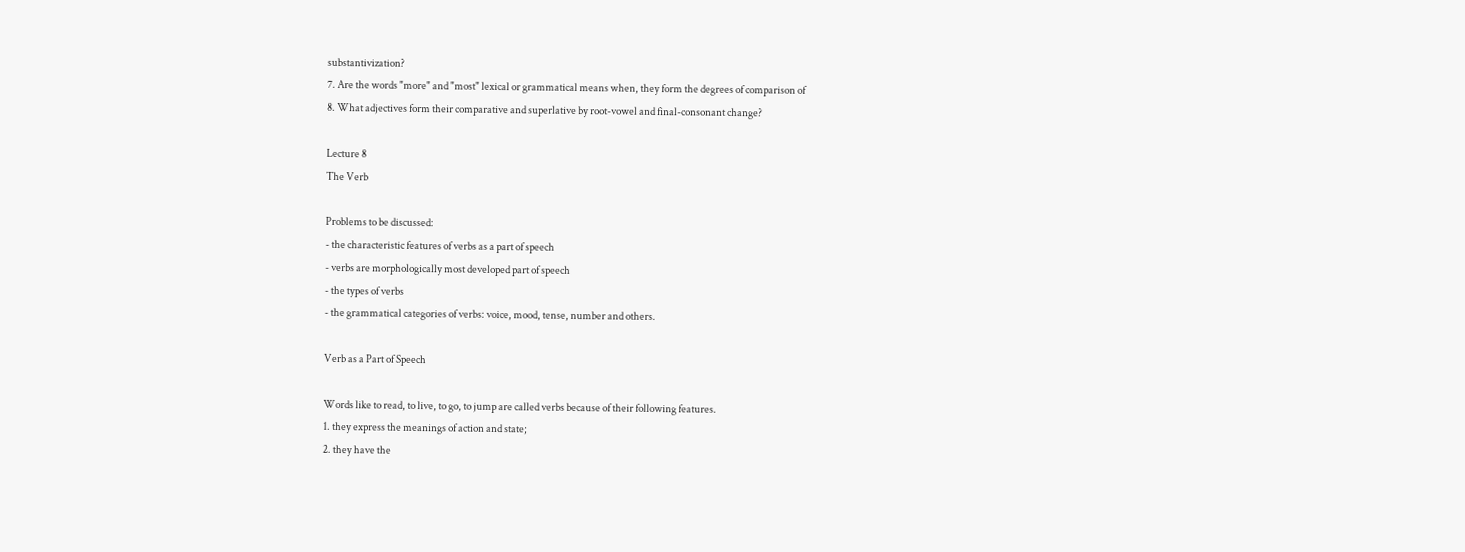substantivization?
7. Are the words "more" and "most" lexical or grammatical means when, they form the degrees of comparison of
8. What adjectives form their comparative and superlative by root-vowel and final-consonant change?

Lecture 8
The Verb

Problems to be discussed:
- the characteristic features of verbs as a part of speech
- verbs are morphologically most developed part of speech
- the types of verbs
- the grammatical categories of verbs: voice, mood, tense, number and others.

Verb as a Part of Speech

Words like to read, to live, to go, to jump are called verbs because of their following features.
1. they express the meanings of action and state;
2. they have the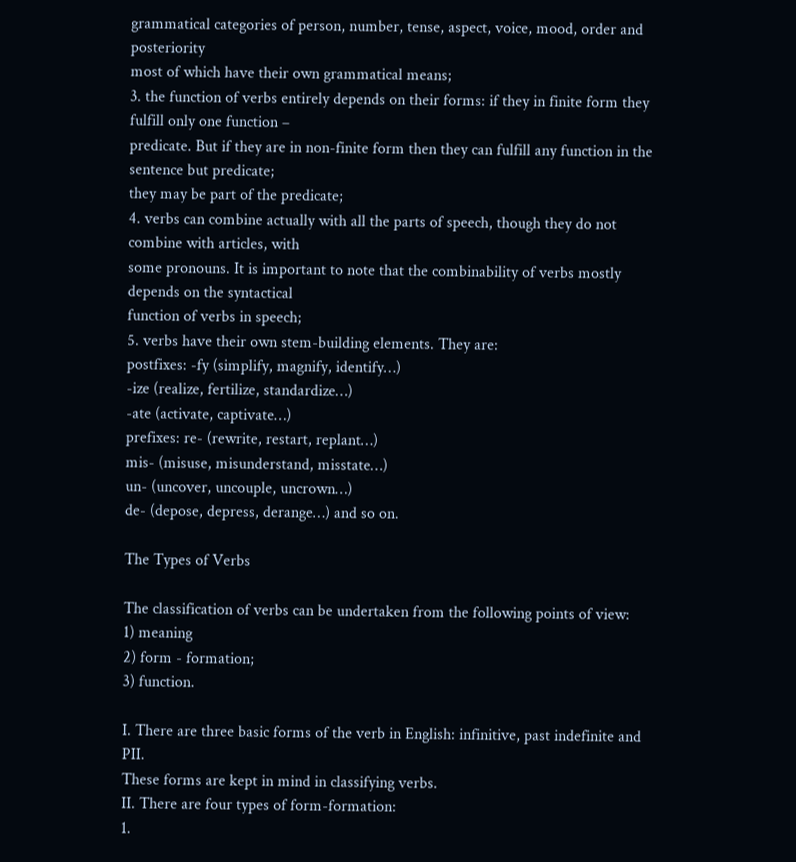grammatical categories of person, number, tense, aspect, voice, mood, order and posteriority
most of which have their own grammatical means;
3. the function of verbs entirely depends on their forms: if they in finite form they fulfill only one function –
predicate. But if they are in non-finite form then they can fulfill any function in the sentence but predicate;
they may be part of the predicate;
4. verbs can combine actually with all the parts of speech, though they do not combine with articles, with
some pronouns. It is important to note that the combinability of verbs mostly depends on the syntactical
function of verbs in speech;
5. verbs have their own stem-building elements. They are:
postfixes: -fy (simplify, magnify, identify…)
-ize (realize, fertilize, standardize…)
-ate (activate, captivate…)
prefixes: re- (rewrite, restart, replant…)
mis- (misuse, misunderstand, misstate…)
un- (uncover, uncouple, uncrown…)
de- (depose, depress, derange…) and so on.

The Types of Verbs

The classification of verbs can be undertaken from the following points of view:
1) meaning
2) form - formation;
3) function.

I. There are three basic forms of the verb in English: infinitive, past indefinite and PII.
These forms are kept in mind in classifying verbs.
II. There are four types of form-formation:
1.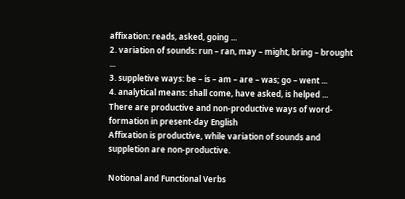affixation: reads, asked, going ...
2. variation of sounds: run – ran, may – might, bring – brought ...
3. suppletive ways: be – is – am – are – was; go – went ...
4. analytical means: shall come, have asked, is helped ...
There are productive and non-productive ways of word-formation in present-day English
Affixation is productive, while variation of sounds and suppletion are non-productive.

Notional and Functional Verbs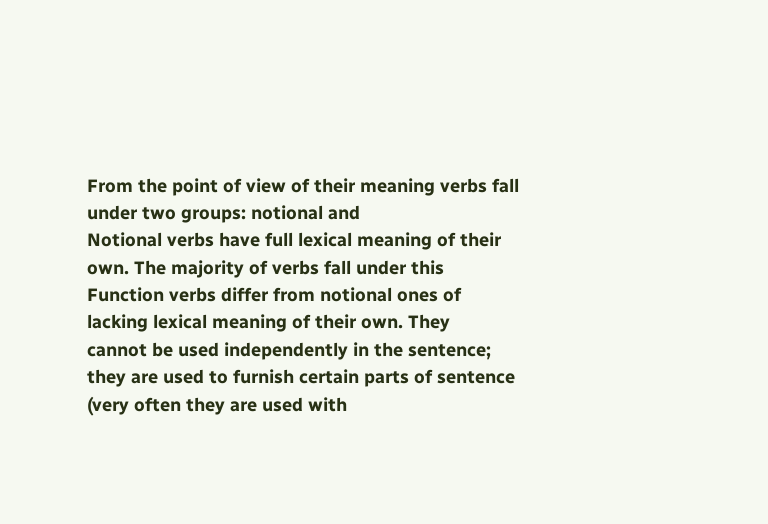From the point of view of their meaning verbs fall under two groups: notional and
Notional verbs have full lexical meaning of their own. The majority of verbs fall under this
Function verbs differ from notional ones of lacking lexical meaning of their own. They
cannot be used independently in the sentence; they are used to furnish certain parts of sentence
(very often they are used with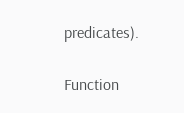predicates).

Function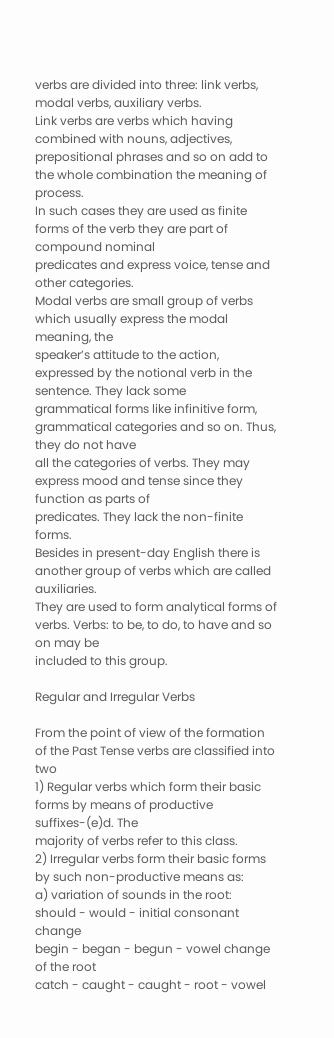verbs are divided into three: link verbs, modal verbs, auxiliary verbs.
Link verbs are verbs which having combined with nouns, adjectives, prepositional phrases and so on add to
the whole combination the meaning of process.
In such cases they are used as finite forms of the verb they are part of compound nominal
predicates and express voice, tense and other categories.
Modal verbs are small group of verbs which usually express the modal meaning, the
speaker’s attitude to the action, expressed by the notional verb in the sentence. They lack some
grammatical forms like infinitive form, grammatical categories and so on. Thus, they do not have
all the categories of verbs. They may express mood and tense since they function as parts of
predicates. They lack the non-finite forms.
Besides in present-day English there is another group of verbs which are called auxiliaries.
They are used to form analytical forms of verbs. Verbs: to be, to do, to have and so on may be
included to this group.

Regular and Irregular Verbs

From the point of view of the formation of the Past Tense verbs are classified into two
1) Regular verbs which form their basic forms by means of productive suffixes-(e)d. The
majority of verbs refer to this class.
2) Irregular verbs form their basic forms by such non-productive means as:
a) variation of sounds in the root:
should - would - initial consonant change
begin - began - begun - vowel change of the root
catch - caught - caught - root - vowel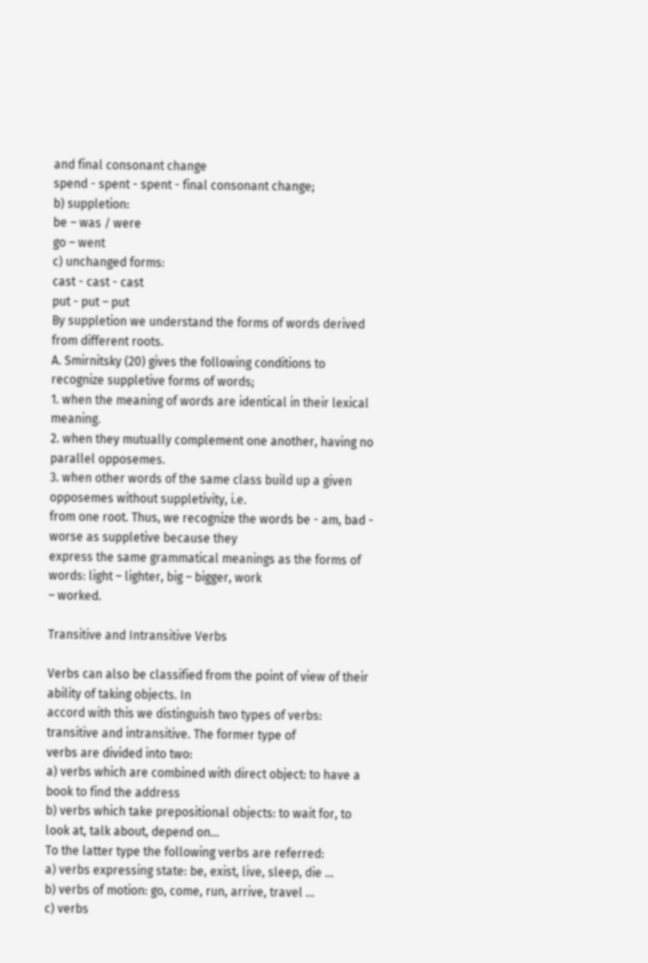and final consonant change
spend - spent - spent - final consonant change;
b) suppletion:
be – was / were
go – went
c) unchanged forms:
cast - cast - cast
put - put – put
By suppletion we understand the forms of words derived from different roots.
A. Smirnitsky (20) gives the following conditions to recognize suppletive forms of words;
1. when the meaning of words are identical in their lexical meaning.
2. when they mutually complement one another, having no parallel opposemes.
3. when other words of the same class build up a given opposemes without suppletivity, i.e.
from one root. Thus, we recognize the words be - am, bad - worse as suppletive because they
express the same grammatical meanings as the forms of words: light – lighter, big – bigger, work
– worked.

Transitive and Intransitive Verbs

Verbs can also be classified from the point of view of their ability of taking objects. In
accord with this we distinguish two types of verbs: transitive and intransitive. The former type of
verbs are divided into two:
a) verbs which are combined with direct object: to have a book to find the address
b) verbs which take prepositional objects: to wait for, to look at, talk about, depend on…
To the latter type the following verbs are referred:
a) verbs expressing state: be, exist, live, sleep, die …
b) verbs of motion: go, come, run, arrive, travel …
c) verbs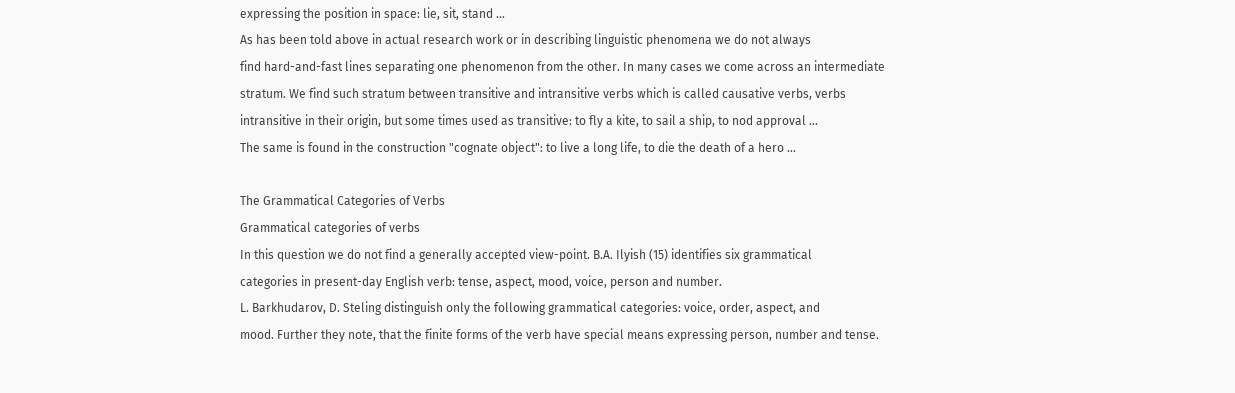expressing the position in space: lie, sit, stand ...
As has been told above in actual research work or in describing linguistic phenomena we do not always
find hard-and-fast lines separating one phenomenon from the other. In many cases we come across an intermediate
stratum. We find such stratum between transitive and intransitive verbs which is called causative verbs, verbs
intransitive in their origin, but some times used as transitive: to fly a kite, to sail a ship, to nod approval ...
The same is found in the construction "cognate object": to live a long life, to die the death of a hero ...

The Grammatical Categories of Verbs
Grammatical categories of verbs
In this question we do not find a generally accepted view-point. B.A. Ilyish (15) identifies six grammatical
categories in present-day English verb: tense, aspect, mood, voice, person and number.
L. Barkhudarov, D. Steling distinguish only the following grammatical categories: voice, order, aspect, and
mood. Further they note, that the finite forms of the verb have special means expressing person, number and tense.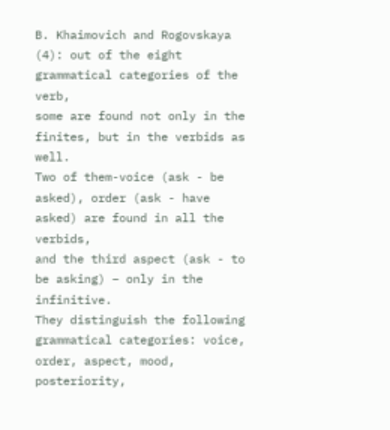B. Khaimovich and Rogovskaya (4): out of the eight grammatical categories of the verb,
some are found not only in the finites, but in the verbids as well.
Two of them-voice (ask - be asked), order (ask - have asked) are found in all the verbids,
and the third aspect (ask - to be asking) – only in the infinitive.
They distinguish the following grammatical categories: voice, order, aspect, mood, posteriority,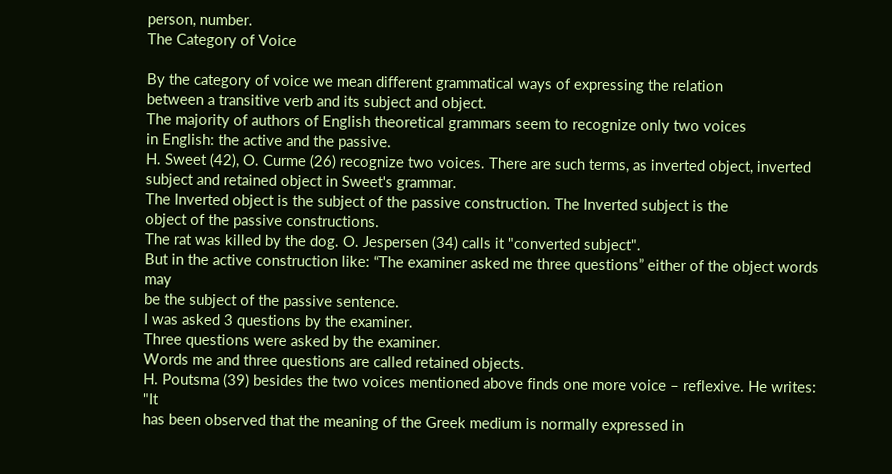person, number.
The Category of Voice

By the category of voice we mean different grammatical ways of expressing the relation
between a transitive verb and its subject and object.
The majority of authors of English theoretical grammars seem to recognize only two voices
in English: the active and the passive.
H. Sweet (42), O. Curme (26) recognize two voices. There are such terms, as inverted object, inverted
subject and retained object in Sweet's grammar.
The Inverted object is the subject of the passive construction. The Inverted subject is the
object of the passive constructions.
The rat was killed by the dog. O. Jespersen (34) calls it "converted subject".
But in the active construction like: “The examiner asked me three questions” either of the object words may
be the subject of the passive sentence.
I was asked 3 questions by the examiner.
Three questions were asked by the examiner.
Words me and three questions are called retained objects.
H. Poutsma (39) besides the two voices mentioned above finds one more voice – reflexive. He writes: "It
has been observed that the meaning of the Greek medium is normally expressed in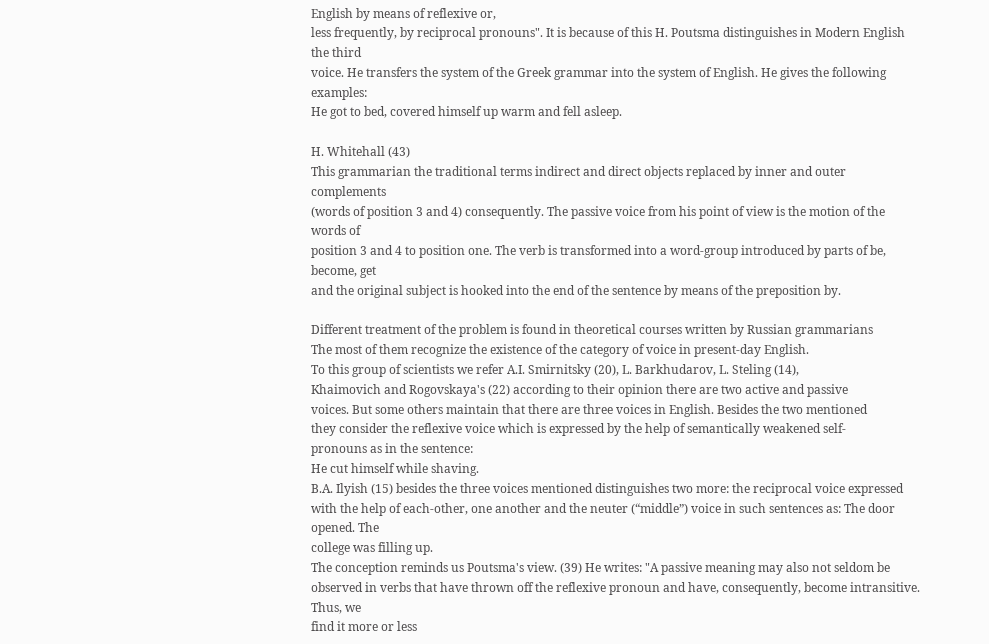English by means of reflexive or,
less frequently, by reciprocal pronouns". It is because of this H. Poutsma distinguishes in Modern English the third
voice. He transfers the system of the Greek grammar into the system of English. He gives the following examples:
He got to bed, covered himself up warm and fell asleep.

H. Whitehall (43)
This grammarian the traditional terms indirect and direct objects replaced by inner and outer complements
(words of position 3 and 4) consequently. The passive voice from his point of view is the motion of the words of
position 3 and 4 to position one. The verb is transformed into a word-group introduced by parts of be, become, get
and the original subject is hooked into the end of the sentence by means of the preposition by.

Different treatment of the problem is found in theoretical courses written by Russian grammarians
The most of them recognize the existence of the category of voice in present-day English.
To this group of scientists we refer A.I. Smirnitsky (20), L. Barkhudarov, L. Steling (14),
Khaimovich and Rogovskaya's (22) according to their opinion there are two active and passive
voices. But some others maintain that there are three voices in English. Besides the two mentioned
they consider the reflexive voice which is expressed by the help of semantically weakened self-
pronouns as in the sentence:
He cut himself while shaving.
B.A. Ilyish (15) besides the three voices mentioned distinguishes two more: the reciprocal voice expressed
with the help of each-other, one another and the neuter (“middle”) voice in such sentences as: The door opened. The
college was filling up.
The conception reminds us Poutsma's view. (39) He writes: "A passive meaning may also not seldom be
observed in verbs that have thrown off the reflexive pronoun and have, consequently, become intransitive. Thus, we
find it more or less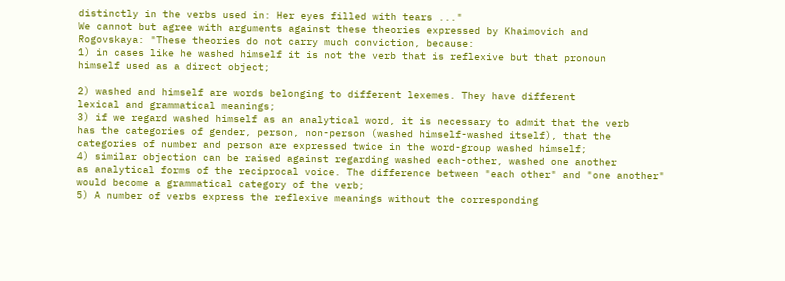distinctly in the verbs used in: Her eyes filled with tears ..."
We cannot but agree with arguments against these theories expressed by Khaimovich and
Rogovskaya: "These theories do not carry much conviction, because:
1) in cases like he washed himself it is not the verb that is reflexive but that pronoun
himself used as a direct object;

2) washed and himself are words belonging to different lexemes. They have different
lexical and grammatical meanings;
3) if we regard washed himself as an analytical word, it is necessary to admit that the verb
has the categories of gender, person, non-person (washed himself-washed itself), that the
categories of number and person are expressed twice in the word-group washed himself;
4) similar objection can be raised against regarding washed each-other, washed one another
as analytical forms of the reciprocal voice. The difference between "each other" and "one another"
would become a grammatical category of the verb;
5) A number of verbs express the reflexive meanings without the corresponding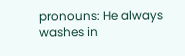pronouns: He always
washes in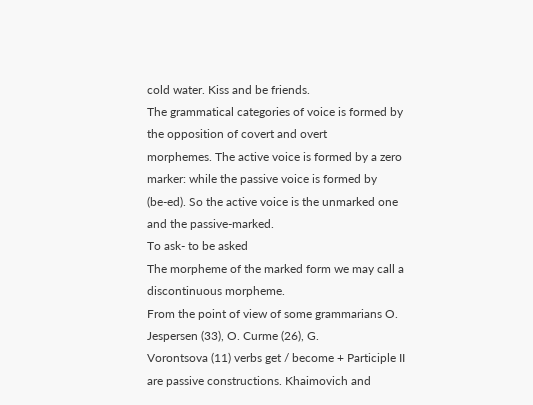cold water. Kiss and be friends.
The grammatical categories of voice is formed by the opposition of covert and overt
morphemes. The active voice is formed by a zero marker: while the passive voice is formed by
(be-ed). So the active voice is the unmarked one and the passive-marked.
To ask- to be asked
The morpheme of the marked form we may call a discontinuous morpheme.
From the point of view of some grammarians O. Jespersen (33), O. Curme (26), G.
Vorontsova (11) verbs get / become + Participle II are passive constructions. Khaimovich and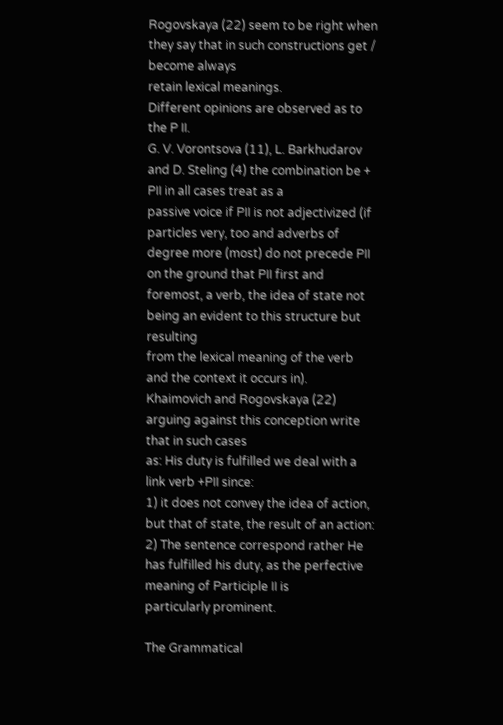Rogovskaya (22) seem to be right when they say that in such constructions get / become always
retain lexical meanings.
Different opinions are observed as to the P II.
G. V. Vorontsova (11), L. Barkhudarov and D. Steling (4) the combination be + PII in all cases treat as a
passive voice if PII is not adjectivized (if particles very, too and adverbs of degree more (most) do not precede PII
on the ground that PII first and foremost, a verb, the idea of state not being an evident to this structure but resulting
from the lexical meaning of the verb and the context it occurs in).
Khaimovich and Rogovskaya (22) arguing against this conception write that in such cases
as: His duty is fulfilled we deal with a link verb +PII since:
1) it does not convey the idea of action, but that of state, the result of an action:
2) The sentence correspond rather He has fulfilled his duty, as the perfective meaning of Participle II is
particularly prominent.

The Grammatical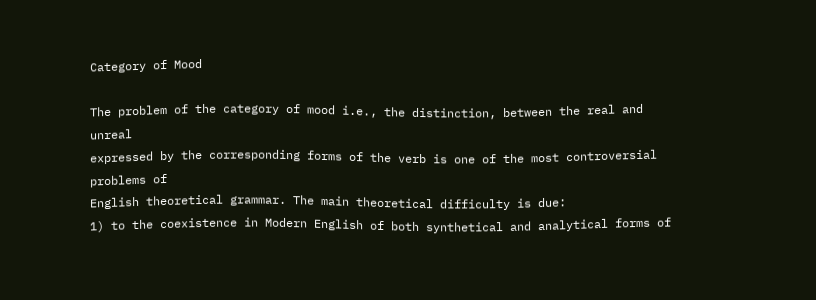Category of Mood

The problem of the category of mood i.e., the distinction, between the real and unreal
expressed by the corresponding forms of the verb is one of the most controversial problems of
English theoretical grammar. The main theoretical difficulty is due:
1) to the coexistence in Modern English of both synthetical and analytical forms of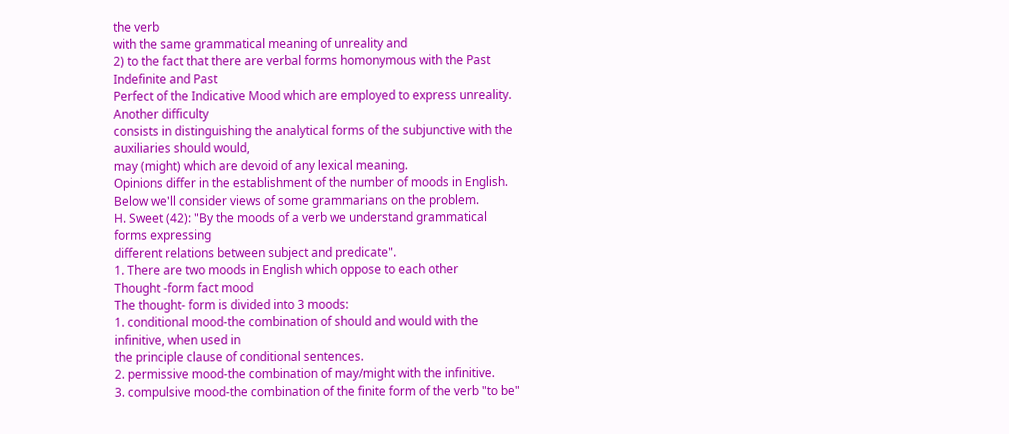the verb
with the same grammatical meaning of unreality and
2) to the fact that there are verbal forms homonymous with the Past Indefinite and Past
Perfect of the Indicative Mood which are employed to express unreality. Another difficulty
consists in distinguishing the analytical forms of the subjunctive with the auxiliaries should would,
may (might) which are devoid of any lexical meaning.
Opinions differ in the establishment of the number of moods in English.
Below we'll consider views of some grammarians on the problem.
H. Sweet (42): "By the moods of a verb we understand grammatical forms expressing
different relations between subject and predicate".
1. There are two moods in English which oppose to each other
Thought -form fact mood
The thought- form is divided into 3 moods:
1. conditional mood-the combination of should and would with the infinitive, when used in
the principle clause of conditional sentences.
2. permissive mood-the combination of may/might with the infinitive.
3. compulsive mood-the combination of the finite form of the verb "to be"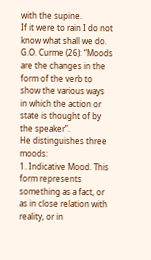with the supine.
If it were to rain I do not know what shall we do.
G.O. Curme (26): “Moods are the changes in the form of the verb to show the various ways
in which the action or state is thought of by the speaker”.
He distinguishes three moods:
1. Indicative Mood. This form represents something as a fact, or as in close relation with
reality, or in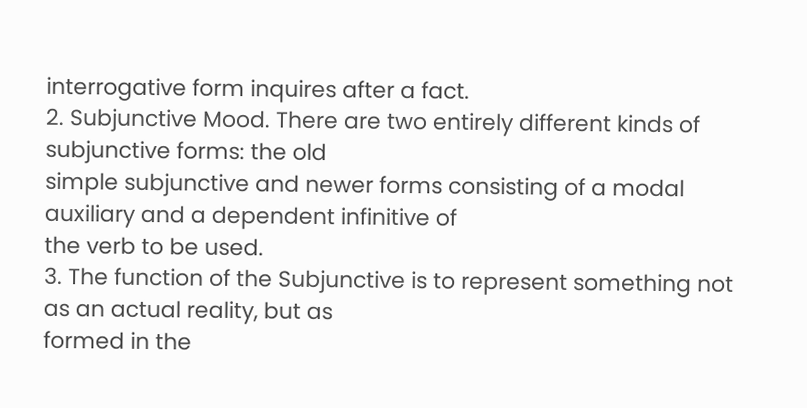interrogative form inquires after a fact.
2. Subjunctive Mood. There are two entirely different kinds of subjunctive forms: the old
simple subjunctive and newer forms consisting of a modal auxiliary and a dependent infinitive of
the verb to be used.
3. The function of the Subjunctive is to represent something not as an actual reality, but as
formed in the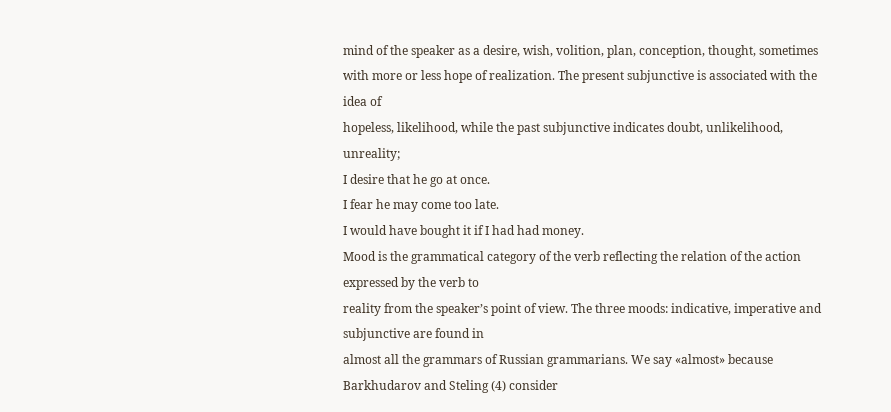mind of the speaker as a desire, wish, volition, plan, conception, thought, sometimes
with more or less hope of realization. The present subjunctive is associated with the idea of
hopeless, likelihood, while the past subjunctive indicates doubt, unlikelihood, unreality;
I desire that he go at once.
I fear he may come too late.
I would have bought it if I had had money.
Mood is the grammatical category of the verb reflecting the relation of the action expressed by the verb to
reality from the speaker’s point of view. The three moods: indicative, imperative and subjunctive are found in
almost all the grammars of Russian grammarians. We say «almost» because Barkhudarov and Steling (4) consider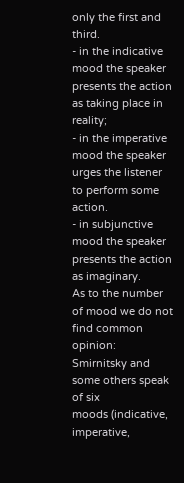only the first and third.
- in the indicative mood the speaker presents the action as taking place in reality;
- in the imperative mood the speaker urges the listener to perform some action.
- in subjunctive mood the speaker presents the action as imaginary.
As to the number of mood we do not find common opinion: Smirnitsky and some others speak of six
moods (indicative, imperative,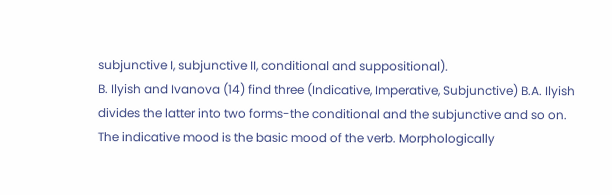subjunctive I, subjunctive II, conditional and suppositional).
B. Ilyish and Ivanova (14) find three (Indicative, Imperative, Subjunctive) B.A. Ilyish
divides the latter into two forms-the conditional and the subjunctive and so on.
The indicative mood is the basic mood of the verb. Morphologically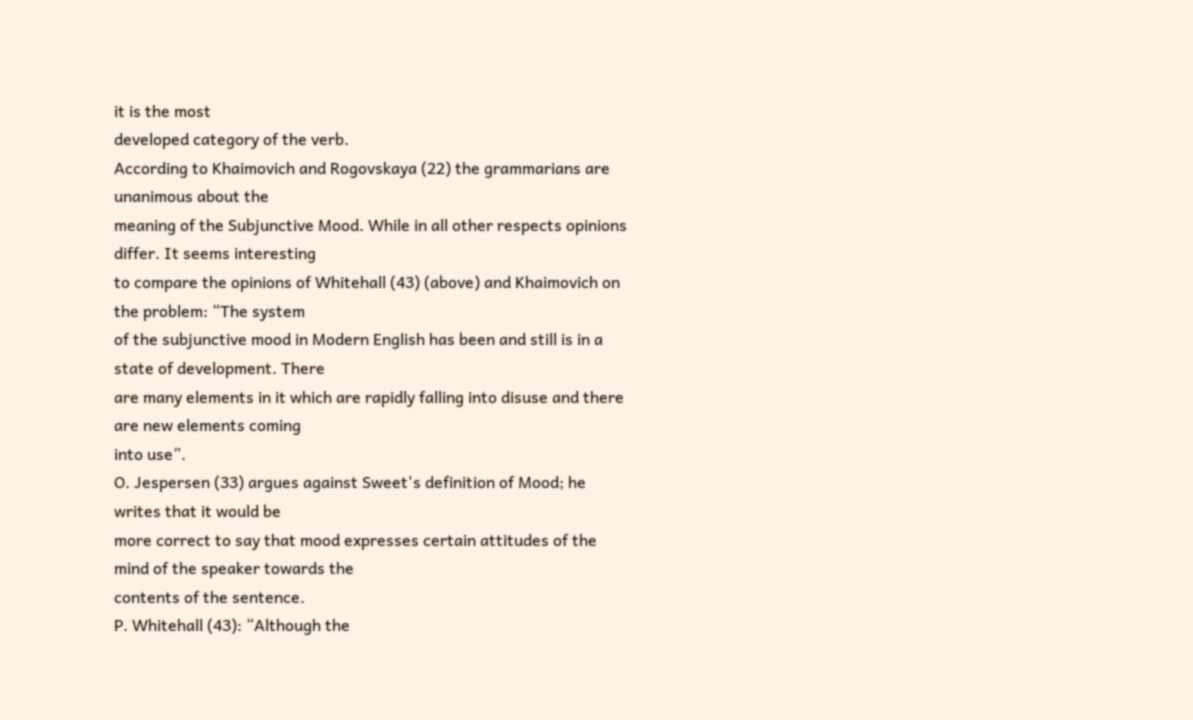it is the most
developed category of the verb.
According to Khaimovich and Rogovskaya (22) the grammarians are unanimous about the
meaning of the Subjunctive Mood. While in all other respects opinions differ. It seems interesting
to compare the opinions of Whitehall (43) (above) and Khaimovich on the problem: “The system
of the subjunctive mood in Modern English has been and still is in a state of development. There
are many elements in it which are rapidly falling into disuse and there are new elements coming
into use”.
O. Jespersen (33) argues against Sweet's definition of Mood; he writes that it would be
more correct to say that mood expresses certain attitudes of the mind of the speaker towards the
contents of the sentence.
P. Whitehall (43): “Although the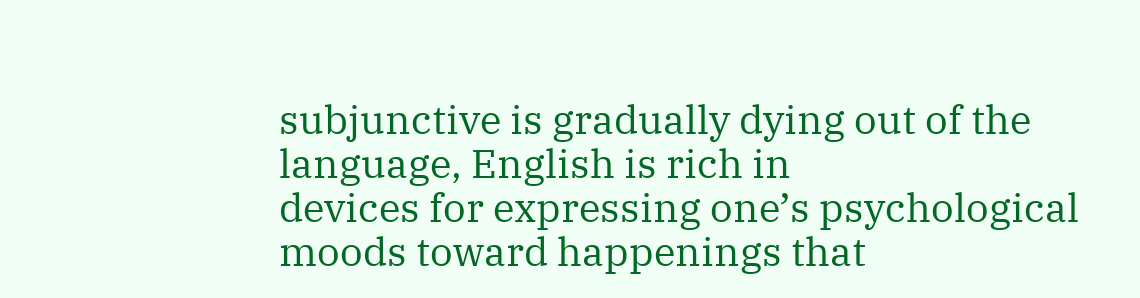subjunctive is gradually dying out of the language, English is rich in
devices for expressing one’s psychological moods toward happenings that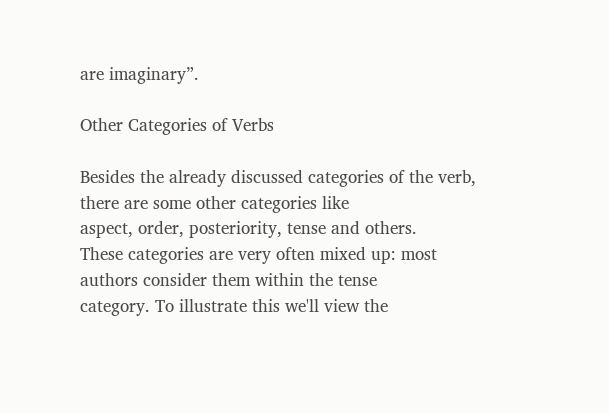are imaginary”.

Other Categories of Verbs

Besides the already discussed categories of the verb, there are some other categories like
aspect, order, posteriority, tense and others.
These categories are very often mixed up: most authors consider them within the tense
category. To illustrate this we'll view the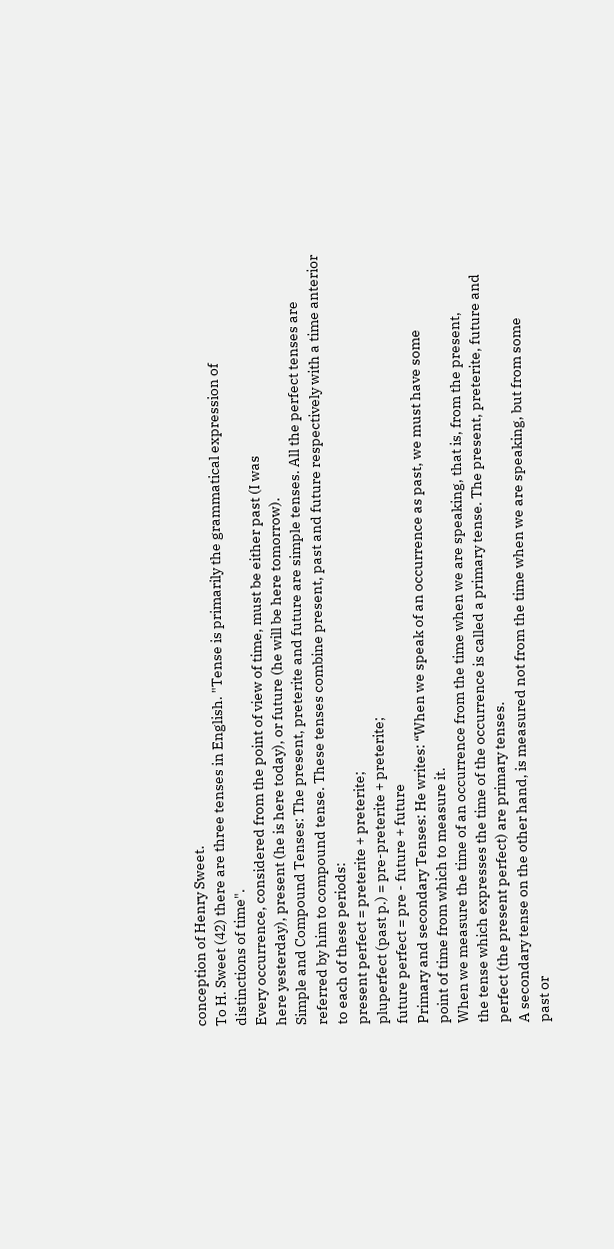conception of Henry Sweet.
To H. Sweet (42) there are three tenses in English. "Tense is primarily the grammatical expression of
distinctions of time".
Every occurrence, considered from the point of view of time, must be either past (I was
here yesterday), present (he is here today), or future (he will be here tomorrow).
Simple and Compound Tenses: The present, preterite and future are simple tenses. All the perfect tenses are
referred by him to compound tense. These tenses combine present, past and future respectively with a time anterior
to each of these periods:
present perfect = preterite + preterite;
pluperfect (past p.) = pre-preterite + preterite;
future perfect = pre - future + future
Primary and secondary Tenses: He writes: “When we speak of an occurrence as past, we must have some
point of time from which to measure it.
When we measure the time of an occurrence from the time when we are speaking, that is, from the present,
the tense which expresses the time of the occurrence is called a primary tense. The present, preterite, future and
perfect (the present perfect) are primary tenses.
A secondary tense on the other hand, is measured not from the time when we are speaking, but from some
past or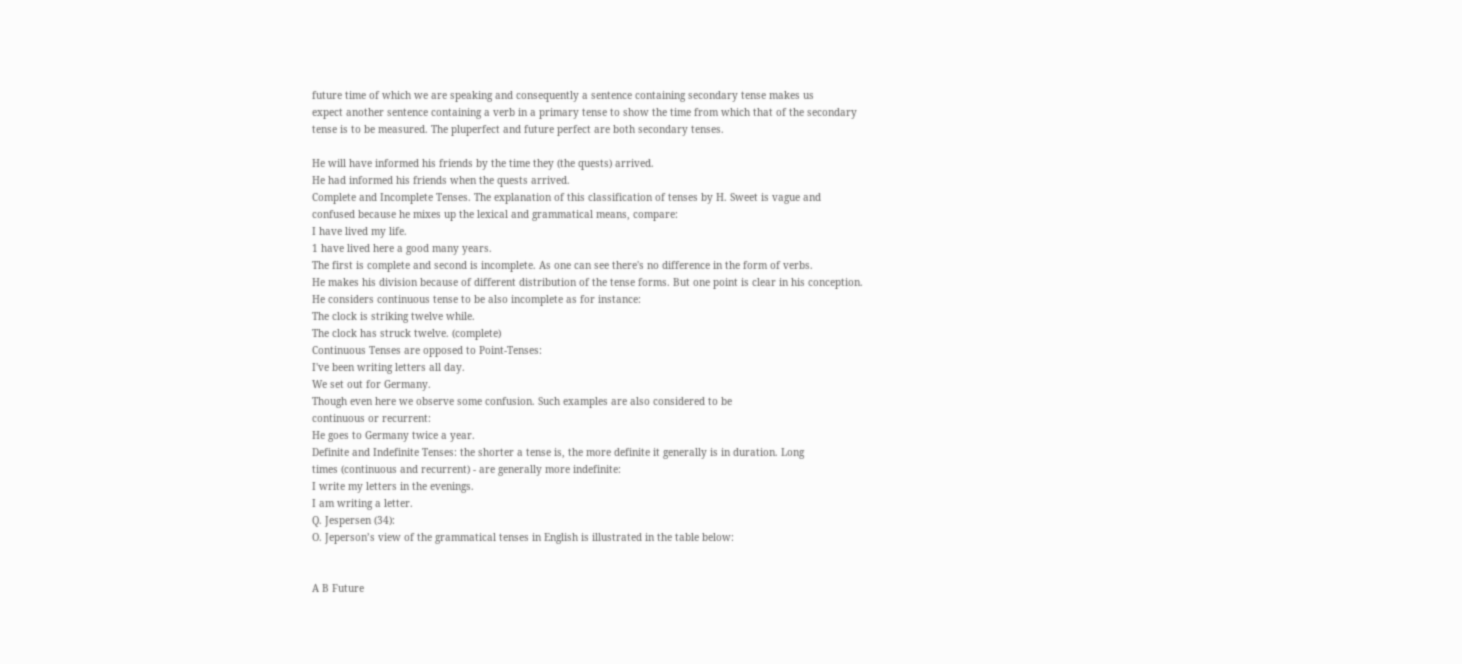future time of which we are speaking and consequently a sentence containing secondary tense makes us
expect another sentence containing a verb in a primary tense to show the time from which that of the secondary
tense is to be measured. The pluperfect and future perfect are both secondary tenses.

He will have informed his friends by the time they (the quests) arrived.
He had informed his friends when the quests arrived.
Complete and Incomplete Tenses. The explanation of this classification of tenses by H. Sweet is vague and
confused because he mixes up the lexical and grammatical means, compare:
I have lived my life.
1 have lived here a good many years.
The first is complete and second is incomplete. As one can see there's no difference in the form of verbs.
He makes his division because of different distribution of the tense forms. But one point is clear in his conception.
He considers continuous tense to be also incomplete as for instance:
The clock is striking twelve while.
The clock has struck twelve. (complete)
Continuous Tenses are opposed to Point-Tenses:
I've been writing letters all day.
We set out for Germany.
Though even here we observe some confusion. Such examples are also considered to be
continuous or recurrent:
He goes to Germany twice a year.
Definite and Indefinite Tenses: the shorter a tense is, the more definite it generally is in duration. Long
times (continuous and recurrent) - are generally more indefinite:
I write my letters in the evenings.
I am writing a letter.
Q. Jespersen (34):
O. Jeperson’s view of the grammatical tenses in English is illustrated in the table below:


A B Future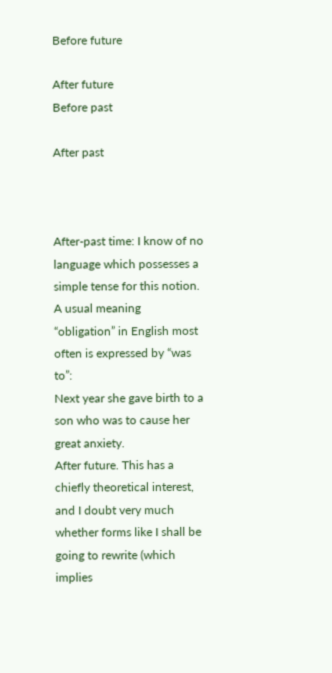Before future

After future
Before past

After past



After-past time: I know of no language which possesses a simple tense for this notion. A usual meaning
“obligation” in English most often is expressed by “was to”:
Next year she gave birth to a son who was to cause her great anxiety.
After future. This has a chiefly theoretical interest, and I doubt very much whether forms like I shall be
going to rewrite (which implies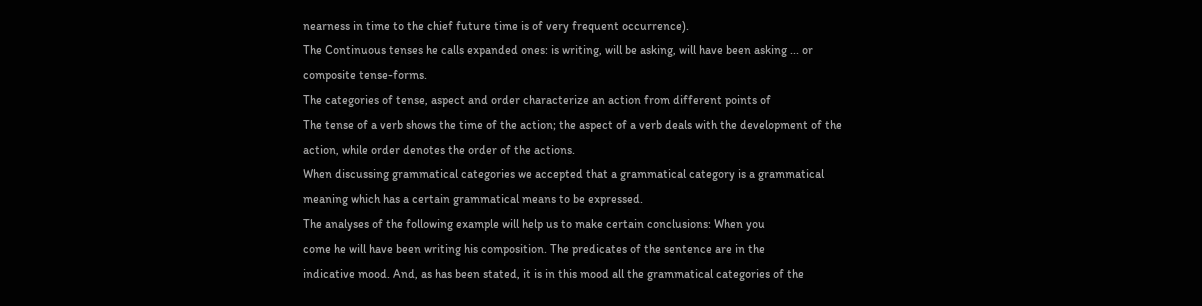nearness in time to the chief future time is of very frequent occurrence).
The Continuous tenses he calls expanded ones: is writing, will be asking, will have been asking ... or
composite tense-forms.
The categories of tense, aspect and order characterize an action from different points of
The tense of a verb shows the time of the action; the aspect of a verb deals with the development of the
action, while order denotes the order of the actions.
When discussing grammatical categories we accepted that a grammatical category is a grammatical
meaning which has a certain grammatical means to be expressed.
The analyses of the following example will help us to make certain conclusions: When you
come he will have been writing his composition. The predicates of the sentence are in the
indicative mood. And, as has been stated, it is in this mood all the grammatical categories of the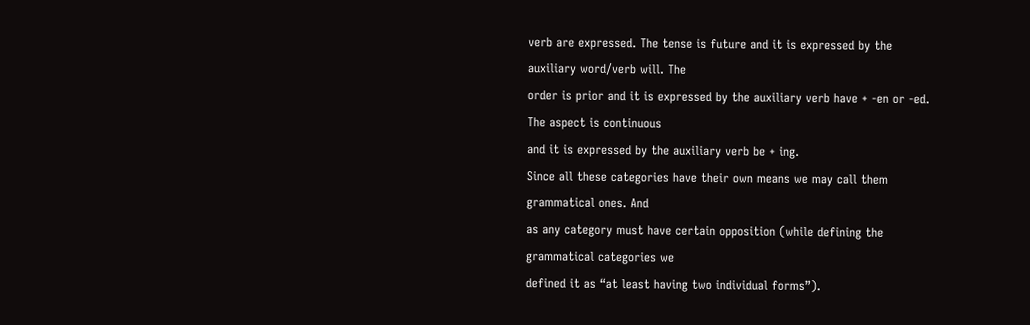verb are expressed. The tense is future and it is expressed by the auxiliary word/verb will. The
order is prior and it is expressed by the auxiliary verb have + -en or -ed. The aspect is continuous
and it is expressed by the auxiliary verb be + ing.
Since all these categories have their own means we may call them grammatical ones. And
as any category must have certain opposition (while defining the grammatical categories we
defined it as “at least having two individual forms”).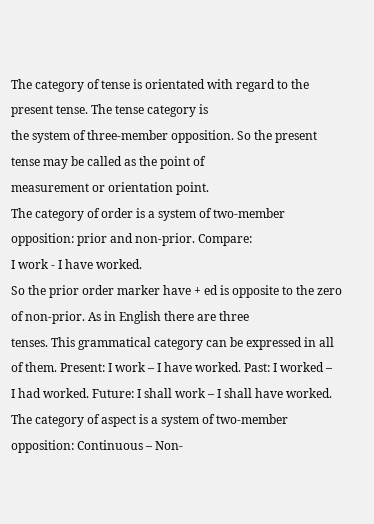The category of tense is orientated with regard to the present tense. The tense category is
the system of three-member opposition. So the present tense may be called as the point of
measurement or orientation point.
The category of order is a system of two-member opposition: prior and non-prior. Compare:
I work - I have worked.
So the prior order marker have + ed is opposite to the zero of non-prior. As in English there are three
tenses. This grammatical category can be expressed in all of them. Present: I work – I have worked. Past: I worked –
I had worked. Future: I shall work – I shall have worked.
The category of aspect is a system of two-member opposition: Continuous – Non-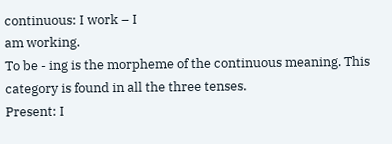continuous: I work – I
am working.
To be - ing is the morpheme of the continuous meaning. This category is found in all the three tenses.
Present: I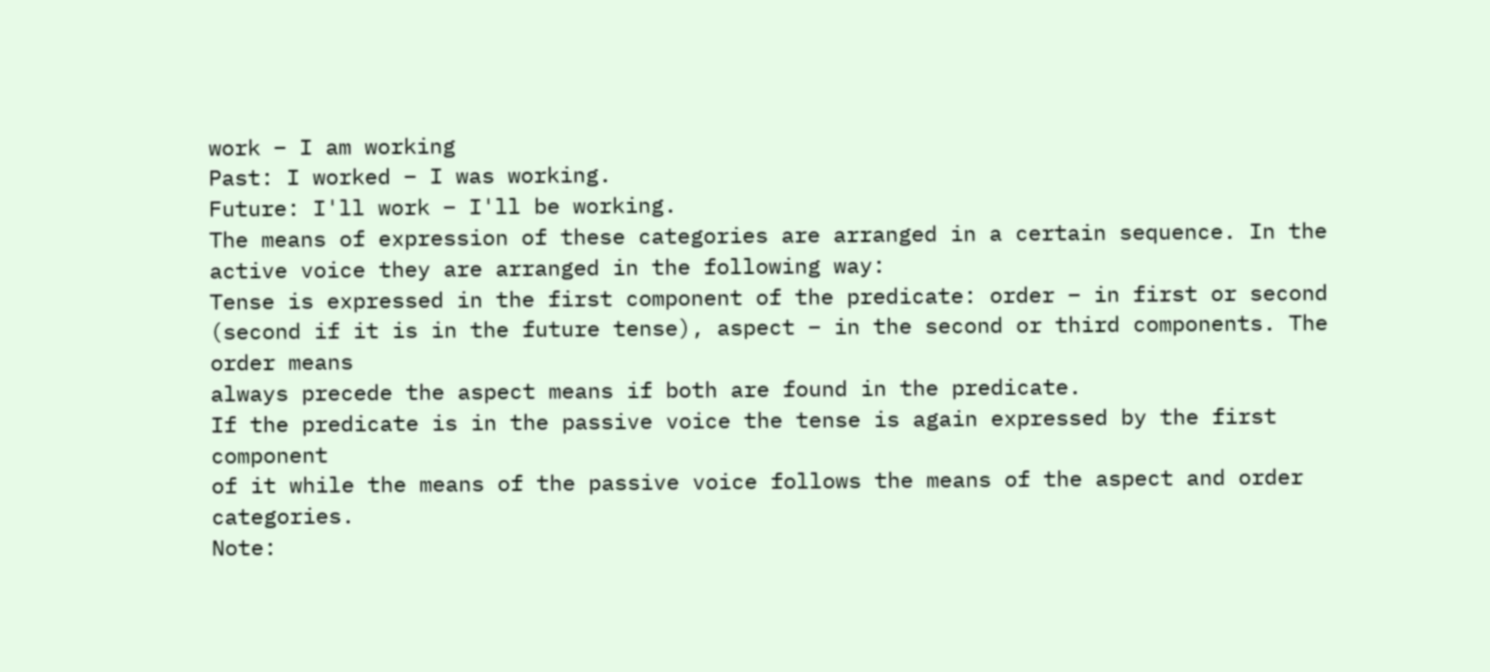work – I am working
Past: I worked – I was working.
Future: I'll work – I'll be working.
The means of expression of these categories are arranged in a certain sequence. In the
active voice they are arranged in the following way:
Tense is expressed in the first component of the predicate: order – in first or second
(second if it is in the future tense), aspect – in the second or third components. The order means
always precede the aspect means if both are found in the predicate.
If the predicate is in the passive voice the tense is again expressed by the first component
of it while the means of the passive voice follows the means of the aspect and order categories.
Note: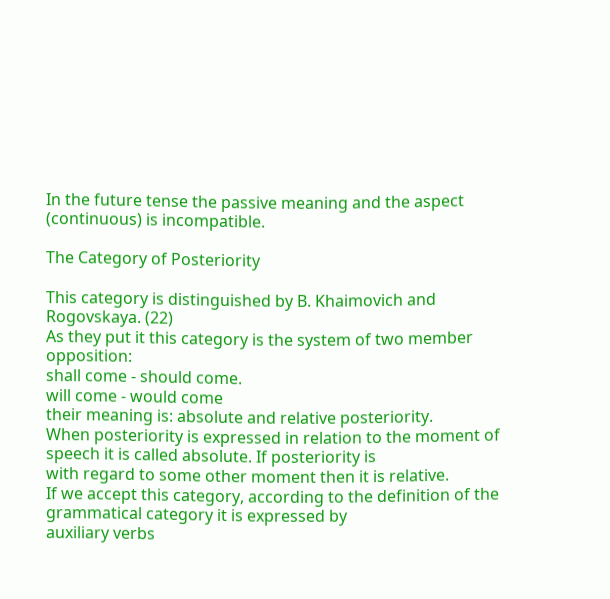In the future tense the passive meaning and the aspect (continuous) is incompatible.

The Category of Posteriority

This category is distinguished by B. Khaimovich and Rogovskaya. (22)
As they put it this category is the system of two member opposition:
shall come - should come.
will come - would come
their meaning is: absolute and relative posteriority.
When posteriority is expressed in relation to the moment of speech it is called absolute. If posteriority is
with regard to some other moment then it is relative.
If we accept this category, according to the definition of the grammatical category it is expressed by
auxiliary verbs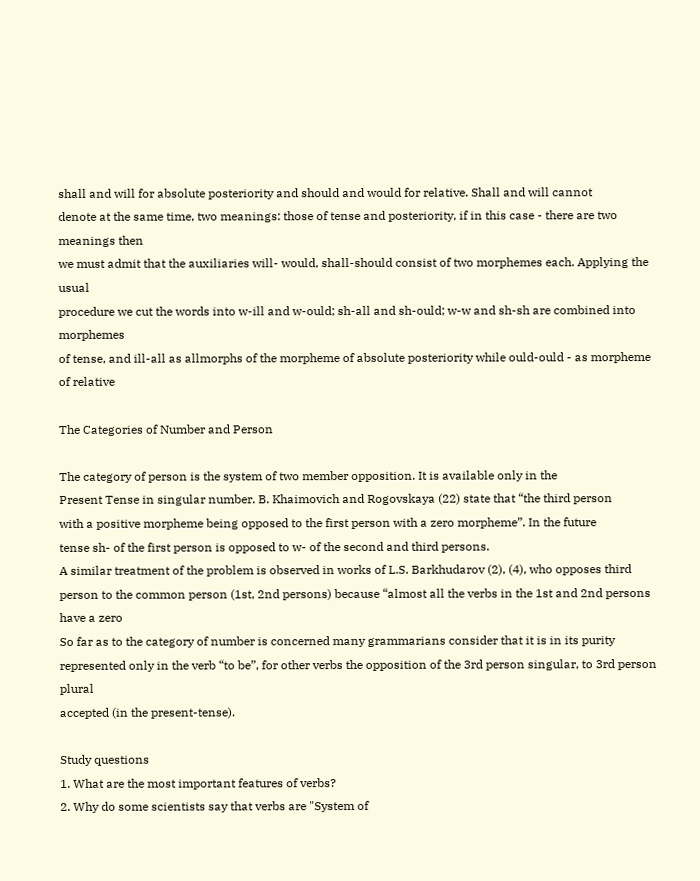shall and will for absolute posteriority and should and would for relative. Shall and will cannot
denote at the same time, two meanings: those of tense and posteriority, if in this case - there are two meanings then
we must admit that the auxiliaries will- would, shall-should consist of two morphemes each. Applying the usual
procedure we cut the words into w-ill and w-ould; sh-all and sh-ould; w-w and sh-sh are combined into morphemes
of tense, and ill-all as allmorphs of the morpheme of absolute posteriority while ould-ould - as morpheme of relative

The Categories of Number and Person

The category of person is the system of two member opposition. It is available only in the
Present Tense in singular number. B. Khaimovich and Rogovskaya (22) state that “the third person
with a positive morpheme being opposed to the first person with a zero morpheme”. In the future
tense sh- of the first person is opposed to w- of the second and third persons.
A similar treatment of the problem is observed in works of L.S. Barkhudarov (2), (4), who opposes third
person to the common person (1st, 2nd persons) because “almost all the verbs in the 1st and 2nd persons have a zero
So far as to the category of number is concerned many grammarians consider that it is in its purity
represented only in the verb “to be”, for other verbs the opposition of the 3rd person singular, to 3rd person plural
accepted (in the present-tense).

Study questions
1. What are the most important features of verbs?
2. Why do some scientists say that verbs are "System of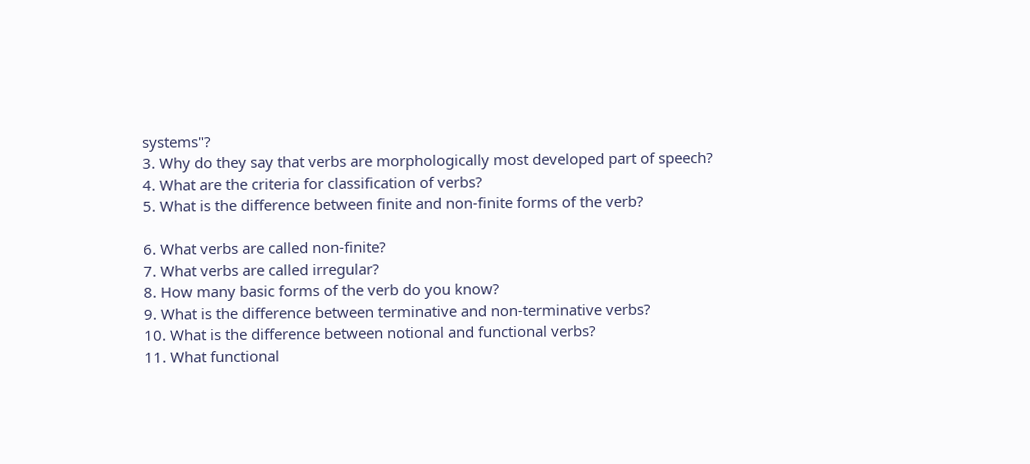systems"?
3. Why do they say that verbs are morphologically most developed part of speech?
4. What are the criteria for classification of verbs?
5. What is the difference between finite and non-finite forms of the verb?

6. What verbs are called non-finite?
7. What verbs are called irregular?
8. How many basic forms of the verb do you know?
9. What is the difference between terminative and non-terminative verbs?
10. What is the difference between notional and functional verbs?
11. What functional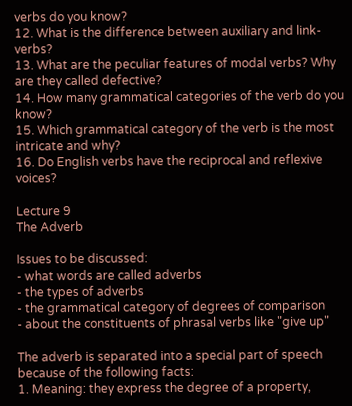verbs do you know?
12. What is the difference between auxiliary and link-verbs?
13. What are the peculiar features of modal verbs? Why are they called defective?
14. How many grammatical categories of the verb do you know?
15. Which grammatical category of the verb is the most intricate and why?
16. Do English verbs have the reciprocal and reflexive voices?

Lecture 9
The Adverb

Issues to be discussed:
- what words are called adverbs
- the types of adverbs
- the grammatical category of degrees of comparison
- about the constituents of phrasal verbs like "give up"

The adverb is separated into a special part of speech because of the following facts:
1. Meaning: they express the degree of a property,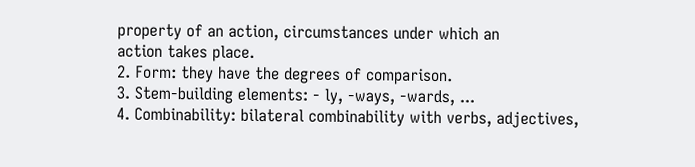property of an action, circumstances under which an
action takes place.
2. Form: they have the degrees of comparison.
3. Stem-building elements: - ly, -ways, -wards, ...
4. Combinability: bilateral combinability with verbs, adjectives,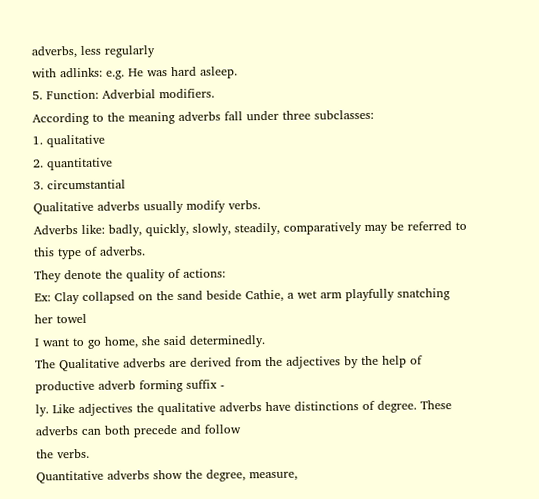adverbs, less regularly
with adlinks: e.g. He was hard asleep.
5. Function: Adverbial modifiers.
According to the meaning adverbs fall under three subclasses:
1. qualitative
2. quantitative
3. circumstantial
Qualitative adverbs usually modify verbs.
Adverbs like: badly, quickly, slowly, steadily, comparatively may be referred to this type of adverbs.
They denote the quality of actions:
Ex: Clay collapsed on the sand beside Cathie, a wet arm playfully snatching her towel
I want to go home, she said determinedly.
The Qualitative adverbs are derived from the adjectives by the help of productive adverb forming suffix -
ly. Like adjectives the qualitative adverbs have distinctions of degree. These adverbs can both precede and follow
the verbs.
Quantitative adverbs show the degree, measure,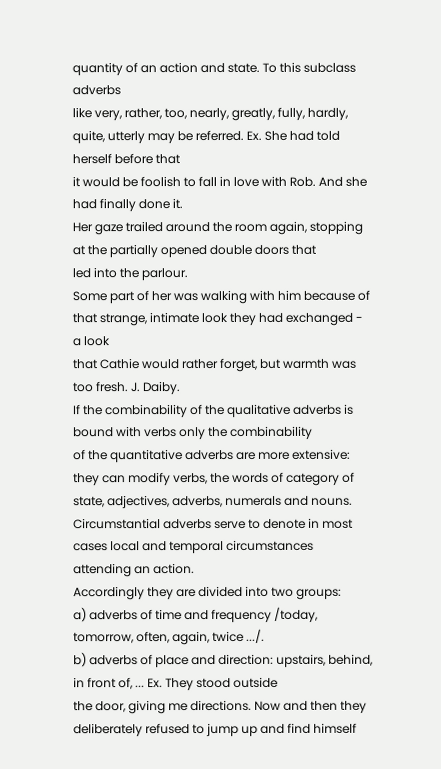quantity of an action and state. To this subclass adverbs
like very, rather, too, nearly, greatly, fully, hardly, quite, utterly may be referred. Ex. She had told herself before that
it would be foolish to fall in love with Rob. And she had finally done it.
Her gaze trailed around the room again, stopping at the partially opened double doors that
led into the parlour.
Some part of her was walking with him because of that strange, intimate look they had exchanged - a look
that Cathie would rather forget, but warmth was too fresh. J. Daiby.
If the combinability of the qualitative adverbs is bound with verbs only the combinability
of the quantitative adverbs are more extensive: they can modify verbs, the words of category of
state, adjectives, adverbs, numerals and nouns.
Circumstantial adverbs serve to denote in most cases local and temporal circumstances attending an action.
Accordingly they are divided into two groups:
a) adverbs of time and frequency /today, tomorrow, often, again, twice .../.
b) adverbs of place and direction: upstairs, behind, in front of, ... Ex. They stood outside
the door, giving me directions. Now and then they deliberately refused to jump up and find himself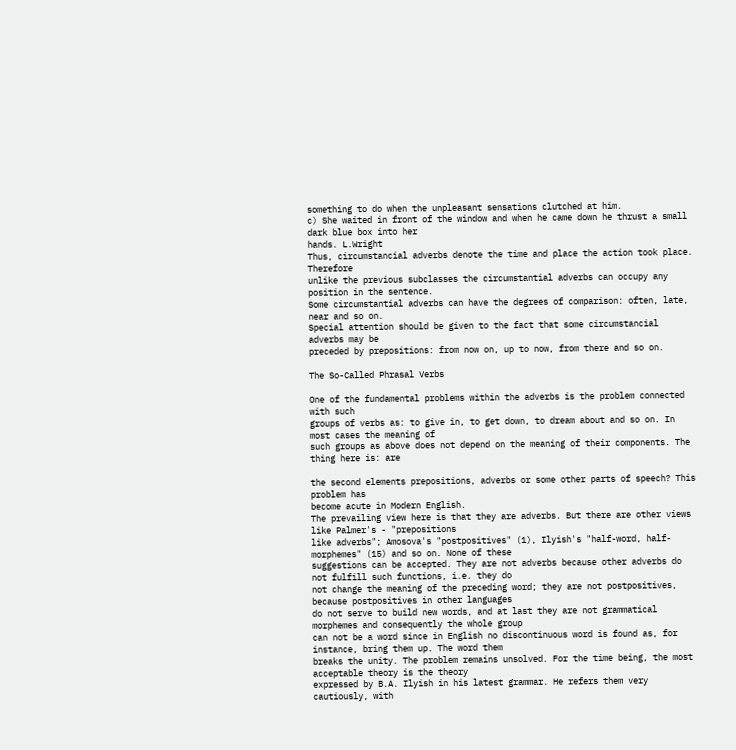something to do when the unpleasant sensations clutched at him.
c) She waited in front of the window and when he came down he thrust a small dark blue box into her
hands. L.Wright
Thus, circumstancial adverbs denote the time and place the action took place. Therefore
unlike the previous subclasses the circumstantial adverbs can occupy any position in the sentence.
Some circumstantial adverbs can have the degrees of comparison: often, late, near and so on.
Special attention should be given to the fact that some circumstancial adverbs may be
preceded by prepositions: from now on, up to now, from there and so on.

The So-Called Phrasal Verbs

One of the fundamental problems within the adverbs is the problem connected with such
groups of verbs as: to give in, to get down, to dream about and so on. In most cases the meaning of
such groups as above does not depend on the meaning of their components. The thing here is: are

the second elements prepositions, adverbs or some other parts of speech? This problem has
become acute in Modern English.
The prevailing view here is that they are adverbs. But there are other views like Palmer's - "prepositions
like adverbs"; Amosova's "postpositives" (1), Ilyish's "half-word, half-morphemes" (15) and so on. None of these
suggestions can be accepted. They are not adverbs because other adverbs do not fulfill such functions, i.e. they do
not change the meaning of the preceding word; they are not postpositives, because postpositives in other languages
do not serve to build new words, and at last they are not grammatical morphemes and consequently the whole group
can not be a word since in English no discontinuous word is found as, for instance, bring them up. The word them
breaks the unity. The problem remains unsolved. For the time being, the most acceptable theory is the theory
expressed by B.A. Ilyish in his latest grammar. He refers them very cautiously, with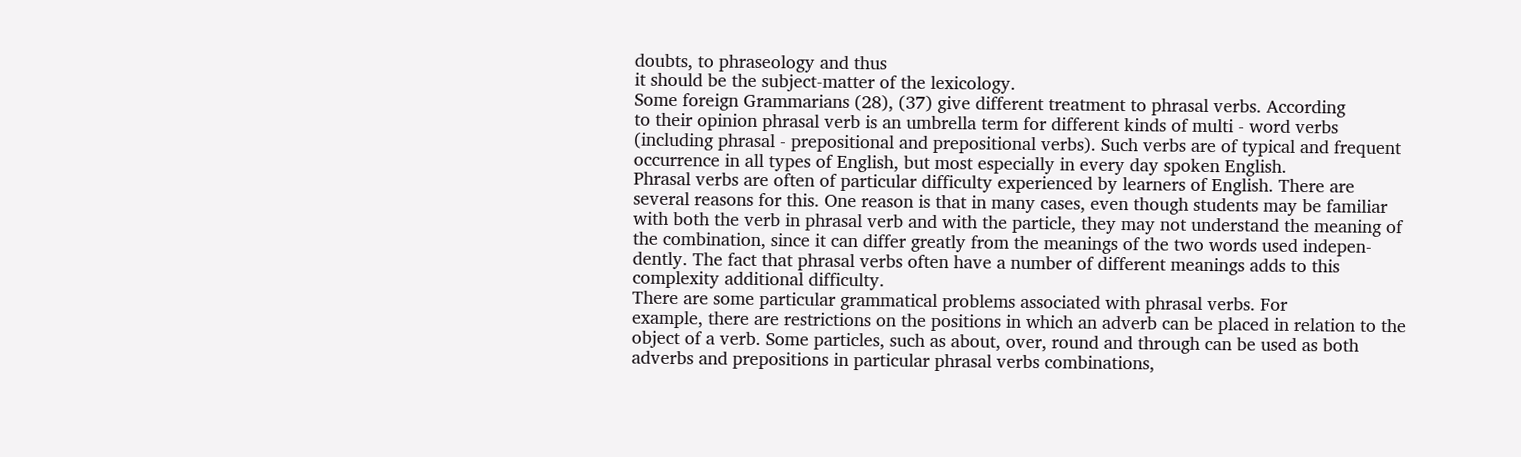doubts, to phraseology and thus
it should be the subject-matter of the lexicology.
Some foreign Grammarians (28), (37) give different treatment to phrasal verbs. According
to their opinion phrasal verb is an umbrella term for different kinds of multi - word verbs
(including phrasal - prepositional and prepositional verbs). Such verbs are of typical and frequent
occurrence in all types of English, but most especially in every day spoken English.
Phrasal verbs are often of particular difficulty experienced by learners of English. There are
several reasons for this. One reason is that in many cases, even though students may be familiar
with both the verb in phrasal verb and with the particle, they may not understand the meaning of
the combination, since it can differ greatly from the meanings of the two words used indepen-
dently. The fact that phrasal verbs often have a number of different meanings adds to this
complexity additional difficulty.
There are some particular grammatical problems associated with phrasal verbs. For
example, there are restrictions on the positions in which an adverb can be placed in relation to the
object of a verb. Some particles, such as about, over, round and through can be used as both
adverbs and prepositions in particular phrasal verbs combinations,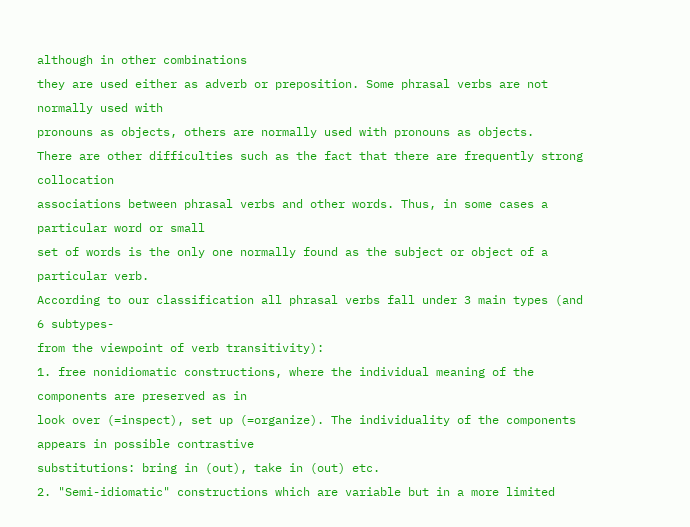although in other combinations
they are used either as adverb or preposition. Some phrasal verbs are not normally used with
pronouns as objects, others are normally used with pronouns as objects.
There are other difficulties such as the fact that there are frequently strong collocation
associations between phrasal verbs and other words. Thus, in some cases a particular word or small
set of words is the only one normally found as the subject or object of a particular verb.
According to our classification all phrasal verbs fall under 3 main types (and 6 subtypes-
from the viewpoint of verb transitivity):
1. free nonidiomatic constructions, where the individual meaning of the components are preserved as in
look over (=inspect), set up (=organize). The individuality of the components appears in possible contrastive
substitutions: bring in (out), take in (out) etc.
2. "Semi-idiomatic" constructions which are variable but in a more limited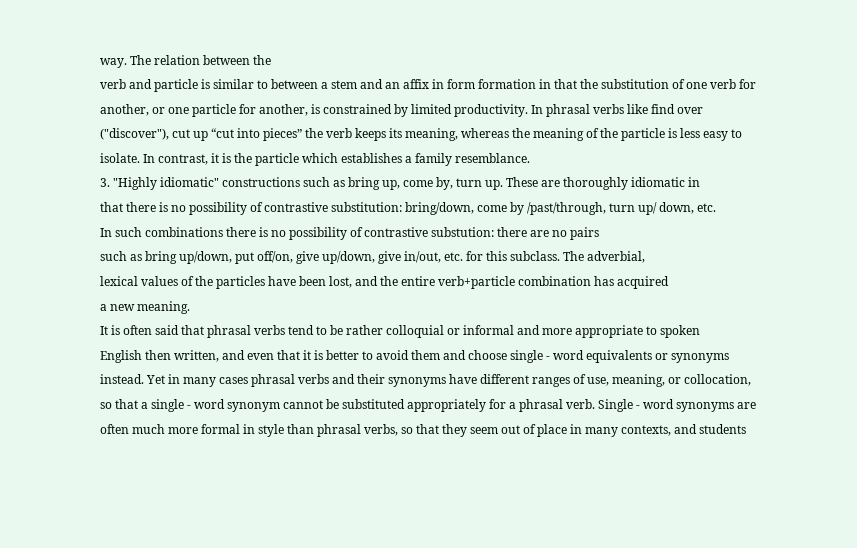way. The relation between the
verb and particle is similar to between a stem and an affix in form formation in that the substitution of one verb for
another, or one particle for another, is constrained by limited productivity. In phrasal verbs like find over
("discover"), cut up “cut into pieces” the verb keeps its meaning, whereas the meaning of the particle is less easy to
isolate. In contrast, it is the particle which establishes a family resemblance.
3. "Highly idiomatic" constructions such as bring up, come by, turn up. These are thoroughly idiomatic in
that there is no possibility of contrastive substitution: bring/down, come by /past/through, turn up/ down, etc.
In such combinations there is no possibility of contrastive substution: there are no pairs
such as bring up/down, put off/on, give up/down, give in/out, etc. for this subclass. The adverbial,
lexical values of the particles have been lost, and the entire verb+particle combination has acquired
a new meaning.
It is often said that phrasal verbs tend to be rather colloquial or informal and more appropriate to spoken
English then written, and even that it is better to avoid them and choose single - word equivalents or synonyms
instead. Yet in many cases phrasal verbs and their synonyms have different ranges of use, meaning, or collocation,
so that a single - word synonym cannot be substituted appropriately for a phrasal verb. Single - word synonyms are
often much more formal in style than phrasal verbs, so that they seem out of place in many contexts, and students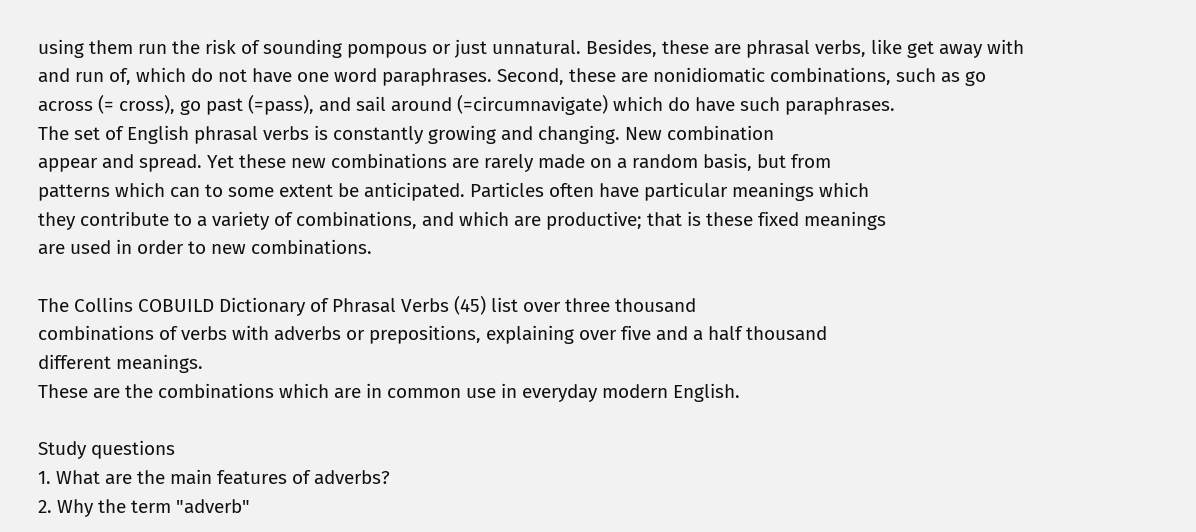using them run the risk of sounding pompous or just unnatural. Besides, these are phrasal verbs, like get away with
and run of, which do not have one word paraphrases. Second, these are nonidiomatic combinations, such as go
across (= cross), go past (=pass), and sail around (=circumnavigate) which do have such paraphrases.
The set of English phrasal verbs is constantly growing and changing. New combination
appear and spread. Yet these new combinations are rarely made on a random basis, but from
patterns which can to some extent be anticipated. Particles often have particular meanings which
they contribute to a variety of combinations, and which are productive; that is these fixed meanings
are used in order to new combinations.

The Collins COBUILD Dictionary of Phrasal Verbs (45) list over three thousand
combinations of verbs with adverbs or prepositions, explaining over five and a half thousand
different meanings.
These are the combinations which are in common use in everyday modern English.

Study questions
1. What are the main features of adverbs?
2. Why the term "adverb"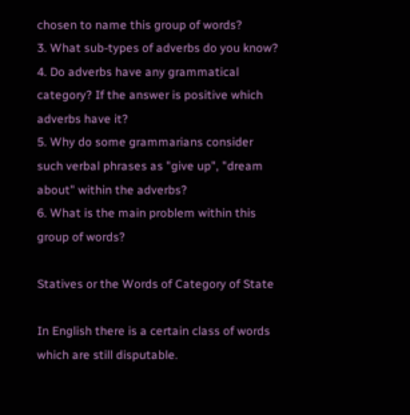chosen to name this group of words?
3. What sub-types of adverbs do you know?
4. Do adverbs have any grammatical category? If the answer is positive which adverbs have it?
5. Why do some grammarians consider such verbal phrases as "give up", "dream about" within the adverbs?
6. What is the main problem within this group of words?

Statives or the Words of Category of State

In English there is a certain class of words which are still disputable.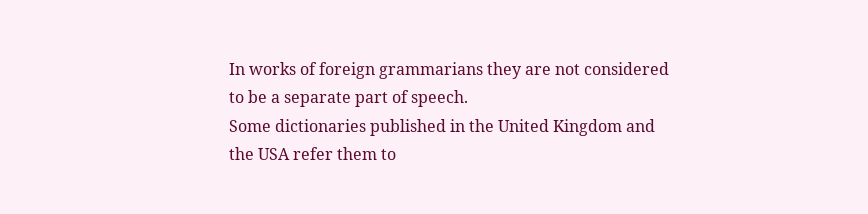In works of foreign grammarians they are not considered to be a separate part of speech.
Some dictionaries published in the United Kingdom and the USA refer them to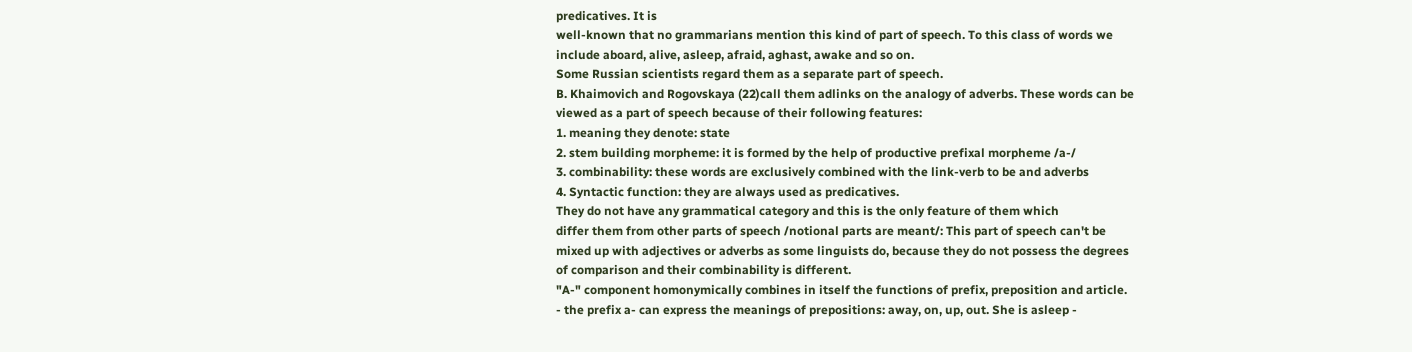predicatives. It is
well-known that no grammarians mention this kind of part of speech. To this class of words we
include aboard, alive, asleep, afraid, aghast, awake and so on.
Some Russian scientists regard them as a separate part of speech.
B. Khaimovich and Rogovskaya (22)call them adlinks on the analogy of adverbs. These words can be
viewed as a part of speech because of their following features:
1. meaning they denote: state
2. stem building morpheme: it is formed by the help of productive prefixal morpheme /a-/
3. combinability: these words are exclusively combined with the link-verb to be and adverbs
4. Syntactic function: they are always used as predicatives.
They do not have any grammatical category and this is the only feature of them which
differ them from other parts of speech /notional parts are meant/: This part of speech can't be
mixed up with adjectives or adverbs as some linguists do, because they do not possess the degrees
of comparison and their combinability is different.
"A-" component homonymically combines in itself the functions of prefix, preposition and article.
- the prefix a- can express the meanings of prepositions: away, on, up, out. She is asleep -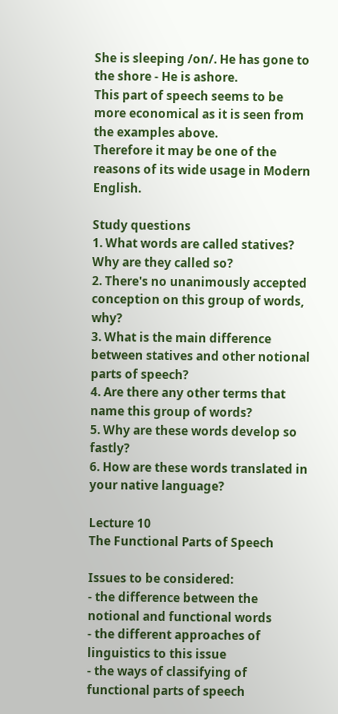She is sleeping /on/. He has gone to the shore - He is ashore.
This part of speech seems to be more economical as it is seen from the examples above.
Therefore it may be one of the reasons of its wide usage in Modern English.

Study questions
1. What words are called statives? Why are they called so?
2. There's no unanimously accepted conception on this group of words, why?
3. What is the main difference between statives and other notional parts of speech?
4. Are there any other terms that name this group of words?
5. Why are these words develop so fastly?
6. How are these words translated in your native language?

Lecture 10
The Functional Parts of Speech

Issues to be considered:
- the difference between the notional and functional words
- the different approaches of linguistics to this issue
- the ways of classifying of functional parts of speech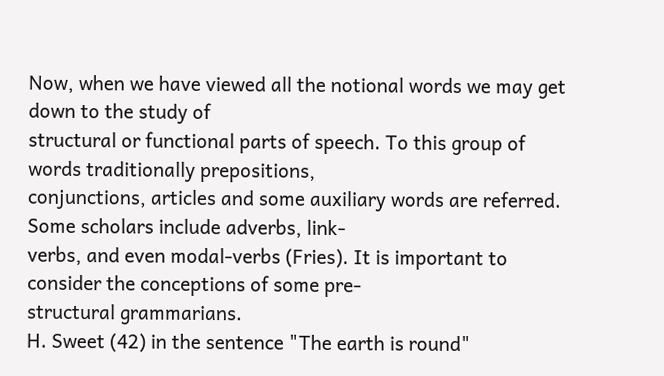Now, when we have viewed all the notional words we may get down to the study of
structural or functional parts of speech. To this group of words traditionally prepositions,
conjunctions, articles and some auxiliary words are referred. Some scholars include adverbs, link-
verbs, and even modal-verbs (Fries). It is important to consider the conceptions of some pre-
structural grammarians.
H. Sweet (42) in the sentence "The earth is round"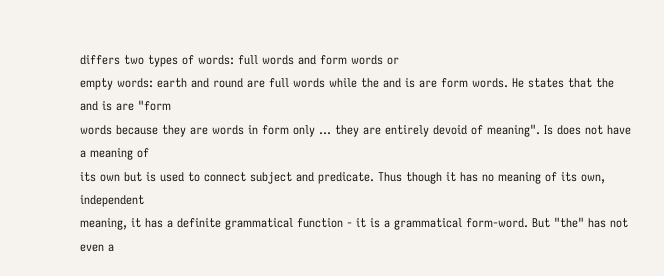differs two types of words: full words and form words or
empty words: earth and round are full words while the and is are form words. He states that the and is are "form
words because they are words in form only ... they are entirely devoid of meaning". Is does not have a meaning of
its own but is used to connect subject and predicate. Thus though it has no meaning of its own, independent
meaning, it has a definite grammatical function - it is a grammatical form-word. But "the" has not even a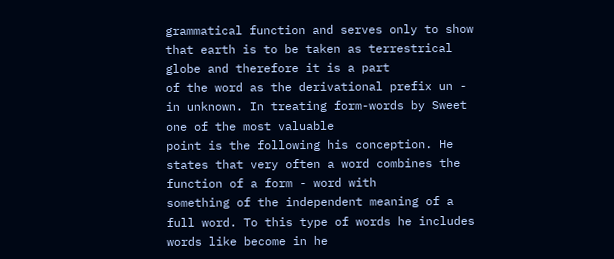grammatical function and serves only to show that earth is to be taken as terrestrical globe and therefore it is a part
of the word as the derivational prefix un - in unknown. In treating form-words by Sweet one of the most valuable
point is the following his conception. He states that very often a word combines the function of a form - word with
something of the independent meaning of a full word. To this type of words he includes words like become in he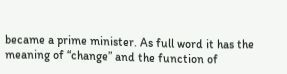became a prime minister. As full word it has the meaning of “change” and the function of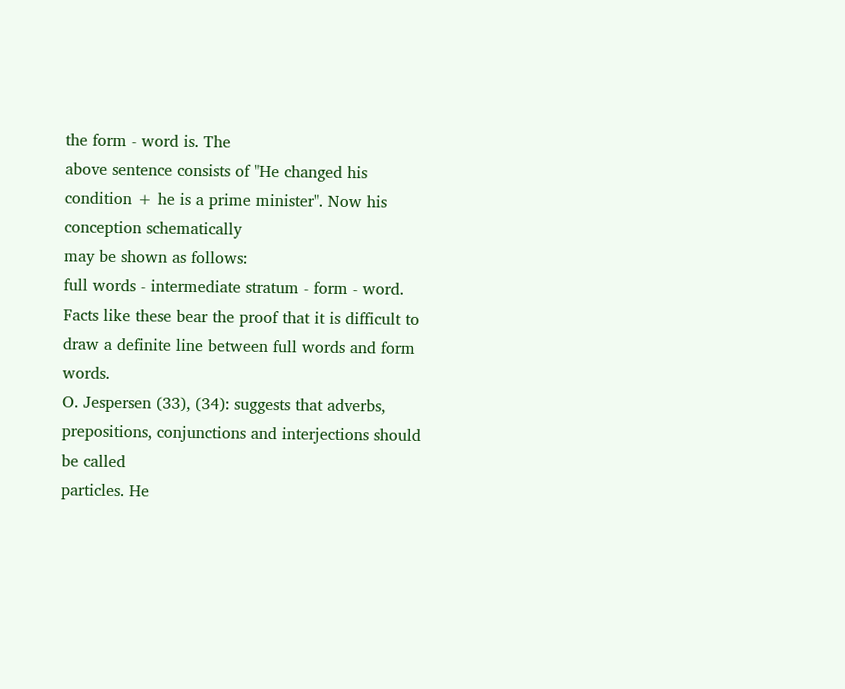the form - word is. The
above sentence consists of "He changed his condition + he is a prime minister". Now his conception schematically
may be shown as follows:
full words - intermediate stratum - form - word.
Facts like these bear the proof that it is difficult to draw a definite line between full words and form words.
O. Jespersen (33), (34): suggests that adverbs, prepositions, conjunctions and interjections should be called
particles. He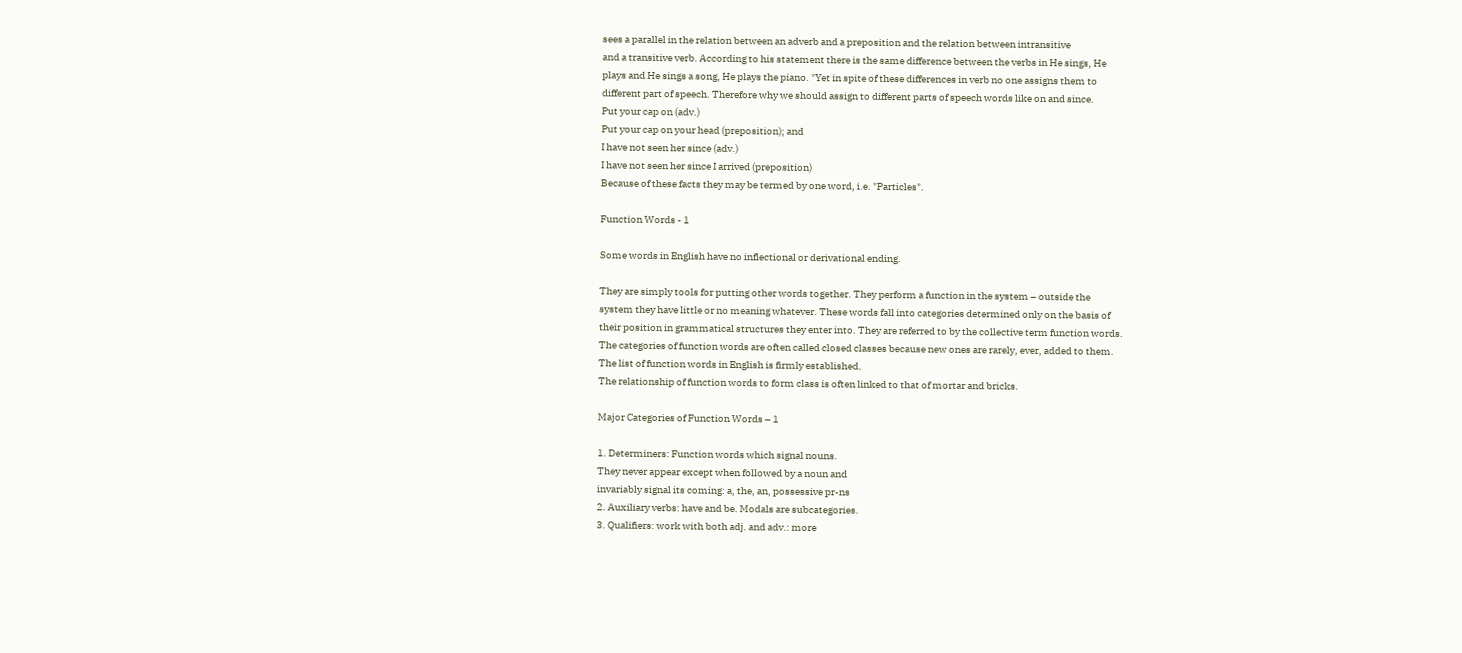sees a parallel in the relation between an adverb and a preposition and the relation between intransitive
and a transitive verb. According to his statement there is the same difference between the verbs in He sings, He
plays and He sings a song, He plays the piano. "Yet in spite of these differences in verb no one assigns them to
different part of speech. Therefore why we should assign to different parts of speech words like on and since.
Put your cap on (adv.)
Put your cap on your head (preposition); and
I have not seen her since (adv.)
I have not seen her since I arrived (preposition)
Because of these facts they may be termed by one word, i.e. "Particles".

Function Words - 1

Some words in English have no inflectional or derivational ending.

They are simply tools for putting other words together. They perform a function in the system – outside the
system they have little or no meaning whatever. These words fall into categories determined only on the basis of
their position in grammatical structures they enter into. They are referred to by the collective term function words.
The categories of function words are often called closed classes because new ones are rarely, ever, added to them.
The list of function words in English is firmly established.
The relationship of function words to form class is often linked to that of mortar and bricks.

Major Categories of Function Words – 1

1. Determiners: Function words which signal nouns.
They never appear except when followed by a noun and
invariably signal its coming: a, the, an, possessive pr-ns
2. Auxiliary verbs: have and be. Modals are subcategories.
3. Qualifiers: work with both adj. and adv.: more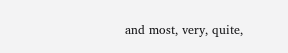and most, very, quite,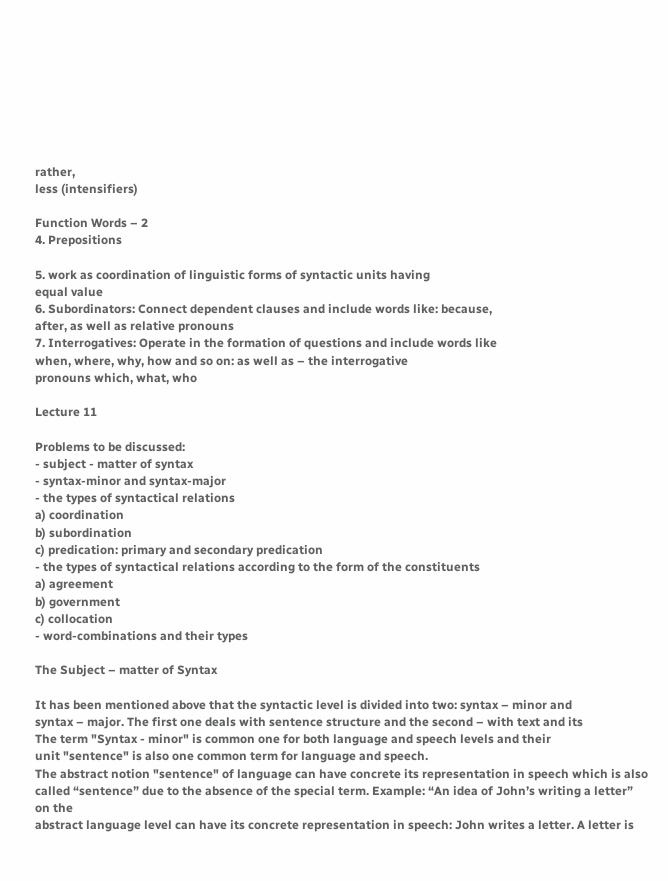rather,
less (intensifiers)

Function Words – 2
4. Prepositions

5. work as coordination of linguistic forms of syntactic units having
equal value
6. Subordinators: Connect dependent clauses and include words like: because,
after, as well as relative pronouns
7. Interrogatives: Operate in the formation of questions and include words like
when, where, why, how and so on: as well as – the interrogative
pronouns which, what, who

Lecture 11

Problems to be discussed:
- subject - matter of syntax
- syntax-minor and syntax-major
- the types of syntactical relations
a) coordination
b) subordination
c) predication: primary and secondary predication
- the types of syntactical relations according to the form of the constituents
a) agreement
b) government
c) collocation
- word-combinations and their types

The Subject – matter of Syntax

It has been mentioned above that the syntactic level is divided into two: syntax – minor and
syntax – major. The first one deals with sentence structure and the second – with text and its
The term "Syntax - minor" is common one for both language and speech levels and their
unit "sentence" is also one common term for language and speech.
The abstract notion "sentence" of language can have concrete its representation in speech which is also
called “sentence” due to the absence of the special term. Example: “An idea of John’s writing a letter” on the
abstract language level can have its concrete representation in speech: John writes a letter. A letter is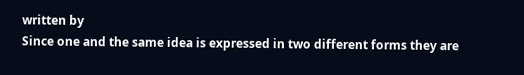written by
Since one and the same idea is expressed in two different forms they are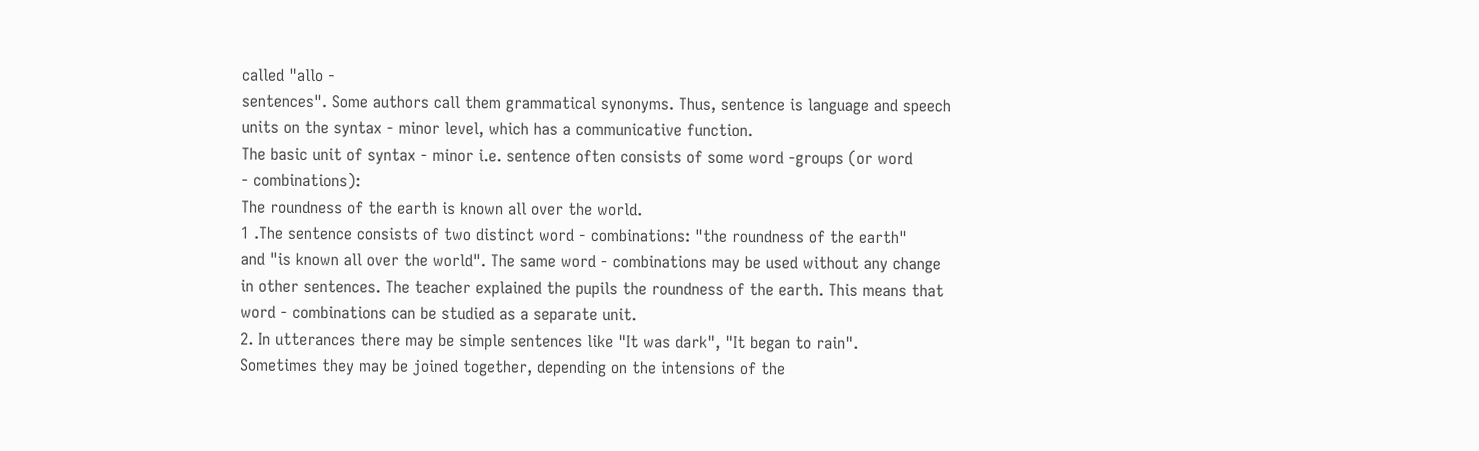called "allo -
sentences". Some authors call them grammatical synonyms. Thus, sentence is language and speech
units on the syntax - minor level, which has a communicative function.
The basic unit of syntax - minor i.e. sentence often consists of some word -groups (or word
- combinations):
The roundness of the earth is known all over the world.
1 .The sentence consists of two distinct word - combinations: "the roundness of the earth"
and "is known all over the world". The same word - combinations may be used without any change
in other sentences. The teacher explained the pupils the roundness of the earth. This means that
word - combinations can be studied as a separate unit.
2. In utterances there may be simple sentences like "It was dark", "It began to rain".
Sometimes they may be joined together, depending on the intensions of the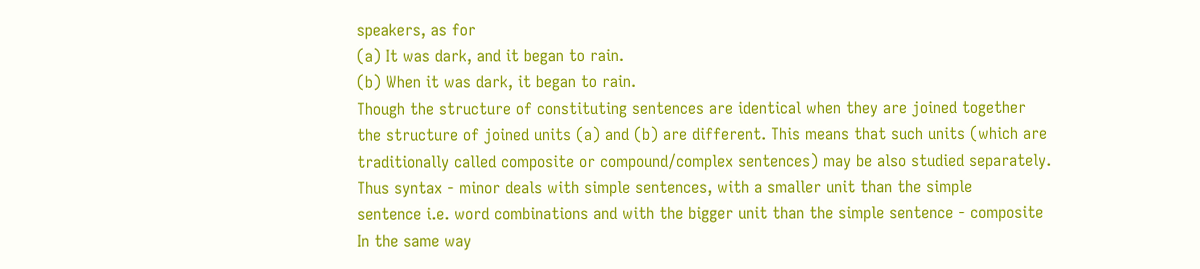speakers, as for
(a) It was dark, and it began to rain.
(b) When it was dark, it began to rain.
Though the structure of constituting sentences are identical when they are joined together
the structure of joined units (a) and (b) are different. This means that such units (which are
traditionally called composite or compound/complex sentences) may be also studied separately.
Thus syntax - minor deals with simple sentences, with a smaller unit than the simple
sentence i.e. word combinations and with the bigger unit than the simple sentence - composite
In the same way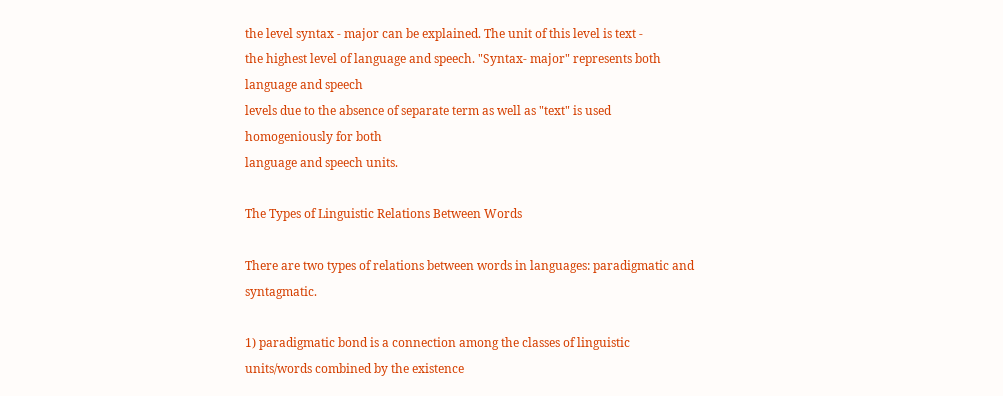the level syntax - major can be explained. The unit of this level is text -
the highest level of language and speech. "Syntax- major" represents both language and speech
levels due to the absence of separate term as well as "text" is used homogeniously for both
language and speech units.

The Types of Linguistic Relations Between Words

There are two types of relations between words in languages: paradigmatic and syntagmatic.

1) paradigmatic bond is a connection among the classes of linguistic units/words combined by the existence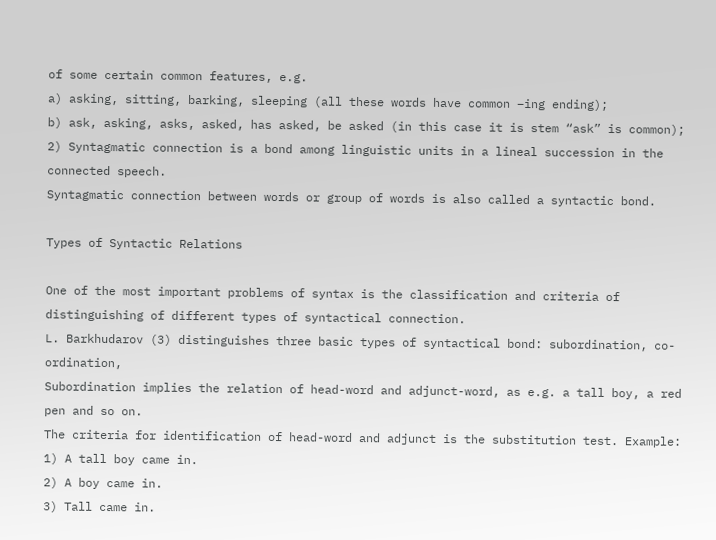of some certain common features, e.g.
a) asking, sitting, barking, sleeping (all these words have common –ing ending);
b) ask, asking, asks, asked, has asked, be asked (in this case it is stem “ask” is common);
2) Syntagmatic connection is a bond among linguistic units in a lineal succession in the
connected speech.
Syntagmatic connection between words or group of words is also called a syntactic bond.

Types of Syntactic Relations

One of the most important problems of syntax is the classification and criteria of
distinguishing of different types of syntactical connection.
L. Barkhudarov (3) distinguishes three basic types of syntactical bond: subordination, co-ordination,
Subordination implies the relation of head-word and adjunct-word, as e.g. a tall boy, a red
pen and so on.
The criteria for identification of head-word and adjunct is the substitution test. Example:
1) A tall boy came in.
2) A boy came in.
3) Tall came in.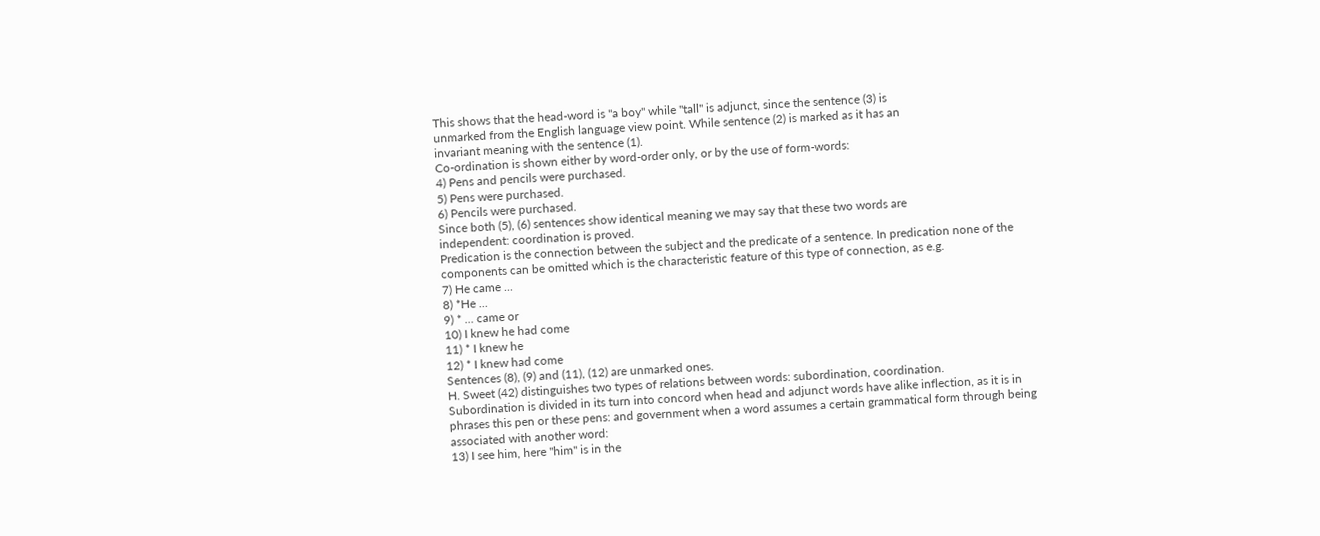This shows that the head-word is "a boy" while "tall" is adjunct, since the sentence (3) is
unmarked from the English language view point. While sentence (2) is marked as it has an
invariant meaning with the sentence (1).
Co-ordination is shown either by word-order only, or by the use of form-words:
4) Pens and pencils were purchased.
5) Pens were purchased.
6) Pencils were purchased.
Since both (5), (6) sentences show identical meaning we may say that these two words are
independent: coordination is proved.
Predication is the connection between the subject and the predicate of a sentence. In predication none of the
components can be omitted which is the characteristic feature of this type of connection, as e.g.
7) He came ...
8) *He ...
9) * ... came or
10) I knew he had come
11) * I knew he
12) * I knew had come
Sentences (8), (9) and (11), (12) are unmarked ones.
H. Sweet (42) distinguishes two types of relations between words: subordination, coordination.
Subordination is divided in its turn into concord when head and adjunct words have alike inflection, as it is in
phrases this pen or these pens: and government when a word assumes a certain grammatical form through being
associated with another word:
13) I see him, here "him" is in the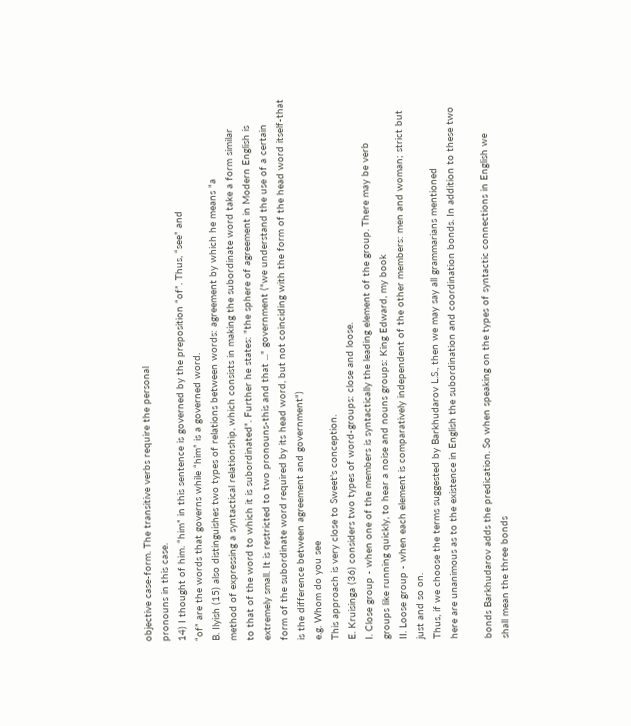objective case-form. The transitive verbs require the personal
pronouns in this case.
14) I thought of him. “him” in this sentence is governed by the preposition “of”. Thus, “see” and
“of” are the words that governs while “him” is a governed word.
B. Ilyish (15) also distinguishes two types of relations between words: agreement by which he means "a
method of expressing a syntactical relationship, which consists in making the subordinate word take a form similar
to that of the word to which it is subordinated". Further he states: "the sphere of agreement in Modern English is
extremely small. It is restricted to two pronouns-this and that ..." government ("we understand the use of a certain
form of the subordinate word required by its head word, but not coinciding with the form of the head word itself-that
is the difference between agreement and government")
e.g. Whom do you see
This approach is very close to Sweet's conception.
E. Kruisinga (36) considers two types of word-groups: close and loose.
I. Close group - when one of the members is syntactically the leading element of the group. There may be verb
groups like running quickly, to hear a noise and nouns groups: King Edward, my book
II. Loose group - when each element is comparatively independent of the other members: men and woman; strict but
just and so on.
Thus, if we choose the terms suggested by Barkhudarov L.S., then we may say all grammarians mentioned
here are unanimous as to the existence in English the subordination and coordination bonds. In addition to these two

bonds Barkhudarov adds the predication. So when speaking on the types of syntactic connections in English we
shall mean the three bonds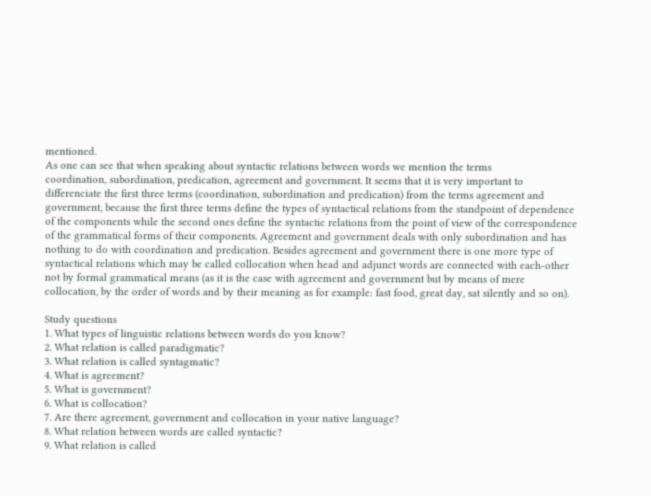mentioned.
As one can see that when speaking about syntactic relations between words we mention the terms
coordination, subordination, predication, agreement and government. It seems that it is very important to
differenciate the first three terms (coordination, subordination and predication) from the terms agreement and
government, because the first three terms define the types of syntactical relations from the standpoint of dependence
of the components while the second ones define the syntactic relations from the point of view of the correspondence
of the grammatical forms of their components. Agreement and government deals with only subordination and has
nothing to do with coordination and predication. Besides agreement and government there is one more type of
syntactical relations which may be called collocation when head and adjunct words are connected with each-other
not by formal grammatical means (as it is the case with agreement and government but by means of mere
collocation, by the order of words and by their meaning as for example: fast food, great day, sat silently and so on).

Study questions
1. What types of linguistic relations between words do you know?
2. What relation is called paradigmatic?
3. What relation is called syntagmatic?
4. What is agreement?
5. What is government?
6. What is collocation?
7. Are there agreement, government and collocation in your native language?
8. What relation between words are called syntactic?
9. What relation is called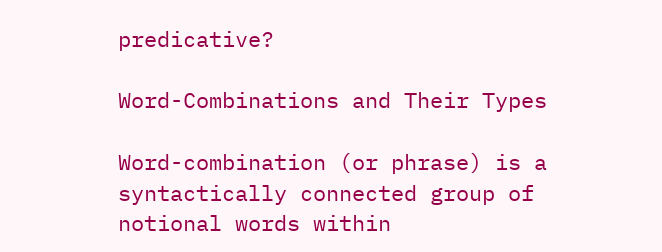predicative?

Word-Combinations and Their Types

Word-combination (or phrase) is a syntactically connected group of notional words within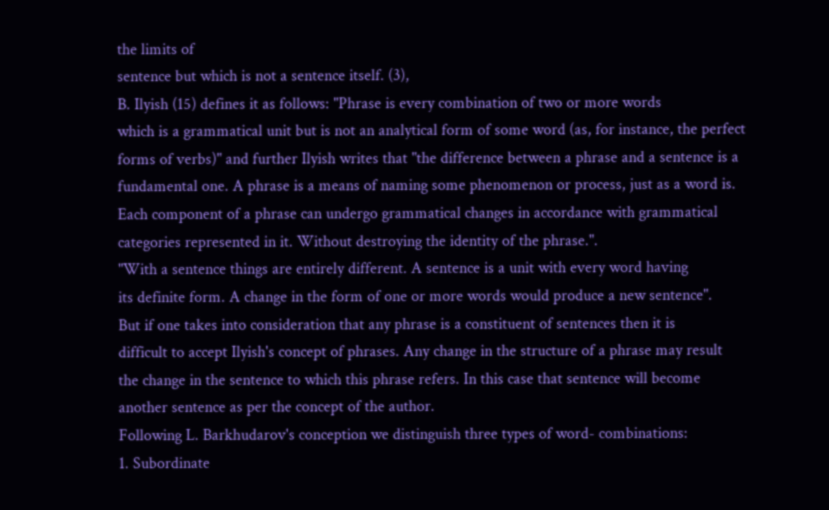the limits of
sentence but which is not a sentence itself. (3),
B. Ilyish (15) defines it as follows: "Phrase is every combination of two or more words
which is a grammatical unit but is not an analytical form of some word (as, for instance, the perfect
forms of verbs)" and further Ilyish writes that "the difference between a phrase and a sentence is a
fundamental one. A phrase is a means of naming some phenomenon or process, just as a word is.
Each component of a phrase can undergo grammatical changes in accordance with grammatical
categories represented in it. Without destroying the identity of the phrase.".
"With a sentence things are entirely different. A sentence is a unit with every word having
its definite form. A change in the form of one or more words would produce a new sentence".
But if one takes into consideration that any phrase is a constituent of sentences then it is
difficult to accept Ilyish's concept of phrases. Any change in the structure of a phrase may result
the change in the sentence to which this phrase refers. In this case that sentence will become
another sentence as per the concept of the author.
Following L. Barkhudarov's conception we distinguish three types of word- combinations:
1. Subordinate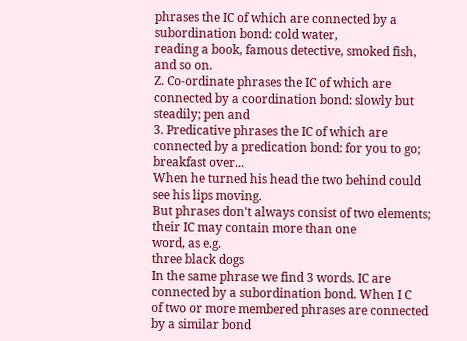phrases the IC of which are connected by a subordination bond: cold water,
reading a book, famous detective, smoked fish, and so on.
Z. Co-ordinate phrases the IC of which are connected by a coordination bond: slowly but steadily; pen and
3. Predicative phrases the IC of which are connected by a predication bond: for you to go; breakfast over...
When he turned his head the two behind could see his lips moving.
But phrases don't always consist of two elements; their IC may contain more than one
word, as e.g.
three black dogs
In the same phrase we find 3 words. IC are connected by a subordination bond. When I C
of two or more membered phrases are connected by a similar bond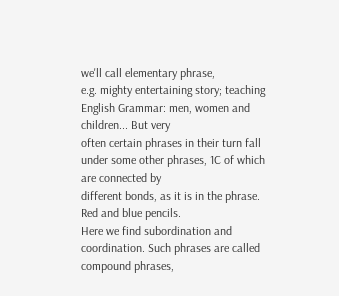we'll call elementary phrase,
e.g. mighty entertaining story; teaching English Grammar: men, women and children... But very
often certain phrases in their turn fall under some other phrases, 1C of which are connected by
different bonds, as it is in the phrase. Red and blue pencils.
Here we find subordination and coordination. Such phrases are called compound phrases,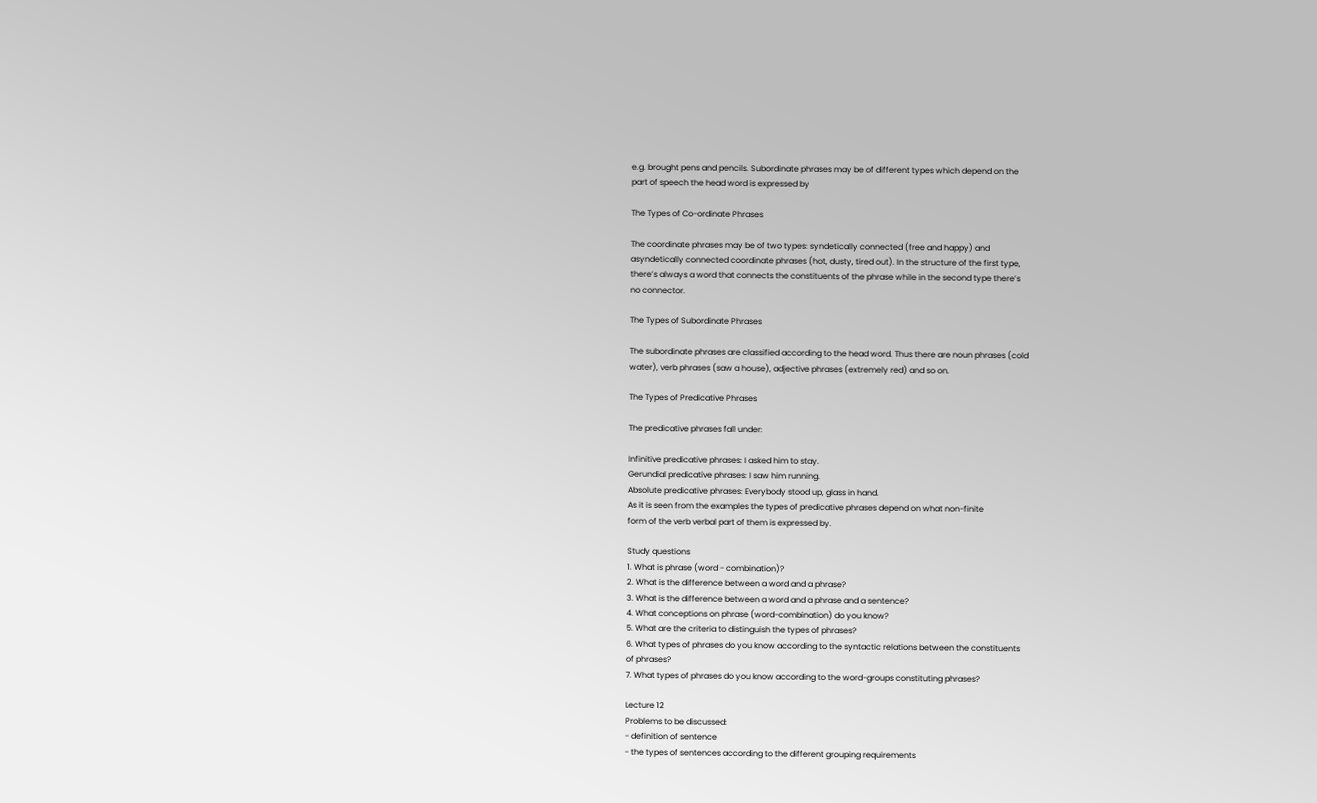e.g. brought pens and pencils. Subordinate phrases may be of different types which depend on the
part of speech the head word is expressed by

The Types of Co-ordinate Phrases

The coordinate phrases may be of two types: syndetically connected (free and happy) and
asyndetically connected coordinate phrases (hot, dusty, tired out). In the structure of the first type,
there’s always a word that connects the constituents of the phrase while in the second type there’s
no connector.

The Types of Subordinate Phrases

The subordinate phrases are classified according to the head word. Thus there are noun phrases (cold
water), verb phrases (saw a house), adjective phrases (extremely red) and so on.

The Types of Predicative Phrases

The predicative phrases fall under:

Infinitive predicative phrases: I asked him to stay.
Gerundial predicative phrases: I saw him running.
Absolute predicative phrases: Everybody stood up, glass in hand.
As it is seen from the examples the types of predicative phrases depend on what non-finite
form of the verb verbal part of them is expressed by.

Study questions
1. What is phrase (word - combination)?
2. What is the difference between a word and a phrase?
3. What is the difference between a word and a phrase and a sentence?
4. What conceptions on phrase (word-combination) do you know?
5. What are the criteria to distinguish the types of phrases?
6. What types of phrases do you know according to the syntactic relations between the constituents
of phrases?
7. What types of phrases do you know according to the word-groups constituting phrases?

Lecture 12
Problems to be discussed:
- definition of sentence
- the types of sentences according to the different grouping requirements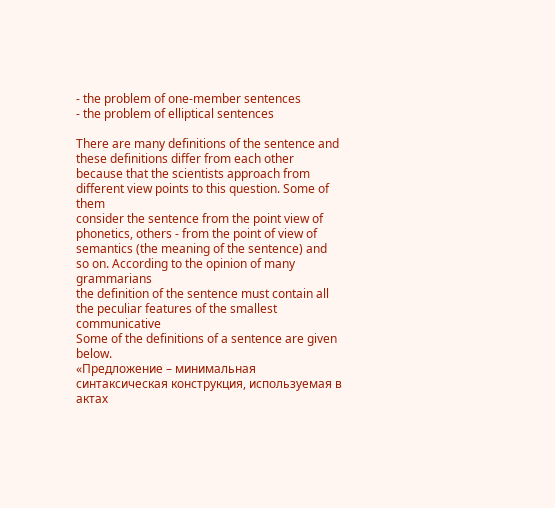- the problem of one-member sentences
- the problem of elliptical sentences

There are many definitions of the sentence and these definitions differ from each other
because that the scientists approach from different view points to this question. Some of them
consider the sentence from the point view of phonetics, others - from the point of view of
semantics (the meaning of the sentence) and so on. According to the opinion of many grammarians
the definition of the sentence must contain all the peculiar features of the smallest communicative
Some of the definitions of a sentence are given below.
«Предложение – минимальная синтаксическая конструкция, используемая в актах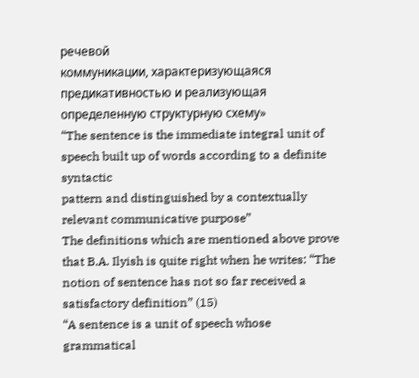речевой
коммуникации, характеризующаяся предикативностью и реализующая определенную структурную схему»
“The sentence is the immediate integral unit of speech built up of words according to a definite syntactic
pattern and distinguished by a contextually relevant communicative purpose”
The definitions which are mentioned above prove that B.A. Ilyish is quite right when he writes: “The
notion of sentence has not so far received a satisfactory definition” (15)
“A sentence is a unit of speech whose grammatical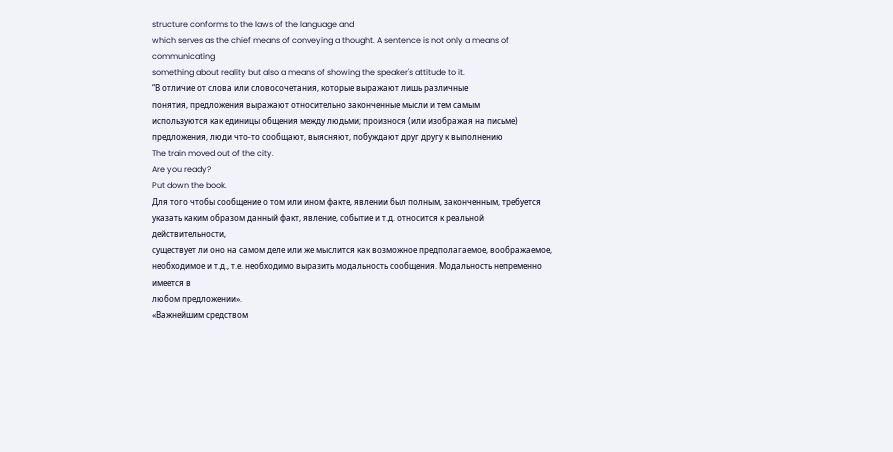structure conforms to the laws of the language and
which serves as the chief means of conveying a thought. A sentence is not only a means of communicating
something about reality but also a means of showing the speaker's attitude to it.
“В отличие от слова или словосочетания, которые выражают лишь различные
понятия, предложения выражают относительно законченные мысли и тем самым
используются как единицы общения между людьми; произнося (или изображая на письме)
предложения, люди что-то сообщают, выясняют, побуждают друг другу к выполнению
The train moved out of the city.
Are you ready?
Put down the book.
Для того чтобы сообщение о том или ином факте, явлении был полным, законченным, требуется
указать каким образом данный факт, явление, событие и т.д. относится к реальной действительности,
существует ли оно на самом деле или же мыслится как возможное предполагаемое, воображаемое,
необходимое и т.д., т.е. необходимо выразить модальность сообщения. Модальность непременно имеется в
любом предложении».
«Важнейшим средством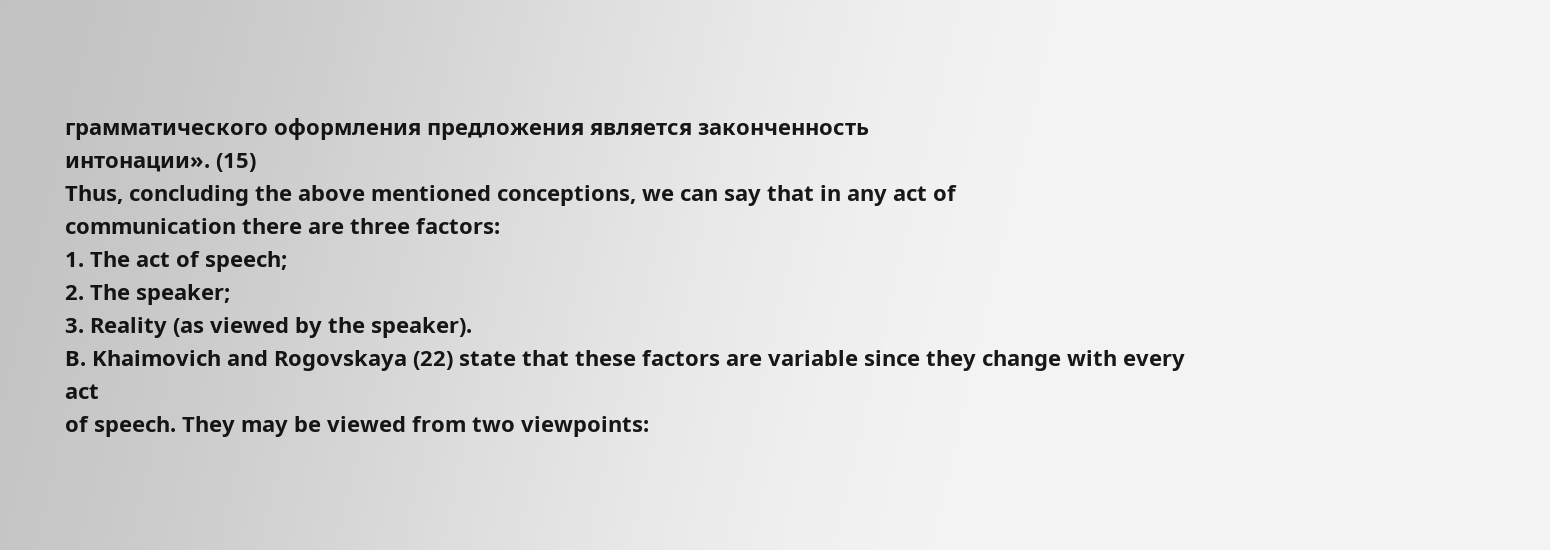грамматического оформления предложения является законченность
интонации». (15)
Thus, concluding the above mentioned conceptions, we can say that in any act of
communication there are three factors:
1. The act of speech;
2. The speaker;
3. Reality (as viewed by the speaker).
B. Khaimovich and Rogovskaya (22) state that these factors are variable since they change with every act
of speech. They may be viewed from two viewpoints: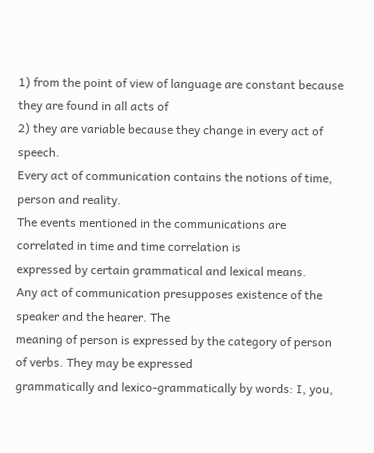1) from the point of view of language are constant because they are found in all acts of
2) they are variable because they change in every act of speech.
Every act of communication contains the notions of time, person and reality.
The events mentioned in the communications are correlated in time and time correlation is
expressed by certain grammatical and lexical means.
Any act of communication presupposes existence of the speaker and the hearer. The
meaning of person is expressed by the category of person of verbs. They may be expressed
grammatically and lexico-grammatically by words: I, you,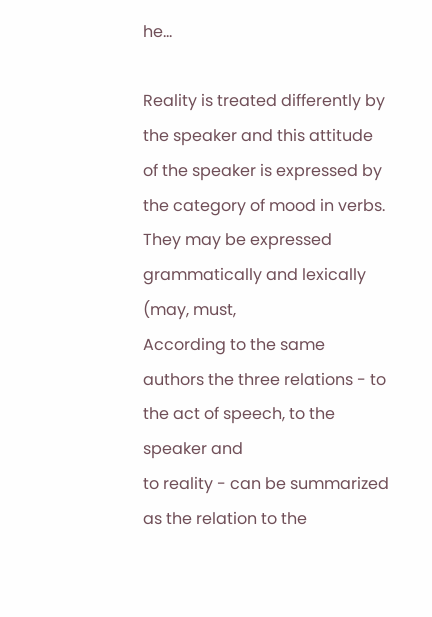he...

Reality is treated differently by the speaker and this attitude of the speaker is expressed by
the category of mood in verbs. They may be expressed grammatically and lexically (may, must,
According to the same authors the three relations - to the act of speech, to the speaker and
to reality - can be summarized as the relation to the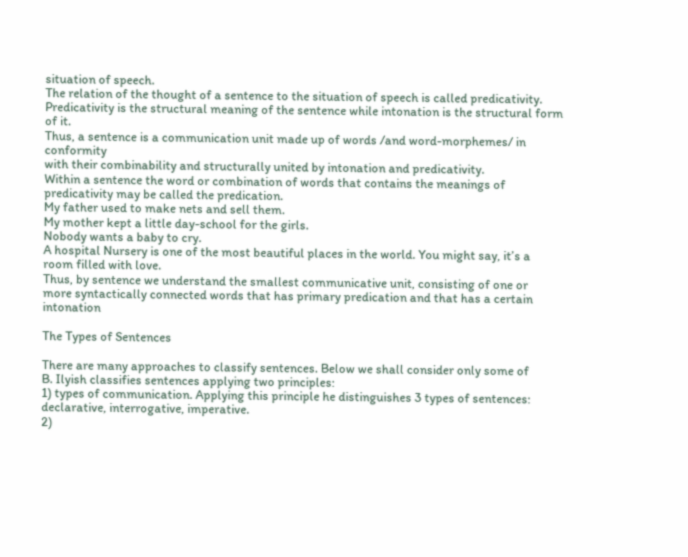situation of speech.
The relation of the thought of a sentence to the situation of speech is called predicativity.
Predicativity is the structural meaning of the sentence while intonation is the structural form of it.
Thus, a sentence is a communication unit made up of words /and word-morphemes/ in conformity
with their combinability and structurally united by intonation and predicativity.
Within a sentence the word or combination of words that contains the meanings of
predicativity may be called the predication.
My father used to make nets and sell them.
My mother kept a little day-school for the girls.
Nobody wants a baby to cry.
A hospital Nursery is one of the most beautiful places in the world. You might say, it’s a
room filled with love.
Thus, by sentence we understand the smallest communicative unit, consisting of one or
more syntactically connected words that has primary predication and that has a certain intonation

The Types of Sentences

There are many approaches to classify sentences. Below we shall consider only some of
B. Ilyish classifies sentences applying two principles:
1) types of communication. Applying this principle he distinguishes 3 types of sentences:
declarative, interrogative, imperative.
2)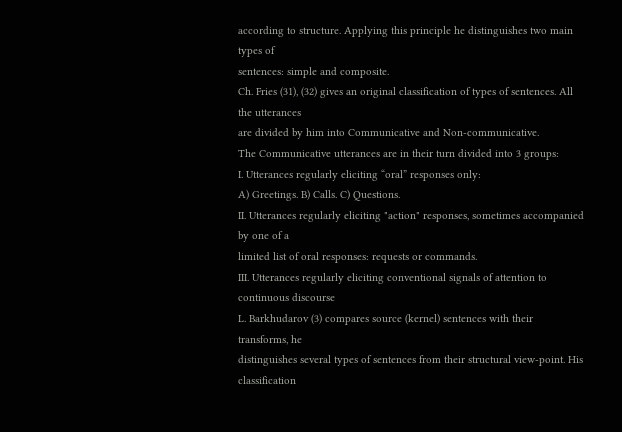according to structure. Applying this principle he distinguishes two main types of
sentences: simple and composite.
Ch. Fries (31), (32) gives an original classification of types of sentences. All the utterances
are divided by him into Communicative and Non-communicative.
The Communicative utterances are in their turn divided into 3 groups:
I. Utterances regularly eliciting “oral” responses only:
A) Greetings. B) Calls. C) Questions.
II. Utterances regularly eliciting "action" responses, sometimes accompanied by one of a
limited list of oral responses: requests or commands.
III. Utterances regularly eliciting conventional signals of attention to continuous discourse
L. Barkhudarov (3) compares source (kernel) sentences with their transforms, he
distinguishes several types of sentences from their structural view-point. His classification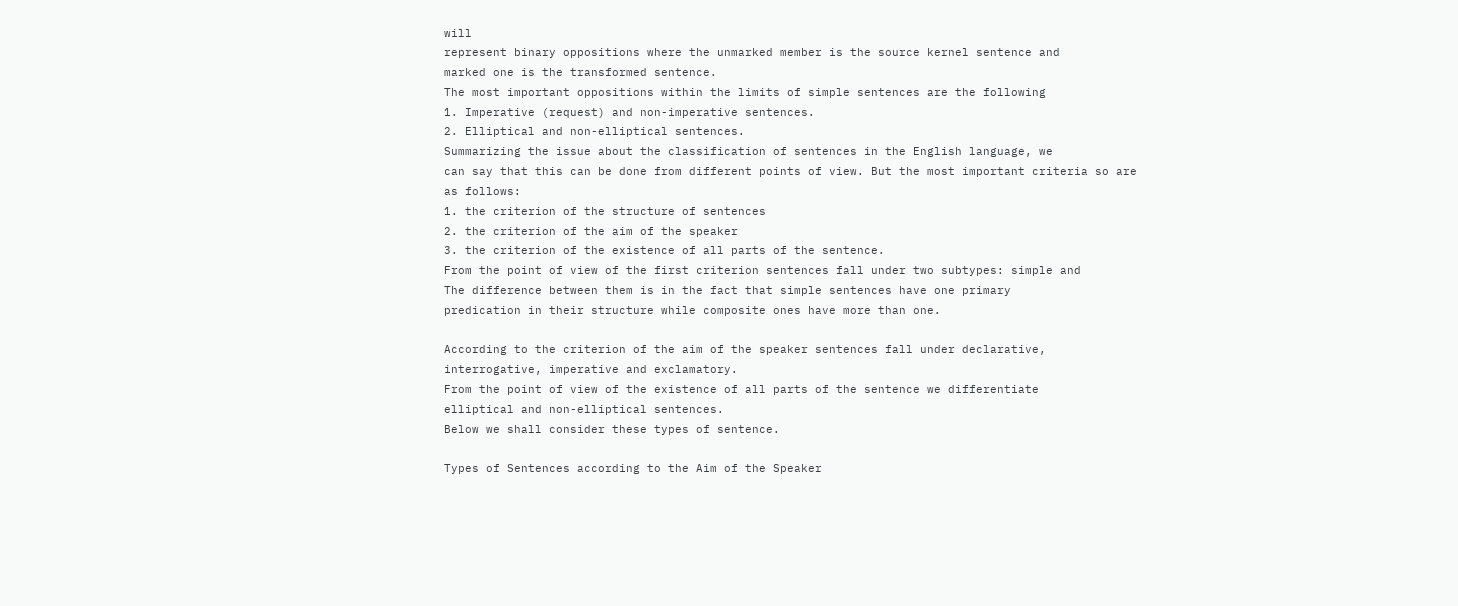will
represent binary oppositions where the unmarked member is the source kernel sentence and
marked one is the transformed sentence.
The most important oppositions within the limits of simple sentences are the following
1. Imperative (request) and non-imperative sentences.
2. Elliptical and non-elliptical sentences.
Summarizing the issue about the classification of sentences in the English language, we
can say that this can be done from different points of view. But the most important criteria so are
as follows:
1. the criterion of the structure of sentences
2. the criterion of the aim of the speaker
3. the criterion of the existence of all parts of the sentence.
From the point of view of the first criterion sentences fall under two subtypes: simple and
The difference between them is in the fact that simple sentences have one primary
predication in their structure while composite ones have more than one.

According to the criterion of the aim of the speaker sentences fall under declarative,
interrogative, imperative and exclamatory.
From the point of view of the existence of all parts of the sentence we differentiate
elliptical and non-elliptical sentences.
Below we shall consider these types of sentence.

Types of Sentences according to the Aim of the Speaker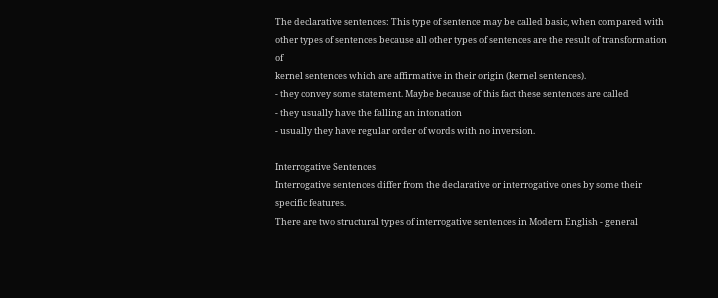The declarative sentences: This type of sentence may be called basic, when compared with
other types of sentences because all other types of sentences are the result of transformation of
kernel sentences which are affirmative in their origin (kernel sentences).
- they convey some statement. Maybe because of this fact these sentences are called
- they usually have the falling an intonation
- usually they have regular order of words with no inversion.

Interrogative Sentences
Interrogative sentences differ from the declarative or interrogative ones by some their specific features.
There are two structural types of interrogative sentences in Modern English - general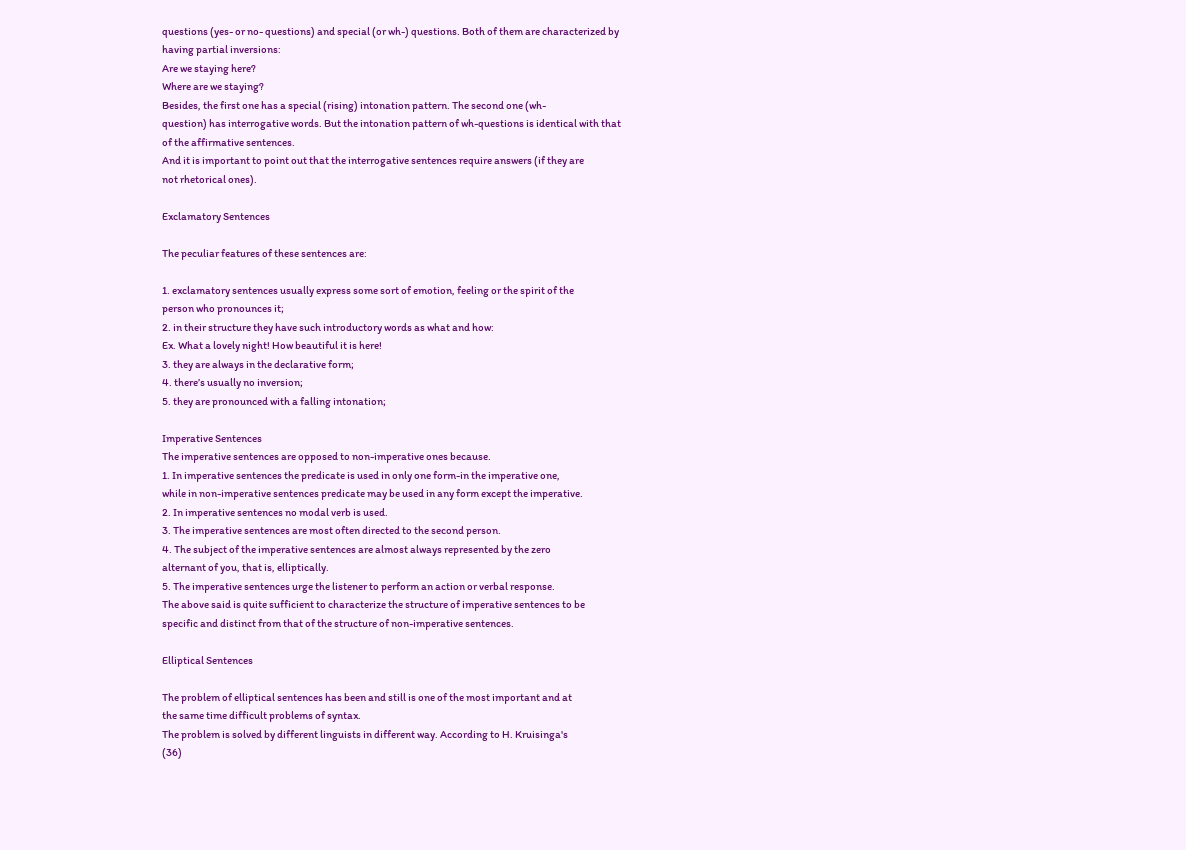questions (yes- or no- questions) and special (or wh-) questions. Both of them are characterized by
having partial inversions:
Are we staying here?
Where are we staying?
Besides, the first one has a special (rising) intonation pattern. The second one (wh-
question) has interrogative words. But the intonation pattern of wh-questions is identical with that
of the affirmative sentences.
And it is important to point out that the interrogative sentences require answers (if they are
not rhetorical ones).

Exclamatory Sentences

The peculiar features of these sentences are:

1. exclamatory sentences usually express some sort of emotion, feeling or the spirit of the
person who pronounces it;
2. in their structure they have such introductory words as what and how:
Ex. What a lovely night! How beautiful it is here!
3. they are always in the declarative form;
4. there’s usually no inversion;
5. they are pronounced with a falling intonation;

Imperative Sentences
The imperative sentences are opposed to non-imperative ones because.
1. In imperative sentences the predicate is used in only one form-in the imperative one,
while in non-imperative sentences predicate may be used in any form except the imperative.
2. In imperative sentences no modal verb is used.
3. The imperative sentences are most often directed to the second person.
4. The subject of the imperative sentences are almost always represented by the zero
alternant of you, that is, elliptically.
5. The imperative sentences urge the listener to perform an action or verbal response.
The above said is quite sufficient to characterize the structure of imperative sentences to be
specific and distinct from that of the structure of non-imperative sentences.

Elliptical Sentences

The problem of elliptical sentences has been and still is one of the most important and at
the same time difficult problems of syntax.
The problem is solved by different linguists in different way. According to H. Kruisinga's
(36)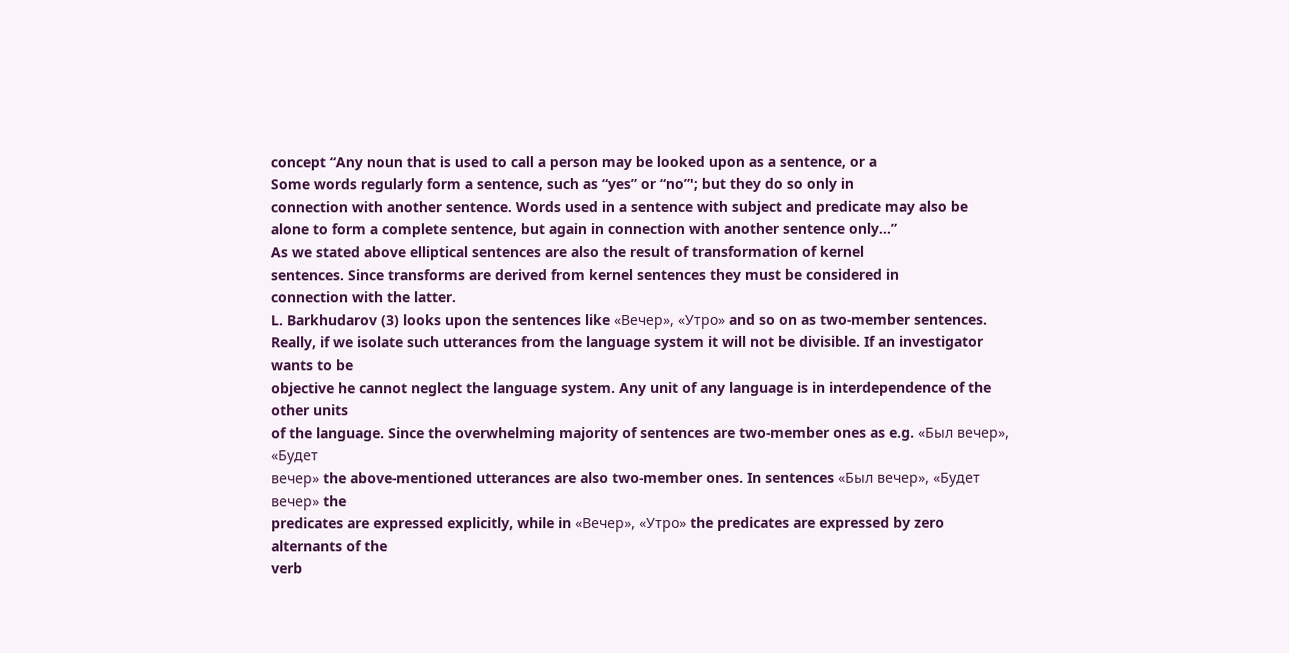concept “Any noun that is used to call a person may be looked upon as a sentence, or a
Some words regularly form a sentence, such as “yes” or “no”'; but they do so only in
connection with another sentence. Words used in a sentence with subject and predicate may also be
alone to form a complete sentence, but again in connection with another sentence only...”
As we stated above elliptical sentences are also the result of transformation of kernel
sentences. Since transforms are derived from kernel sentences they must be considered in
connection with the latter.
L. Barkhudarov (3) looks upon the sentences like «Вечер», «Утро» and so on as two-member sentences.
Really, if we isolate such utterances from the language system it will not be divisible. If an investigator wants to be
objective he cannot neglect the language system. Any unit of any language is in interdependence of the other units
of the language. Since the overwhelming majority of sentences are two-member ones as e.g. «Был вечер», «Будет
вечер» the above-mentioned utterances are also two-member ones. In sentences «Был вечер», «Будет вечер» the
predicates are expressed explicitly, while in «Вечер», «Утро» the predicates are expressed by zero alternants of the
verb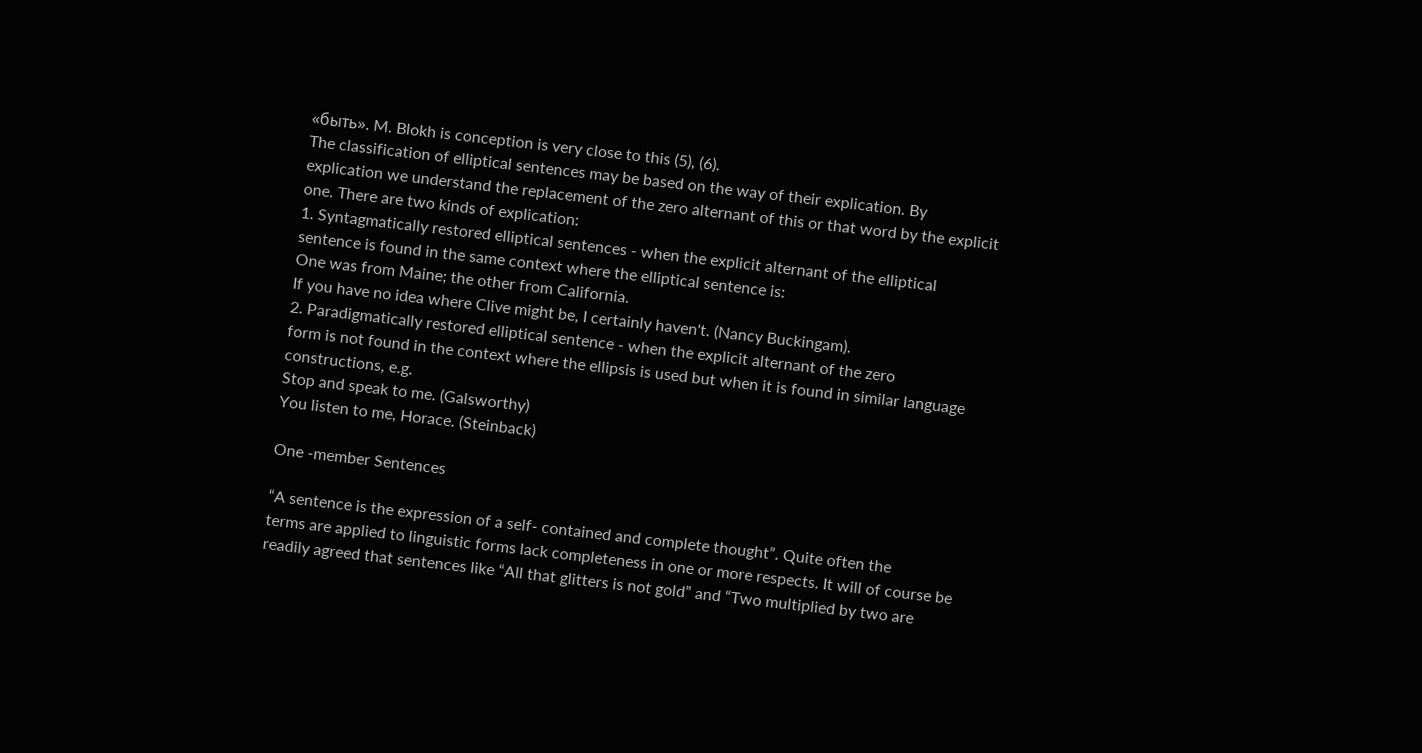«быть». M. Blokh is conception is very close to this (5), (6).
The classification of elliptical sentences may be based on the way of their explication. By
explication we understand the replacement of the zero alternant of this or that word by the explicit
one. There are two kinds of explication:
1. Syntagmatically restored elliptical sentences - when the explicit alternant of the elliptical
sentence is found in the same context where the elliptical sentence is:
One was from Maine; the other from California.
If you have no idea where Clive might be, I certainly haven't. (Nancy Buckingam).
2. Paradigmatically restored elliptical sentence - when the explicit alternant of the zero
form is not found in the context where the ellipsis is used but when it is found in similar language
constructions, e.g.
Stop and speak to me. (Galsworthy)
You listen to me, Horace. (Steinback)

One -member Sentences

“A sentence is the expression of a self- contained and complete thought”. Quite often the
terms are applied to linguistic forms lack completeness in one or more respects. It will of course be
readily agreed that sentences like “All that glitters is not gold” and “Two multiplied by two are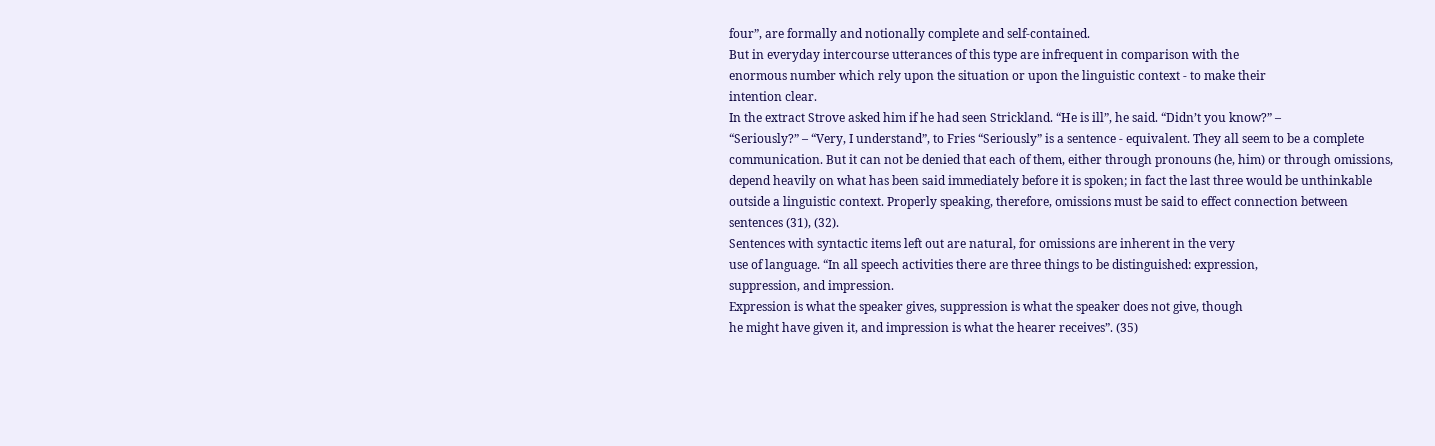four”, are formally and notionally complete and self-contained.
But in everyday intercourse utterances of this type are infrequent in comparison with the
enormous number which rely upon the situation or upon the linguistic context - to make their
intention clear.
In the extract Strove asked him if he had seen Strickland. “He is ill”, he said. “Didn’t you know?” –
“Seriously?” – “Very, I understand”, to Fries “Seriously” is a sentence - equivalent. They all seem to be a complete
communication. But it can not be denied that each of them, either through pronouns (he, him) or through omissions,
depend heavily on what has been said immediately before it is spoken; in fact the last three would be unthinkable
outside a linguistic context. Properly speaking, therefore, omissions must be said to effect connection between
sentences (31), (32).
Sentences with syntactic items left out are natural, for omissions are inherent in the very
use of language. “In all speech activities there are three things to be distinguished: expression,
suppression, and impression.
Expression is what the speaker gives, suppression is what the speaker does not give, though
he might have given it, and impression is what the hearer receives”. (35)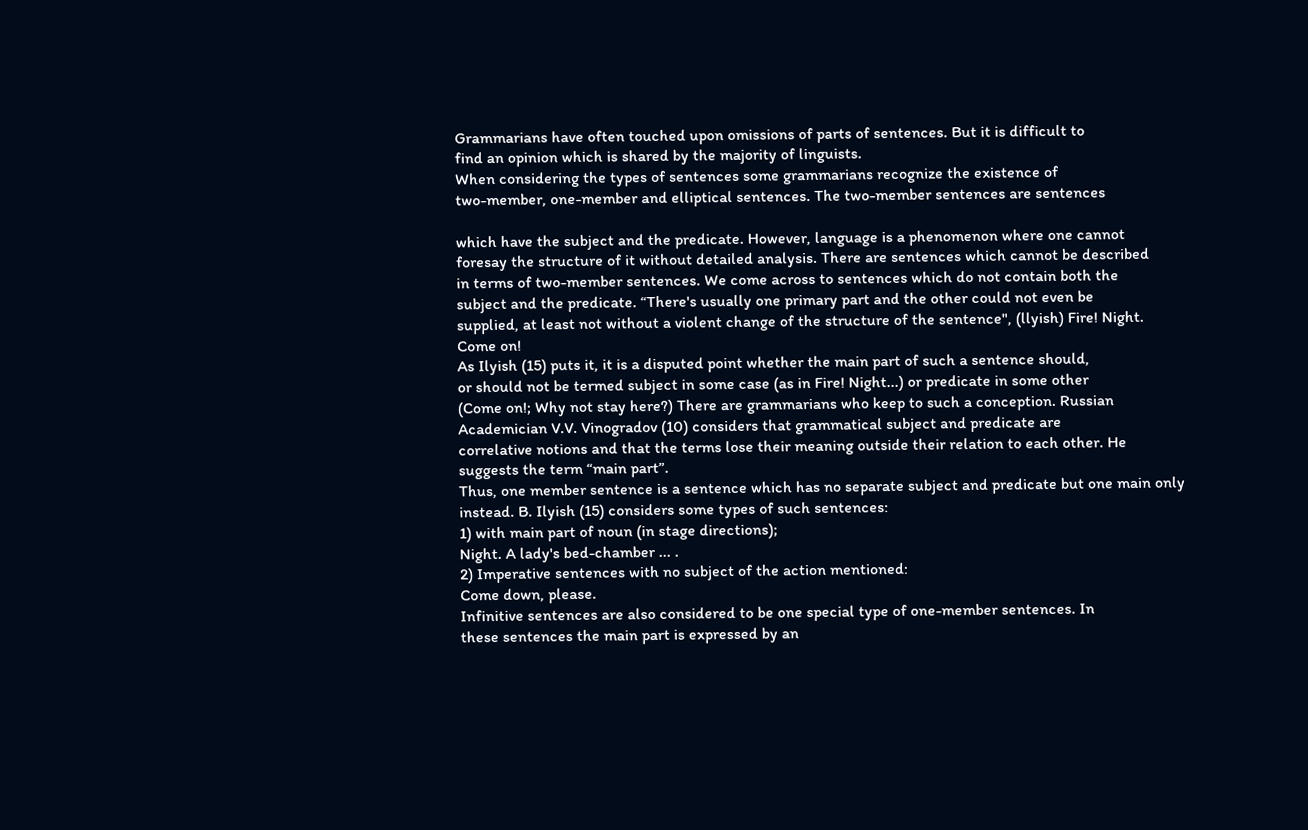Grammarians have often touched upon omissions of parts of sentences. But it is difficult to
find an opinion which is shared by the majority of linguists.
When considering the types of sentences some grammarians recognize the existence of
two-member, one-member and elliptical sentences. The two-member sentences are sentences

which have the subject and the predicate. However, language is a phenomenon where one cannot
foresay the structure of it without detailed analysis. There are sentences which cannot be described
in terms of two-member sentences. We come across to sentences which do not contain both the
subject and the predicate. “There's usually one primary part and the other could not even be
supplied, at least not without a violent change of the structure of the sentence", (llyish) Fire! Night.
Come on!
As Ilyish (15) puts it, it is a disputed point whether the main part of such a sentence should,
or should not be termed subject in some case (as in Fire! Night...) or predicate in some other
(Come on!; Why not stay here?) There are grammarians who keep to such a conception. Russian
Academician V.V. Vinogradov (10) considers that grammatical subject and predicate are
correlative notions and that the terms lose their meaning outside their relation to each other. He
suggests the term “main part”.
Thus, one member sentence is a sentence which has no separate subject and predicate but one main only
instead. B. Ilyish (15) considers some types of such sentences:
1) with main part of noun (in stage directions);
Night. A lady's bed-chamber ... .
2) Imperative sentences with no subject of the action mentioned:
Come down, please.
Infinitive sentences are also considered to be one special type of one-member sentences. In
these sentences the main part is expressed by an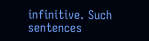infinitive. Such sentences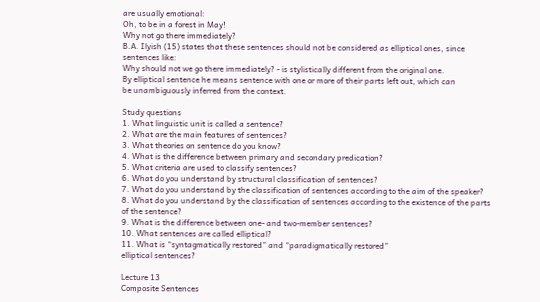are usually emotional:
Oh, to be in a forest in May!
Why not go there immediately?
B.A. Ilyish (15) states that these sentences should not be considered as elliptical ones, since
sentences like:
Why should not we go there immediately? - is stylistically different from the original one.
By elliptical sentence he means sentence with one or more of their parts left out, which can
be unambiguously inferred from the context.

Study questions
1. What linguistic unit is called a sentence?
2. What are the main features of sentences?
3. What theories on sentence do you know?
4. What is the difference between primary and secondary predication?
5. What criteria are used to classify sentences?
6. What do you understand by structural classification of sentences?
7. What do you understand by the classification of sentences according to the aim of the speaker?
8. What do you understand by the classification of sentences according to the existence of the parts
of the sentence?
9. What is the difference between one- and two-member sentences?
10. What sentences are called elliptical?
11. What is “syntagmatically restored” and “paradigmatically restored”
elliptical sentences?

Lecture 13
Composite Sentences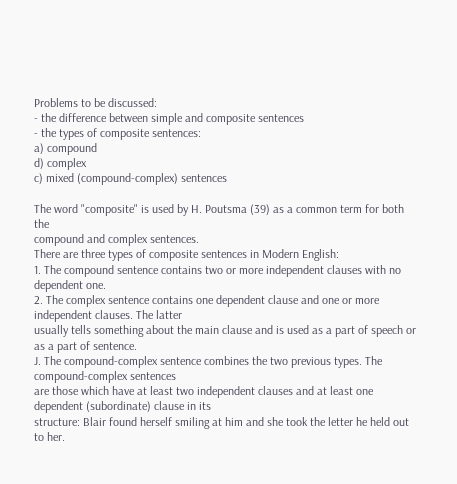Problems to be discussed:
- the difference between simple and composite sentences
- the types of composite sentences:
a) compound
d) complex
c) mixed (compound-complex) sentences

The word "composite" is used by H. Poutsma (39) as a common term for both the
compound and complex sentences.
There are three types of composite sentences in Modern English:
1. The compound sentence contains two or more independent clauses with no dependent one.
2. The complex sentence contains one dependent clause and one or more independent clauses. The latter
usually tells something about the main clause and is used as a part of speech or as a part of sentence.
J. The compound-complex sentence combines the two previous types. The compound-complex sentences
are those which have at least two independent clauses and at least one dependent (subordinate) clause in its
structure: Blair found herself smiling at him and she took the letter he held out to her.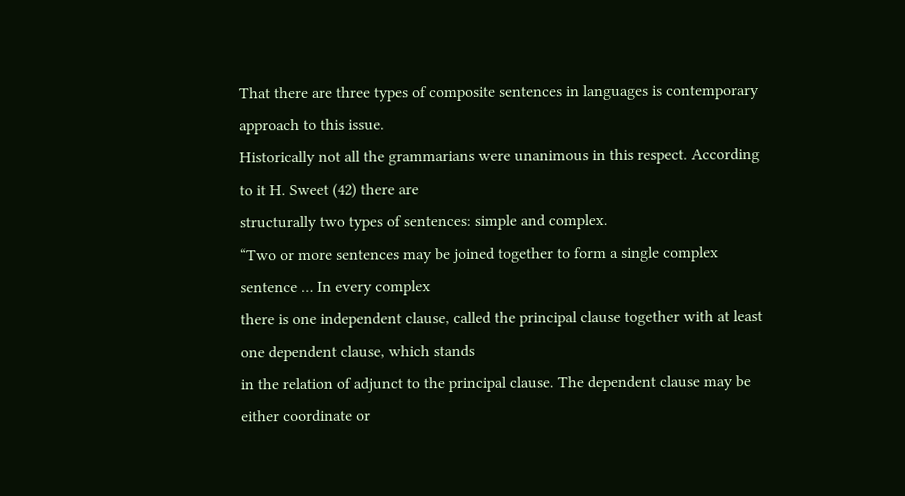That there are three types of composite sentences in languages is contemporary approach to this issue.
Historically not all the grammarians were unanimous in this respect. According to it H. Sweet (42) there are
structurally two types of sentences: simple and complex.
“Two or more sentences may be joined together to form a single complex sentence … In every complex
there is one independent clause, called the principal clause together with at least one dependent clause, which stands
in the relation of adjunct to the principal clause. The dependent clause may be either coordinate or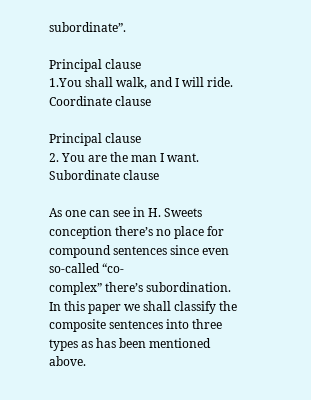subordinate”.

Principal clause
1.You shall walk, and I will ride.
Coordinate clause

Principal clause
2. You are the man I want.
Subordinate clause

As one can see in H. Sweets conception there’s no place for compound sentences since even so-called “co-
complex” there’s subordination.
In this paper we shall classify the composite sentences into three types as has been mentioned above.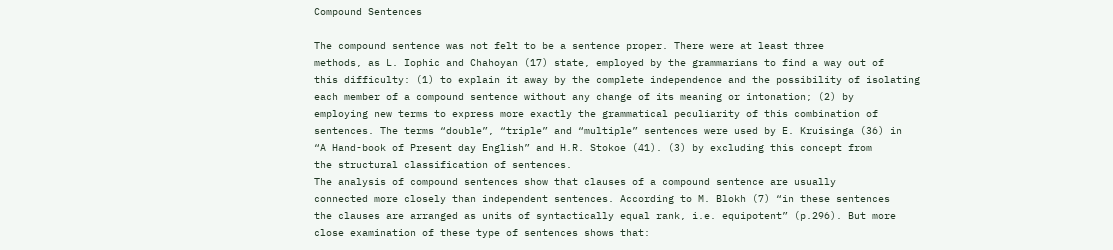Compound Sentences

The compound sentence was not felt to be a sentence proper. There were at least three
methods, as L. Iophic and Chahoyan (17) state, employed by the grammarians to find a way out of
this difficulty: (1) to explain it away by the complete independence and the possibility of isolating
each member of a compound sentence without any change of its meaning or intonation; (2) by
employing new terms to express more exactly the grammatical peculiarity of this combination of
sentences. The terms “double”, “triple” and “multiple” sentences were used by E. Kruisinga (36) in
“A Hand-book of Present day English” and H.R. Stokoe (41). (3) by excluding this concept from
the structural classification of sentences.
The analysis of compound sentences show that clauses of a compound sentence are usually
connected more closely than independent sentences. According to M. Blokh (7) “in these sentences
the clauses are arranged as units of syntactically equal rank, i.e. equipotent” (p.296). But more
close examination of these type of sentences shows that: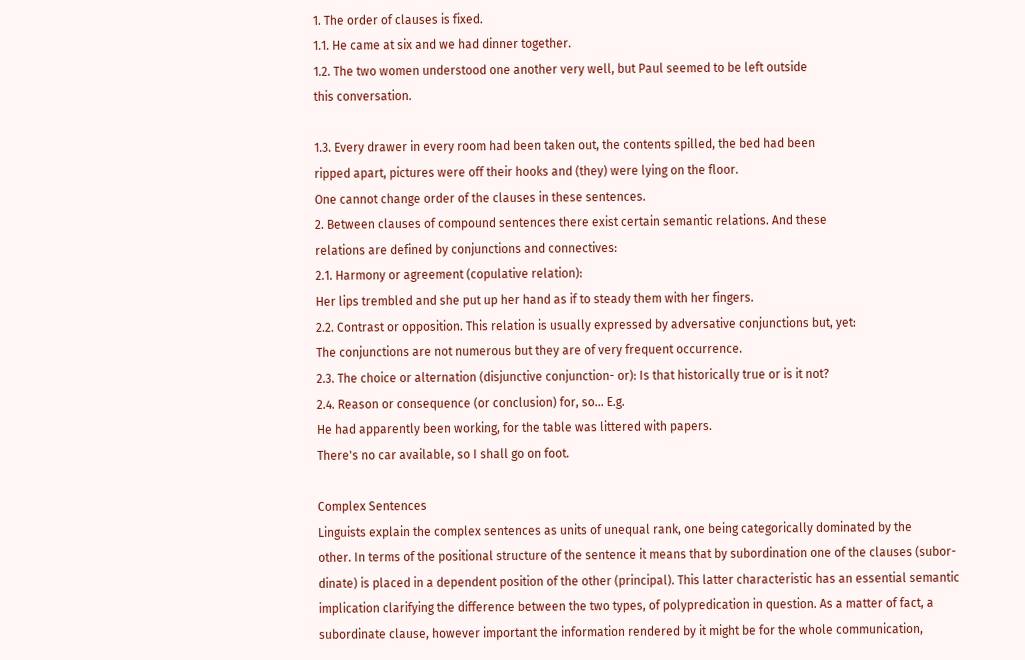1. The order of clauses is fixed.
1.1. He came at six and we had dinner together.
1.2. The two women understood one another very well, but Paul seemed to be left outside
this conversation.

1.3. Every drawer in every room had been taken out, the contents spilled, the bed had been
ripped apart, pictures were off their hooks and (they) were lying on the floor.
One cannot change order of the clauses in these sentences.
2. Between clauses of compound sentences there exist certain semantic relations. And these
relations are defined by conjunctions and connectives:
2.1. Harmony or agreement (copulative relation):
Her lips trembled and she put up her hand as if to steady them with her fingers.
2.2. Contrast or opposition. This relation is usually expressed by adversative conjunctions but, yet:
The conjunctions are not numerous but they are of very frequent occurrence.
2.3. The choice or alternation (disjunctive conjunction- or): Is that historically true or is it not?
2.4. Reason or consequence (or conclusion) for, so... E.g.
He had apparently been working, for the table was littered with papers.
There's no car available, so I shall go on foot.

Complex Sentences
Linguists explain the complex sentences as units of unequal rank, one being categorically dominated by the
other. In terms of the positional structure of the sentence it means that by subordination one of the clauses (subor-
dinate) is placed in a dependent position of the other (principal). This latter characteristic has an essential semantic
implication clarifying the difference between the two types, of polypredication in question. As a matter of fact, a
subordinate clause, however important the information rendered by it might be for the whole communication,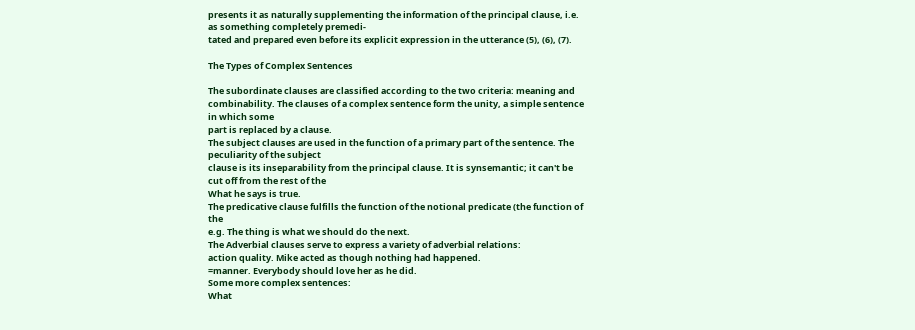presents it as naturally supplementing the information of the principal clause, i.e. as something completely premedi-
tated and prepared even before its explicit expression in the utterance (5), (6), (7).

The Types of Complex Sentences

The subordinate clauses are classified according to the two criteria: meaning and
combinability. The clauses of a complex sentence form the unity, a simple sentence in which some
part is replaced by a clause.
The subject clauses are used in the function of a primary part of the sentence. The peculiarity of the subject
clause is its inseparability from the principal clause. It is synsemantic; it can't be cut off from the rest of the
What he says is true.
The predicative clause fulfills the function of the notional predicate (the function of the
e.g. The thing is what we should do the next.
The Adverbial clauses serve to express a variety of adverbial relations:
action quality. Mike acted as though nothing had happened.
=manner. Everybody should love her as he did.
Some more complex sentences:
What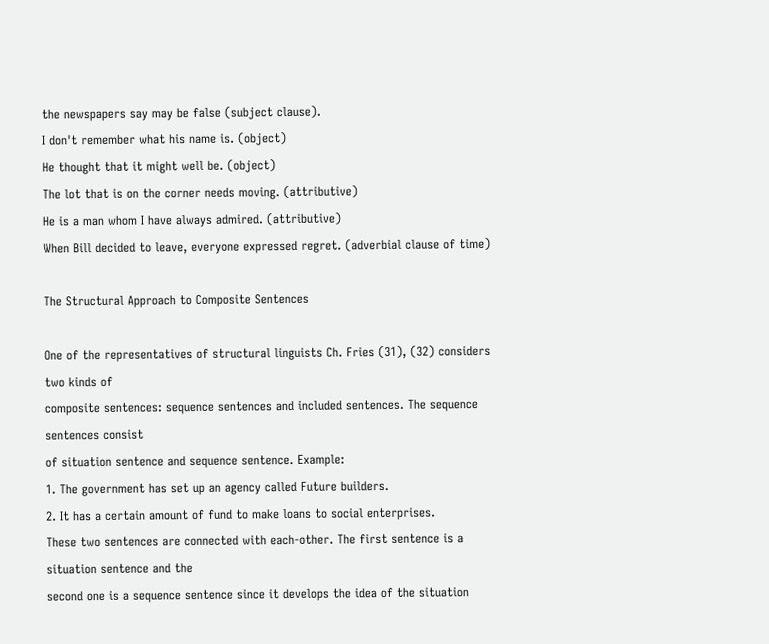the newspapers say may be false (subject clause).
I don't remember what his name is. (object)
He thought that it might well be. (object)
The lot that is on the corner needs moving. (attributive)
He is a man whom I have always admired. (attributive)
When Bill decided to leave, everyone expressed regret. (adverbial clause of time)

The Structural Approach to Composite Sentences

One of the representatives of structural linguists Ch. Fries (31), (32) considers two kinds of
composite sentences: sequence sentences and included sentences. The sequence sentences consist
of situation sentence and sequence sentence. Example:
1. The government has set up an agency called Future builders.
2. It has a certain amount of fund to make loans to social enterprises.
These two sentences are connected with each-other. The first sentence is a situation sentence and the
second one is a sequence sentence since it develops the idea of the situation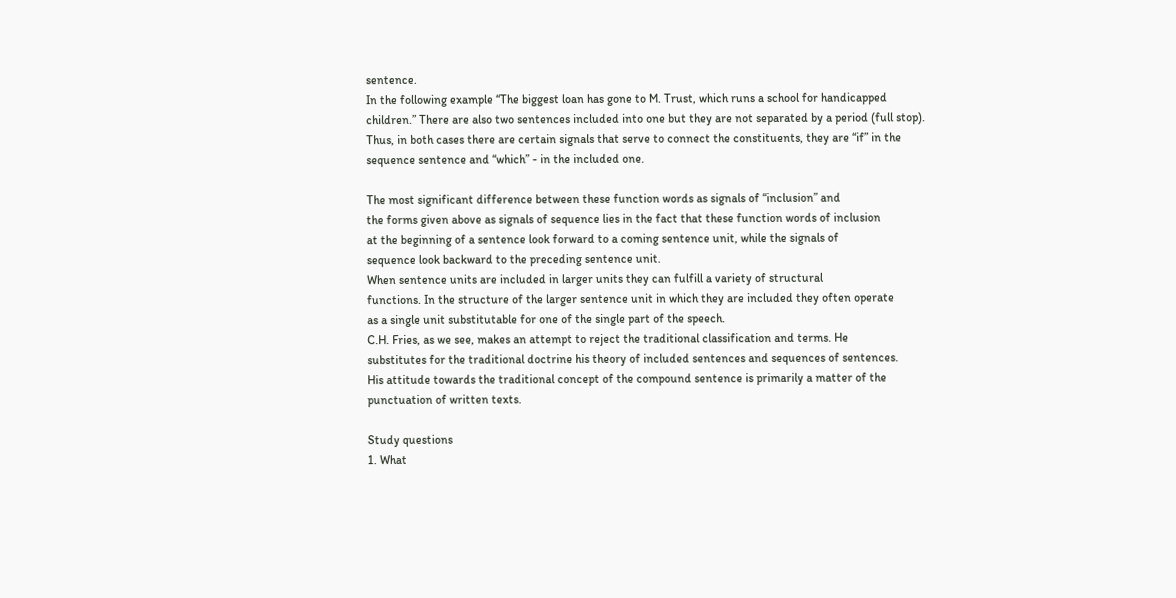sentence.
In the following example “The biggest loan has gone to M. Trust, which runs a school for handicapped
children.” There are also two sentences included into one but they are not separated by a period (full stop).
Thus, in both cases there are certain signals that serve to connect the constituents, they are “if” in the
sequence sentence and “which” - in the included one.

The most significant difference between these function words as signals of “inclusion” and
the forms given above as signals of sequence lies in the fact that these function words of inclusion
at the beginning of a sentence look forward to a coming sentence unit, while the signals of
sequence look backward to the preceding sentence unit.
When sentence units are included in larger units they can fulfill a variety of structural
functions. In the structure of the larger sentence unit in which they are included they often operate
as a single unit substitutable for one of the single part of the speech.
C.H. Fries, as we see, makes an attempt to reject the traditional classification and terms. He
substitutes for the traditional doctrine his theory of included sentences and sequences of sentences.
His attitude towards the traditional concept of the compound sentence is primarily a matter of the
punctuation of written texts.

Study questions
1. What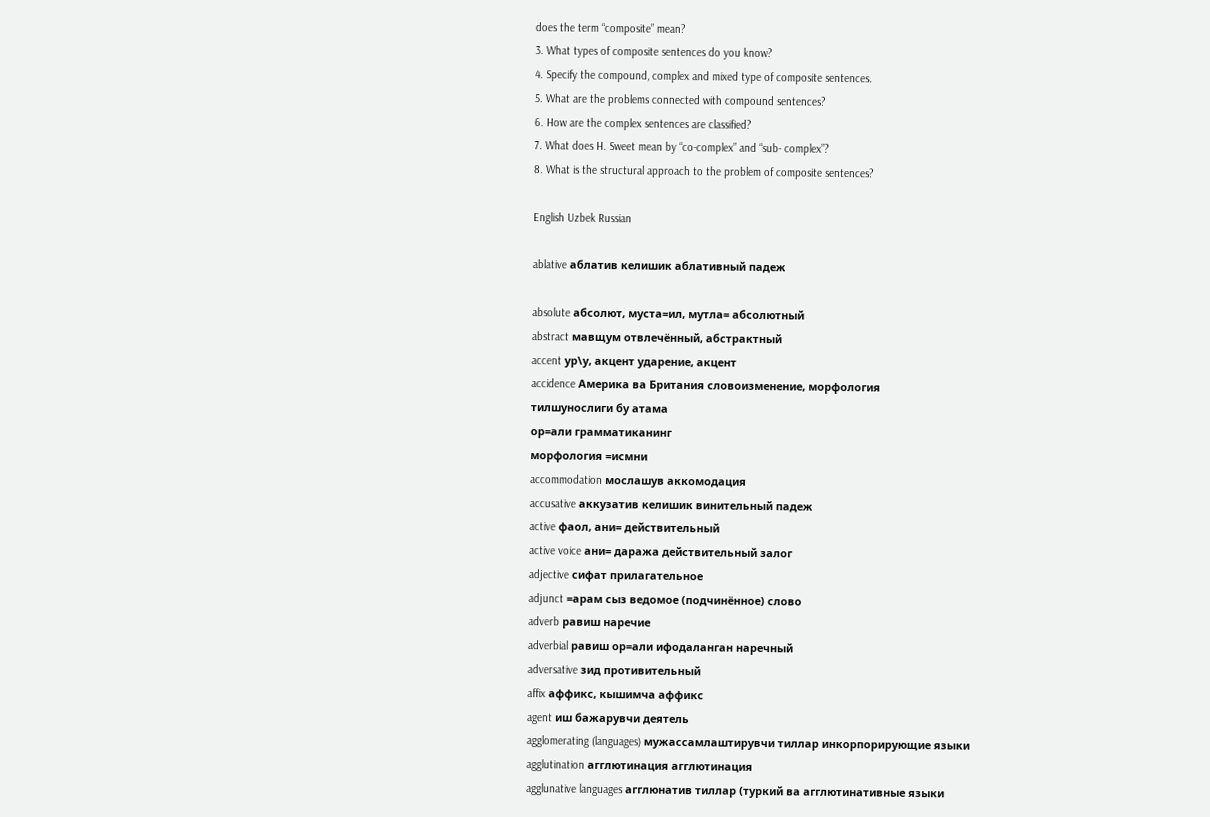does the term “composite” mean?
3. What types of composite sentences do you know?
4. Specify the compound, complex and mixed type of composite sentences.
5. What are the problems connected with compound sentences?
6. How are the complex sentences are classified?
7. What does H. Sweet mean by “co-complex” and “sub- complex”?
8. What is the structural approach to the problem of composite sentences?

English Uzbek Russian

ablative аблатив келишик аблативный падеж

absolute абсолют, муста=ил, мутла= абсолютный
abstract мавщум отвлечённый, абстрактный
accent ур\у, акцент ударение, акцент
accidence Америка ва Британия словоизменение, морфология
тилшунослиги бу атама
ор=али грамматиканинг
морфология =исмни
accommodation мослашув аккомодация
accusative аккузатив келишик винительный падеж
active фаол, ани= действительный
active voice ани= даража действительный залог
adjective сифат прилагательное
adjunct =арам сыз ведомое (подчинённое) слово
adverb равиш наречие
adverbial равиш ор=али ифодаланган наречный
adversative зид противительный
affix аффикс, кышимча аффикс
agent иш бажарувчи деятель
agglomerating (languages) мужассамлаштирувчи тиллар инкорпорирующие языки
agglutination агглютинация агглютинация
agglunative languages агглюнатив тиллар (туркий ва агглютинативные языки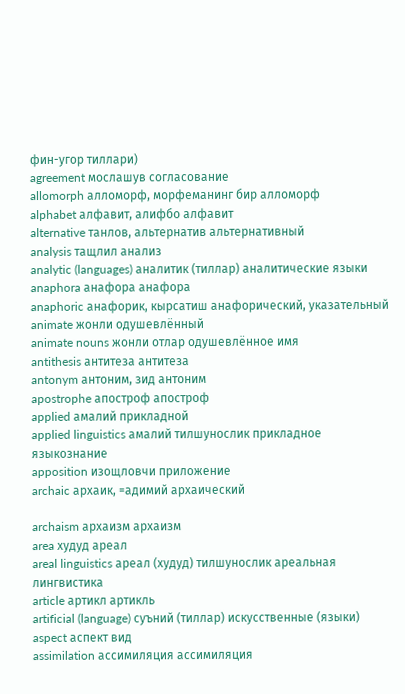фин-угор тиллари)
agreement мослашув согласование
allomorph алломорф, морфеманинг бир алломорф
alphabet алфавит, алифбо алфавит
alternative танлов, альтернатив альтернативный
analysis тащлил анализ
analytic (languages) аналитик (тиллар) аналитические языки
anaphora анафора анафора
anaphoric анафорик, кырсатиш анафорический, указательный
animate жонли одушевлённый
animate nouns жонли отлар одушевлённое имя
antithesis антитеза антитеза
antonym антоним, зид антоним
apostrophe апостроф апостроф
applied амалий прикладной
applied linguistics амалий тилшунослик прикладное языкознание
apposition изощловчи приложение
archaic архаик, =адимий архаический

archaism архаизм архаизм
area худуд ареал
areal linguistics ареал (худуд) тилшунослик ареальная лингвистика
article артикл артикль
artificial (language) суъний (тиллар) искусственные (языки)
aspect аспект вид
assimilation ассимиляция ассимиляция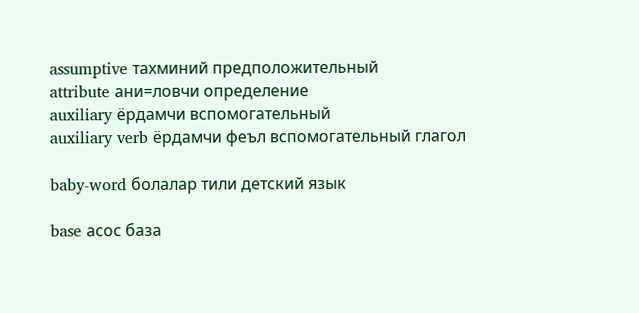assumptive тахминий предположительный
attribute ани=ловчи определение
auxiliary ёрдамчи вспомогательный
auxiliary verb ёрдамчи феъл вспомогательный глагол

baby-word болалар тили детский язык

base асос база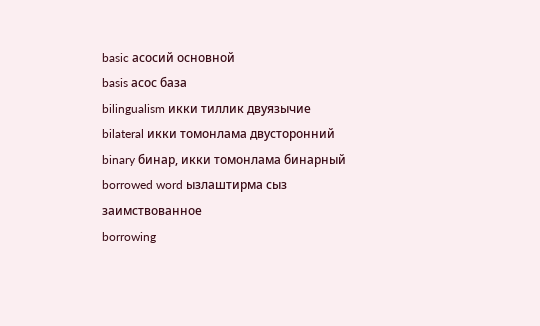basic асосий основной
basis асос база
bilingualism икки тиллик двуязычие
bilateral икки томонлама двусторонний
binary бинар, икки томонлама бинарный
borrowed word ызлаштирма сыз заимствованное
borrowing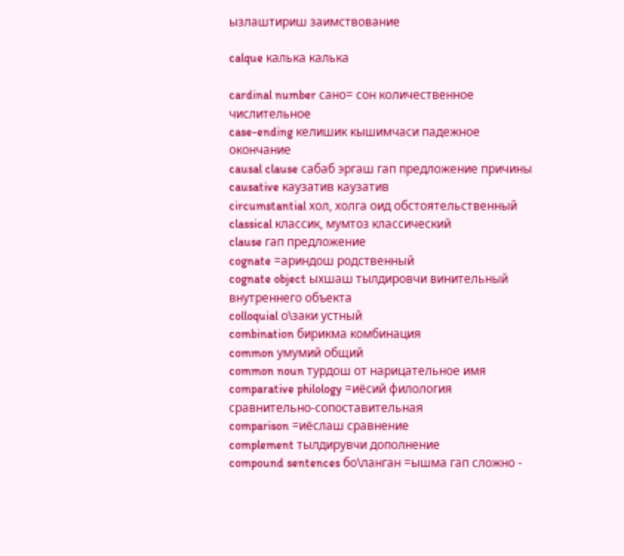ызлаштириш заимствование

calque калька калька

cardinal number сано= сон количественное числительное
case-ending келишик кышимчаси падежное окончание
causal clause сабаб эргаш гап предложение причины
causative каузатив каузатив
circumstantial хол, холга оид обстоятельственный
classical классик, мумтоз классический
clause гап предложение
cognate =ариндош родственный
cognate object ыхшаш тылдировчи винительный внутреннего объекта
colloquial о\заки устный
combination бирикма комбинация
common умумий общий
common noun турдош от нарицательное имя
comparative philology =иёсий филология сравнительно-сопоставительная
comparison =иёслаш сравнение
complement тылдирувчи дополнение
compound sentences бо\ланган =ышма гап сложно -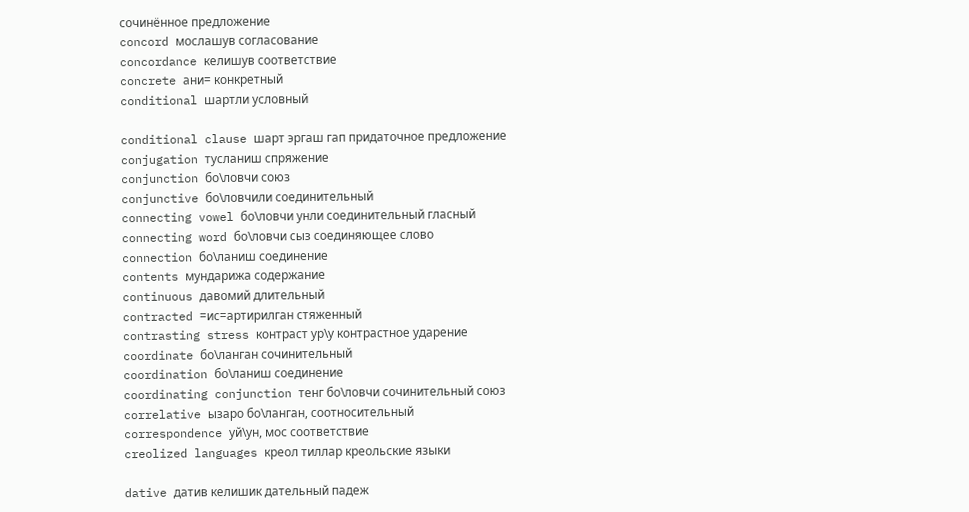сочинённое предложение
concord мослашув согласование
concordance келишув соответствие
concrete ани= конкретный
conditional шартли условный

conditional clause шарт эргаш гап придаточное предложение
conjugation тусланиш спряжение
conjunction бо\ловчи союз
conjunctive бо\ловчили соединительный
connecting vowel бо\ловчи унли соединительный гласный
connecting word бо\ловчи сыз соединяющее слово
connection бо\ланиш соединение
contents мундарижа содержание
continuous давомий длительный
contracted =ис=артирилган стяженный
contrasting stress контраст ур\у контрастное ударение
coordinate бо\ланган сочинительный
coordination бо\ланиш соединение
coordinating conjunction тенг бо\ловчи сочинительный союз
correlative ызаро бо\ланган, соотносительный
correspondence уй\ун, мос соответствие
creolized languages креол тиллар креольские языки

dative датив келишик дательный падеж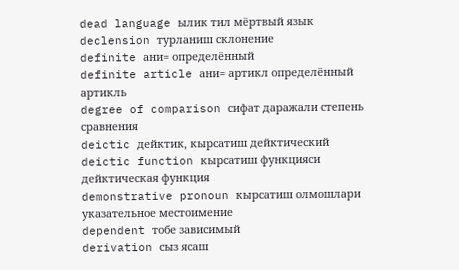dead language ылик тил мёртвый язык
declension турланиш склонение
definite ани= определённый
definite article ани= артикл определённый артикль
degree of comparison сифат даражали степень сравнения
deictic дейктик, кырсатиш дейктический
deictic function кырсатиш функцияси дейктическая функция
demonstrative pronoun кырсатиш олмошлари указательное местоимение
dependent тобе зависимый
derivation сыз ясаш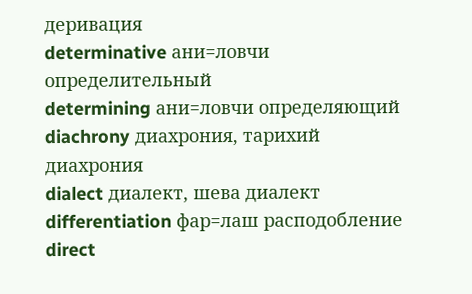деривация
determinative ани=ловчи определительный
determining ани=ловчи определяющий
diachrony диахрония, тарихий диахрония
dialect диалект, шева диалект
differentiation фар=лаш расподобление
direct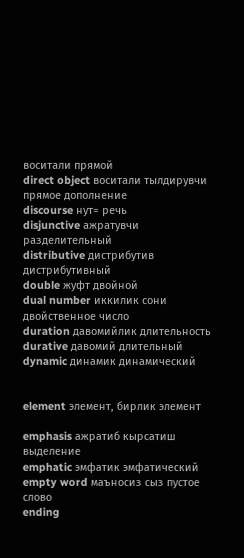воситали прямой
direct object воситали тылдирувчи прямое дополнение
discourse нут= речь
disjunctive ажратувчи разделительный
distributive дистрибутив дистрибутивный
double жуфт двойной
dual number иккилик сони двойственное число
duration давомийлик длительность
durative давомий длительный
dynamic динамик динамический


element элемент, бирлик элемент

emphasis ажратиб кырсатиш выделение
emphatic эмфатик эмфатический
empty word маъносиз сыз пустое слово
ending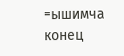=ышимча конец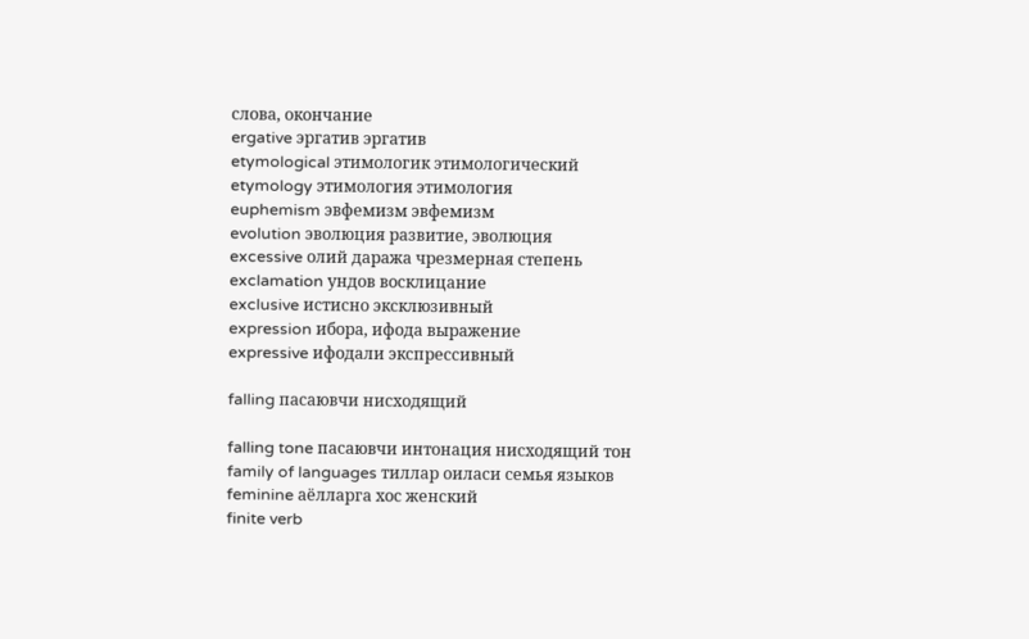слова, окончание
ergative эргатив эргатив
etymological этимологик этимологический
etymology этимология этимология
euphemism эвфемизм эвфемизм
evolution эволюция развитие, эволюция
excessive олий даража чрезмерная степень
exclamation ундов восклицание
exclusive истисно эксклюзивный
expression ибора, ифода выражение
expressive ифодали экспрессивный

falling пасаювчи нисходящий

falling tone пасаювчи интонация нисходящий тон
family of languages тиллар оиласи семья языков
feminine аёлларга хос женский
finite verb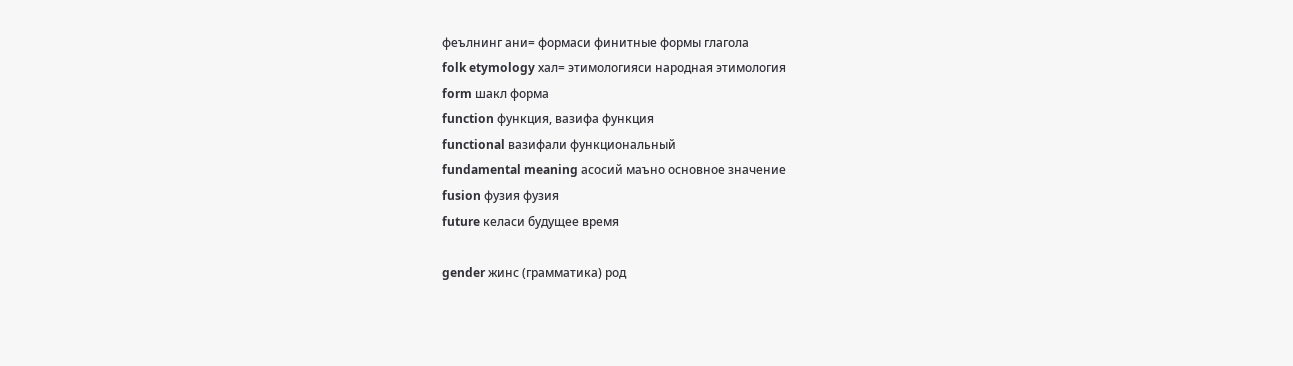феълнинг ани= формаси финитные формы глагола
folk etymology хал= этимологияси народная этимология
form шакл форма
function функция, вазифа функция
functional вазифали функциональный
fundamental meaning асосий маъно основное значение
fusion фузия фузия
future келаси будущее время

gender жинс (грамматика) род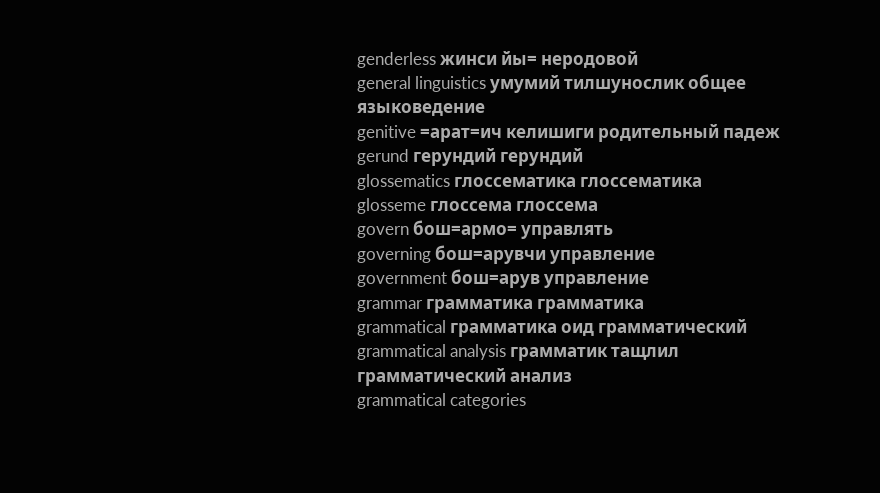genderless жинси йы= неродовой
general linguistics умумий тилшунослик общее языковедение
genitive =арат=ич келишиги родительный падеж
gerund герундий герундий
glossematics глоссематика глоссематика
glosseme глоссема глоссема
govern бош=армо= управлять
governing бош=арувчи управление
government бош=арув управление
grammar грамматика грамматика
grammatical грамматика оид грамматический
grammatical analysis грамматик тащлил грамматический анализ
grammatical categories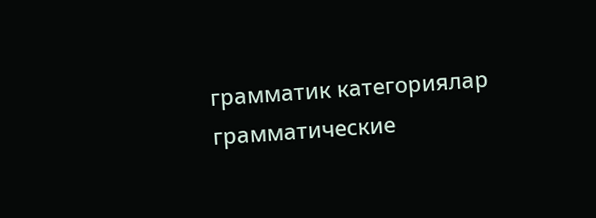грамматик категориялар грамматические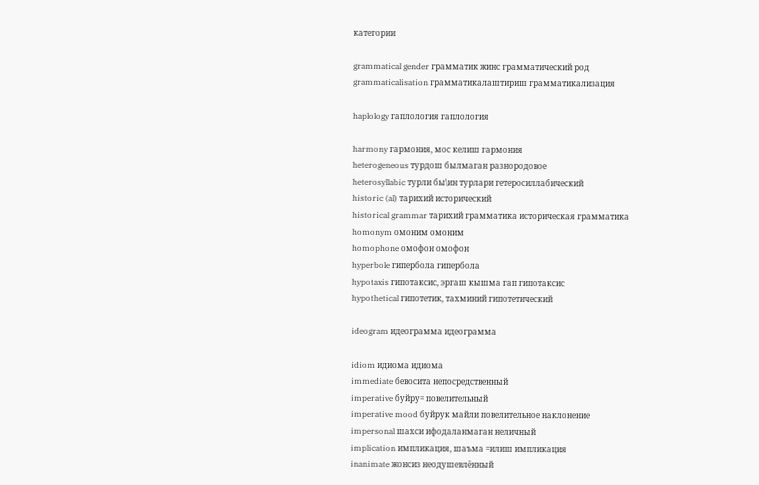категории

grammatical gender грамматик жинс грамматический род
grammaticalisation грамматикалаштириш грамматикализация

haplology гаплология гаплология

harmony гармония, мос келиш гармония
heterogeneous турдош былмаган разнородовое
heterosyllabic турли бы\ин турлари гетеросиллабический
historic (al) тарихий исторический
historical grammar тарихий грамматика историческая грамматика
homonym омоним омоним
homophone омофон омофон
hyperbole гипербола гипербола
hypotaxis гипотаксис, эргаш кышма гап гипотаксис
hypothetical гипотетик, тахминий гипотетический

ideogram идеограмма идеограмма

idiom идиома идиома
immediate бевосита непосредственный
imperative буйру= повелительный
imperative mood буйрук майли повелительное наклонение
impersonal шахси ифодаланмаган неличный
implication импликация, шаъма =илиш импликация
inanimate жонсиз неодушевлённый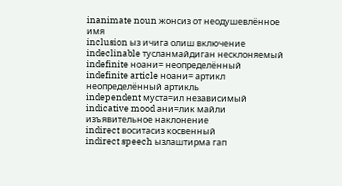inanimate noun жонсиз от неодушевлённое имя
inclusion ыз ичига олиш включение
indeclinable тусланмайдиган несклоняемый
indefinite ноани= неопределённый
indefinite article ноани= артикл неопределённый артикль
independent муста=ил независимый
indicative mood ани=лик майли изъявительное наклонение
indirect воситасиз косвенный
indirect speech ызлаштирма гап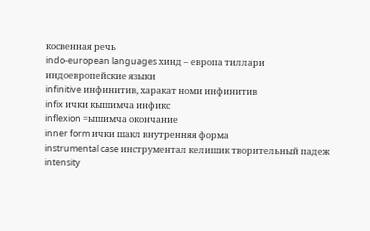косвенная речь
indo-european languages хинд – европа тиллари индоевропейские языки
infinitive инфинитив, харакат номи инфинитив
infix ички кышимча инфикс
inflexion =ышимча окончание
inner form ички шакл внутренняя форма
instrumental case инструментал келишик творительный падеж
intensity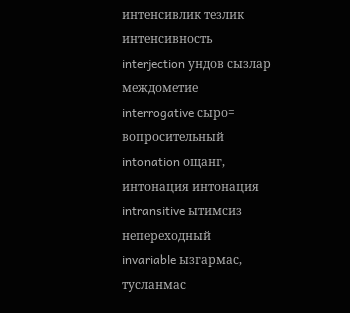интенсивлик тезлик интенсивность
interjection ундов сызлар междометие
interrogative сыро= вопросительный
intonation ощанг, интонация интонация
intransitive ытимсиз непереходный
invariable ызгармас, тусланмас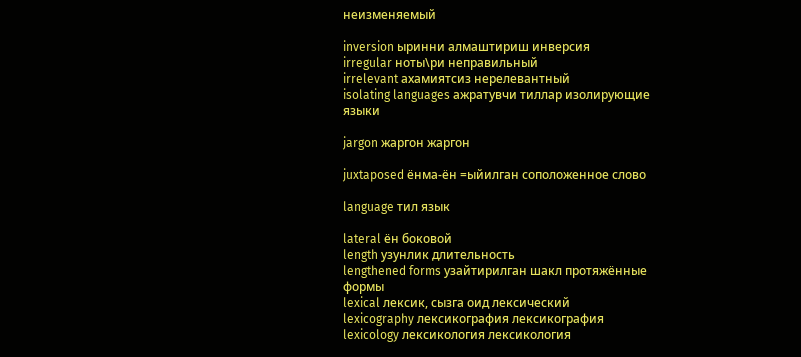неизменяемый

inversion ыринни алмаштириш инверсия
irregular ноты\ри неправильный
irrelevant ахамиятсиз нерелевантный
isolating languages ажратувчи тиллар изолирующие языки

jargon жаргон жаргон

juxtaposed ёнма-ён =ыйилган соположенное слово

language тил язык

lateral ён боковой
length узунлик длительность
lengthened forms узайтирилган шакл протяжённые формы
lexical лексик, сызга оид лексический
lexicography лексикография лексикография
lexicology лексикология лексикология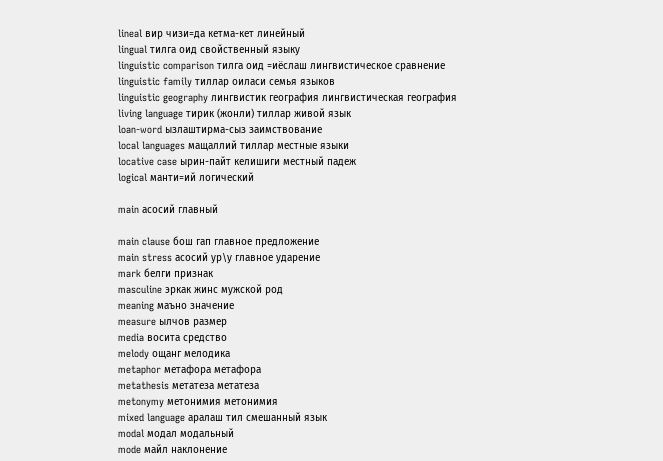lineal вир чизи=да кетма-кет линейный
lingual тилга оид свойственный языку
linguistic comparison тилга оид =иёслаш лингвистическое сравнение
linguistic family тиллар оиласи семья языков
linguistic geography лингвистик география лингвистическая география
living language тирик (жонли) тиллар живой язык
loan-word ызлаштирма-сыз заимствование
local languages мащаллий тиллар местные языки
locative case ырин-пайт келишиги местный падеж
logical манти=ий логический

main асосий главный

main clause бош гап главное предложение
main stress асосий ур\у главное ударение
mark белги признак
masculine эркак жинс мужской род
meaning маъно значение
measure ылчов размер
media восита средство
melody ощанг мелодика
metaphor метафора метафора
metathesis метатеза метатеза
metonymy метонимия метонимия
mixed language аралаш тил смешанный язык
modal модал модальный
mode майл наклонение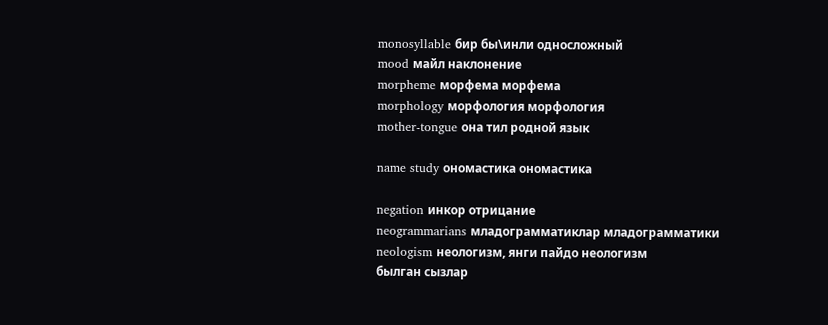monosyllable бир бы\инли односложный
mood майл наклонение
morpheme морфема морфема
morphology морфология морфология
mother-tongue она тил родной язык

name study ономастика ономастика

negation инкор отрицание
neogrammarians младограмматиклар младограмматики
neologism неологизм, янги пайдо неологизм
былган сызлар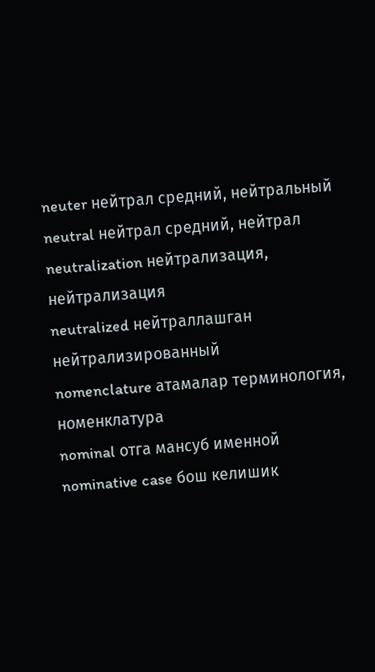neuter нейтрал средний, нейтральный
neutral нейтрал средний, нейтрал
neutralization нейтрализация, нейтрализация
neutralized нейтраллашган нейтрализированный
nomenclature атамалар терминология, номенклатура
nominal отга мансуб именной
nominative case бош келишик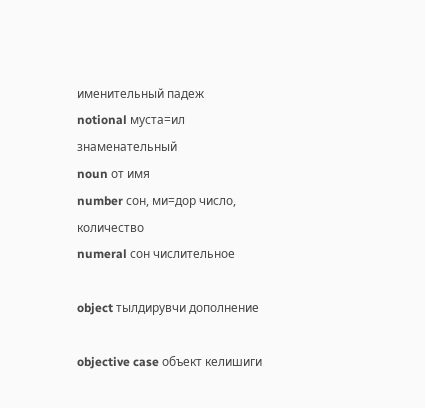именительный падеж
notional муста=ил знаменательный
noun от имя
number сон, ми=дор число, количество
numeral сон числительное

object тылдирувчи дополнение

objective case объект келишиги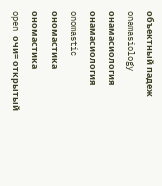объектный падеж
onamasiology онамасиология онамасиология
onomastic ономастика ономастика
open очи= открытый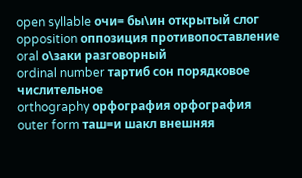open syllable очи= бы\ин открытый слог
opposition оппозиция противопоставление
oral о\заки разговорный
ordinal number тартиб сон порядковое числительное
orthography орфография орфография
outer form таш=и шакл внешняя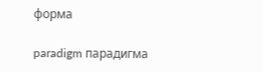форма

paradigm парадигма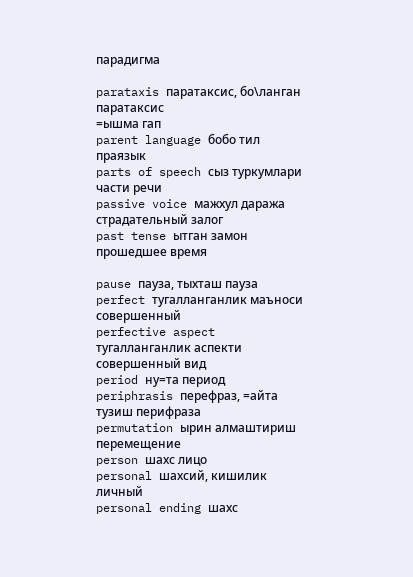парадигма

parataxis паратаксис, бо\ланган паратаксис
=ышма гап
parent language бобо тил праязык
parts of speech сыз туркумлари части речи
passive voice мажхул даража страдательный залог
past tense ытган замон прошедшее время

pause пауза, тыхташ пауза
perfect тугалланганлик маъноси совершенный
perfective aspect тугалланганлик аспекти совершенный вид
period ну=та период
periphrasis перефраз, =айта тузиш перифраза
permutation ырин алмаштириш перемещение
person шахс лицо
personal шахсий, кишилик личный
personal ending шахс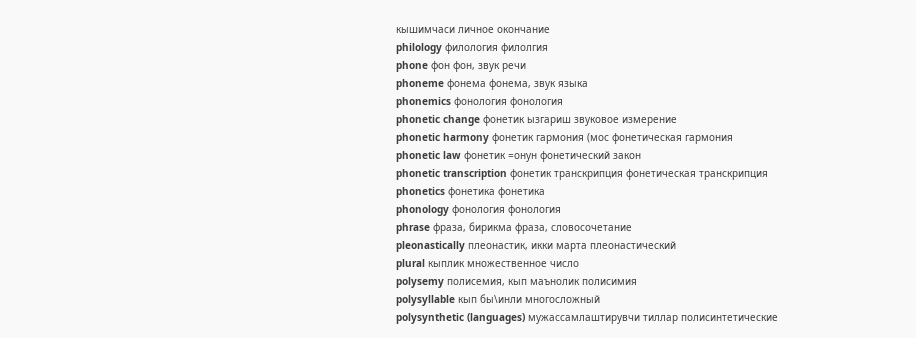кышимчаси личное окончание
philology филология филолгия
phone фон фон, звук речи
phoneme фонема фонема, звук языка
phonemics фонология фонология
phonetic change фонетик ызгариш звуковое измерение
phonetic harmony фонетик гармония (мос фонетическая гармония
phonetic law фонетик =онун фонетический закон
phonetic transcription фонетик транскрипция фонетическая транскрипция
phonetics фонетика фонетика
phonology фонология фонология
phrase фраза, бирикма фраза, словосочетание
pleonastically плеонастик, икки марта плеонастический
plural кыплик множественное число
polysemy полисемия, кып маънолик полисимия
polysyllable кып бы\инли многосложный
polysynthetic (languages) мужассамлаштирувчи тиллар полисинтетические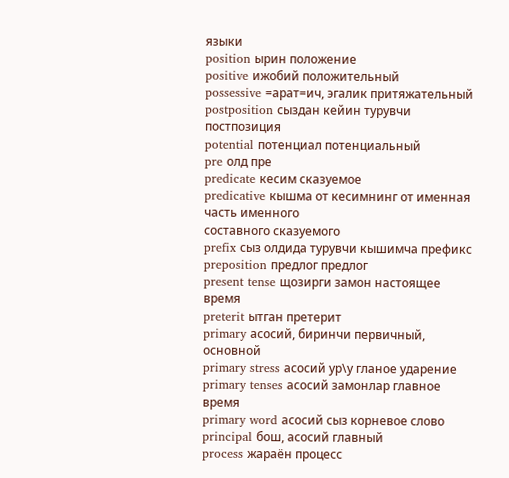языки
position ырин положение
positive ижобий положительный
possessive =арат=ич, эгалик притяжательный
postposition сыздан кейин турувчи постпозиция
potential потенциал потенциальный
pre олд пре
predicate кесим сказуемое
predicative кышма от кесимнинг от именная часть именного
составного сказуемого
prefix сыз олдида турувчи кышимча префикс
preposition предлог предлог
present tense щозирги замон настоящее время
preterit ытган претерит
primary асосий, биринчи первичный, основной
primary stress асосий ур\у гланое ударение
primary tenses асосий замонлар главное время
primary word асосий сыз корневое слово
principal бош, асосий главный
process жараён процесс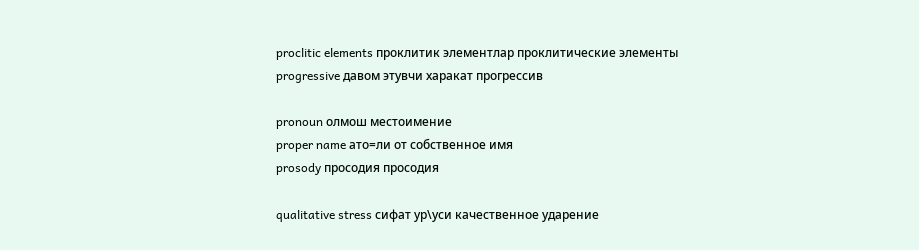proclitic elements проклитик элементлар проклитические элементы
progressive давом этувчи харакат прогрессив

pronoun олмош местоимение
proper name ато=ли от собственное имя
prosody просодия просодия

qualitative stress сифат ур\уси качественное ударение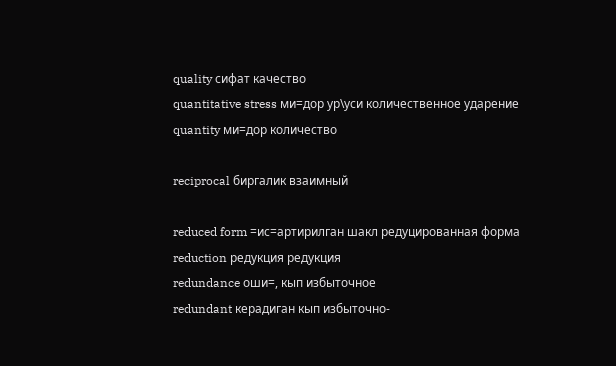quality сифат качество
quantitative stress ми=дор ур\уси количественное ударение
quantity ми=дор количество

reciprocal биргалик взаимный

reduced form =ис=артирилган шакл редуцированная форма
reduction редукция редукция
redundance оши=, кып избыточное
redundant керадиган кып избыточно-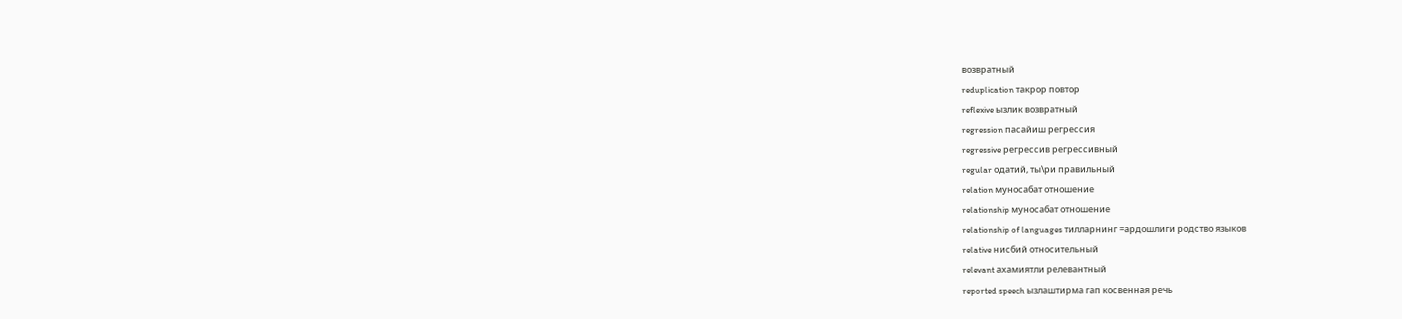возвратный
reduplication такрор повтор
reflexive ызлик возвратный
regression пасайиш регрессия
regressive регрессив регрессивный
regular одатий, ты\ри правильный
relation муносабат отношение
relationship муносабат отношение
relationship of languages тилларнинг =ардошлиги родство языков
relative нисбий относительный
relevant ахамиятли релевантный
reported speech ызлаштирма гап косвенная речь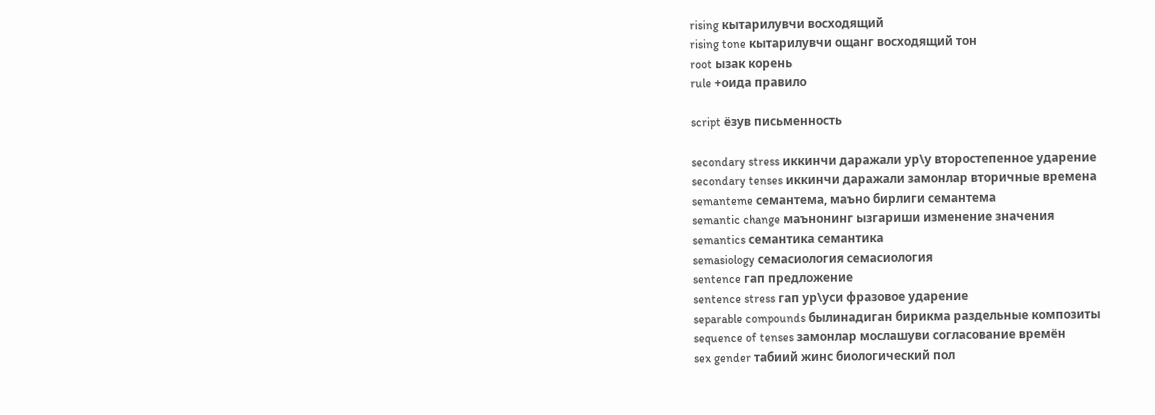rising кытарилувчи восходящий
rising tone кытарилувчи ощанг восходящий тон
root ызак корень
rule +оида правило

script ёзув письменность

secondary stress иккинчи даражали ур\у второстепенное ударение
secondary tenses иккинчи даражали замонлар вторичные времена
semanteme семантема, маъно бирлиги семантема
semantic change маънонинг ызгариши изменение значения
semantics семантика семантика
semasiology семасиология семасиология
sentence гап предложение
sentence stress гап ур\уси фразовое ударение
separable compounds былинадиган бирикма раздельные композиты
sequence of tenses замонлар мослашуви согласование времён
sex gender табиий жинс биологический пол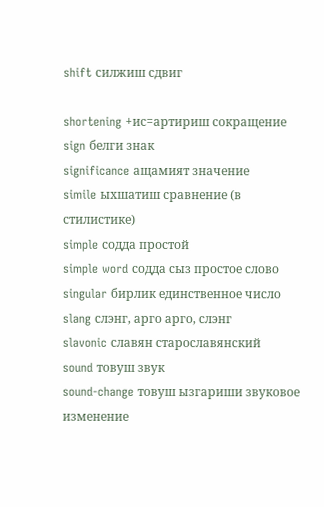shift силжиш сдвиг

shortening +ис=артириш сокращение
sign белги знак
significance ащамият значение
simile ыхшатиш сравнение (в стилистике)
simple содда простой
simple word содда сыз простое слово
singular бирлик единственное число
slang слэнг, арго арго, слэнг
slavonic славян старославянский
sound товуш звук
sound-change товуш ызгариши звуковое изменение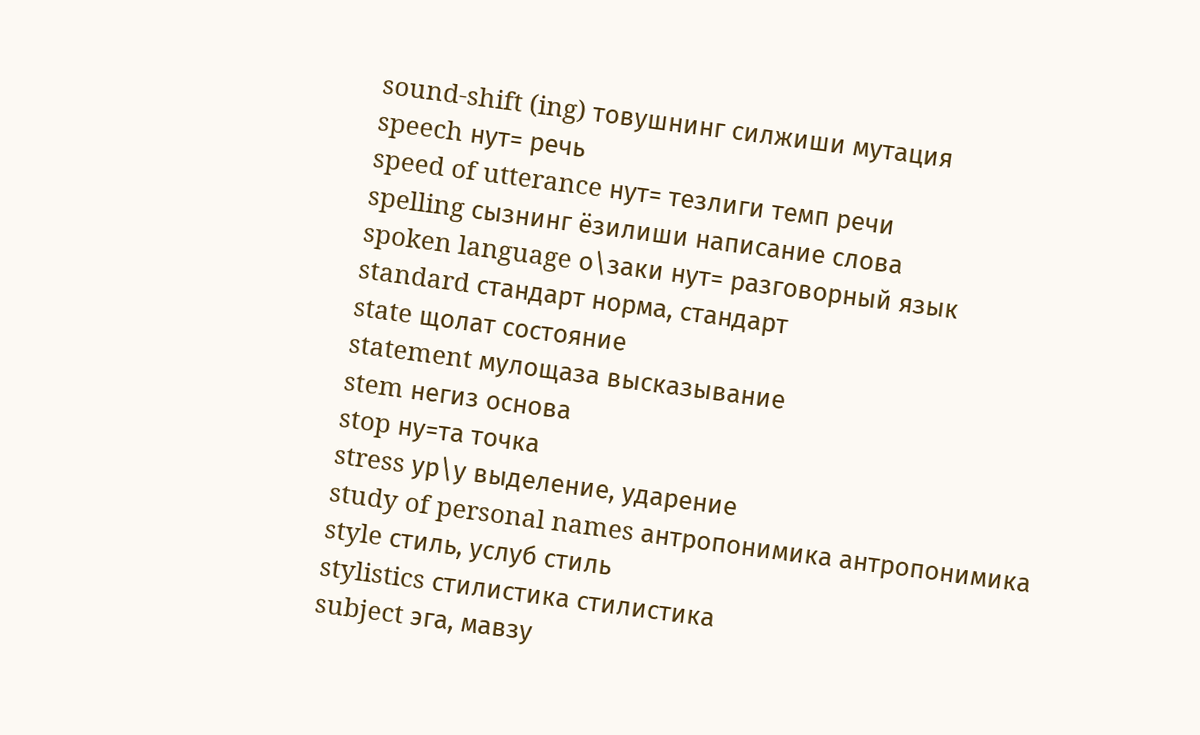sound-shift (ing) товушнинг силжиши мутация
speech нут= речь
speed of utterance нут= тезлиги темп речи
spelling сызнинг ёзилиши написание слова
spoken language о\заки нут= разговорный язык
standard стандарт норма, стандарт
state щолат состояние
statement мулощаза высказывание
stem негиз основа
stop ну=та точка
stress ур\у выделение, ударение
study of personal names антропонимика антропонимика
style стиль, услуб стиль
stylistics стилистика стилистика
subject эга, мавзу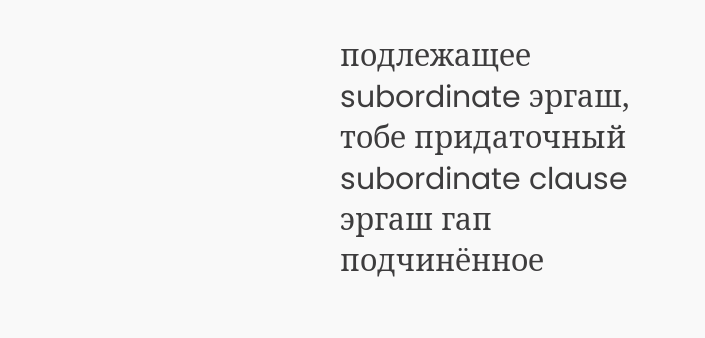подлежащее
subordinate эргаш, тобе придаточный
subordinate clause эргаш гап подчинённое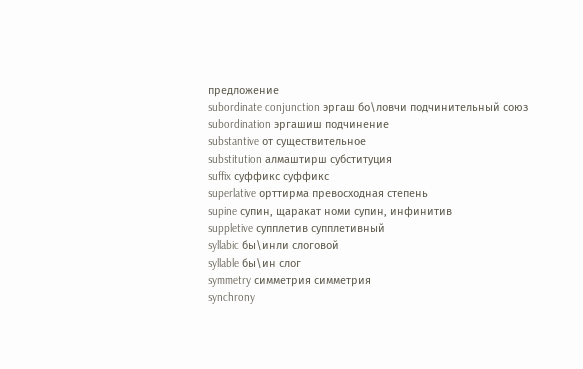предложение
subordinate conjunction эргаш бо\ловчи подчинительный союз
subordination эргашиш подчинение
substantive от существительное
substitution алмаштирш субституция
suffix суффикс суффикс
superlative орттирма превосходная степень
supine супин, щаракат номи супин, инфинитив
suppletive супплетив супплетивный
syllabic бы\инли слоговой
syllable бы\ин слог
symmetry симметрия симметрия
synchrony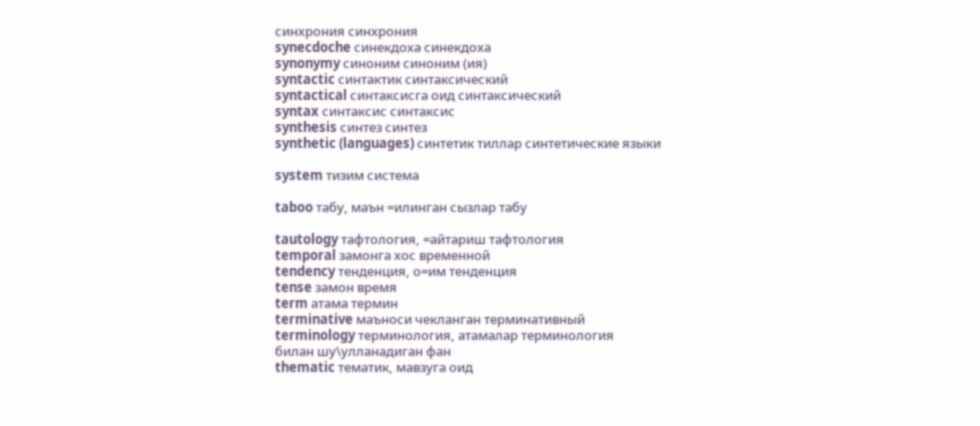синхрония синхрония
synecdoche синекдоха синекдоха
synonymy синоним синоним (ия)
syntactic синтактик синтаксический
syntactical синтаксисга оид синтаксический
syntax синтаксис синтаксис
synthesis синтез синтез
synthetic (languages) синтетик тиллар синтетические языки

system тизим система

taboo табу, маън =илинган сызлар табу

tautology тафтология, =айтариш тафтология
temporal замонга хос временной
tendency тенденция, о=им тенденция
tense замон время
term атама термин
terminative маъноси чекланган терминативный
terminology терминология, атамалар терминология
билан шу\улланадиган фан
thematic тематик, мавзуга оид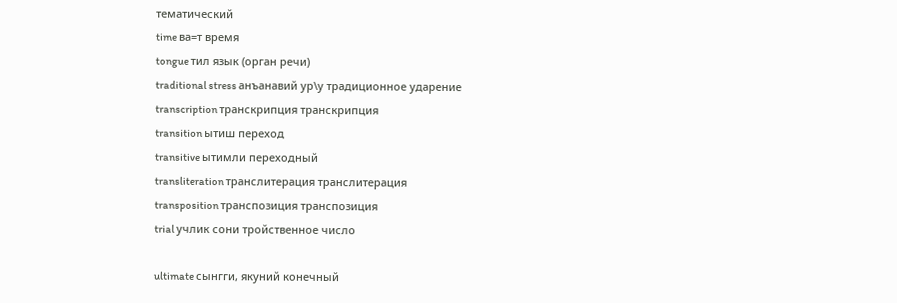тематический
time ва=т время
tongue тил язык (орган речи)
traditional stress анъанавий ур\у традиционное ударение
transcription транскрипция транскрипция
transition ытиш переход
transitive ытимли переходный
transliteration транслитерация транслитерация
transposition транспозиция транспозиция
trial учлик сони тройственное число

ultimate сынгги, якуний конечный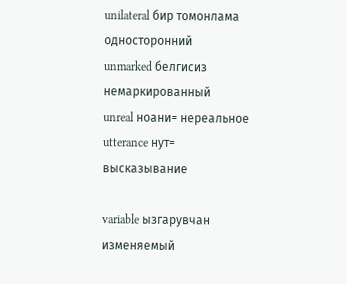unilateral бир томонлама односторонний
unmarked белгисиз немаркированный
unreal ноани= нереальное
utterance нут= высказывание

variable ызгарувчан изменяемый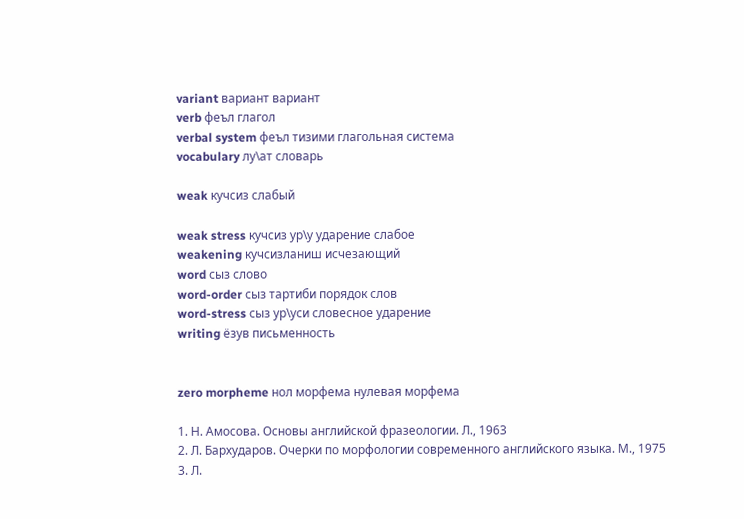variant вариант вариант
verb феъл глагол
verbal system феъл тизими глагольная система
vocabulary лу\ат словарь

weak кучсиз слабый

weak stress кучсиз ур\у ударение слабое
weakening кучсизланиш исчезающий
word сыз слово
word-order сыз тартиби порядок слов
word-stress сыз ур\уси словесное ударение
writing ёзув письменность


zero morpheme нол морфема нулевая морфема

1. Н. Амосова. Основы английской фразеологии. Л., 1963
2. Л. Бархударов. Очерки по морфологии современного английского языка. М., 1975
3. Л.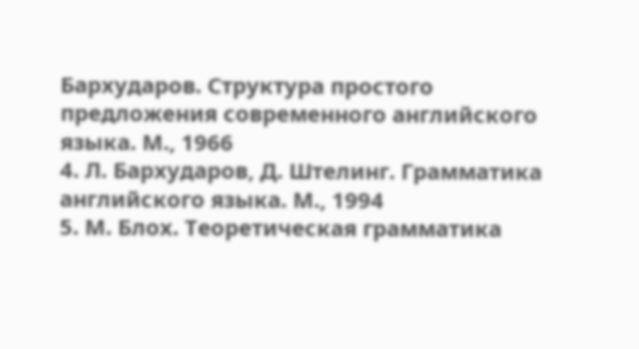Бархударов. Структура простого предложения современного английского языка. М., 1966
4. Л. Бархударов, Д. Штелинг. Грамматика английского языка. М., 1994
5. М. Блох. Теоретическая грамматика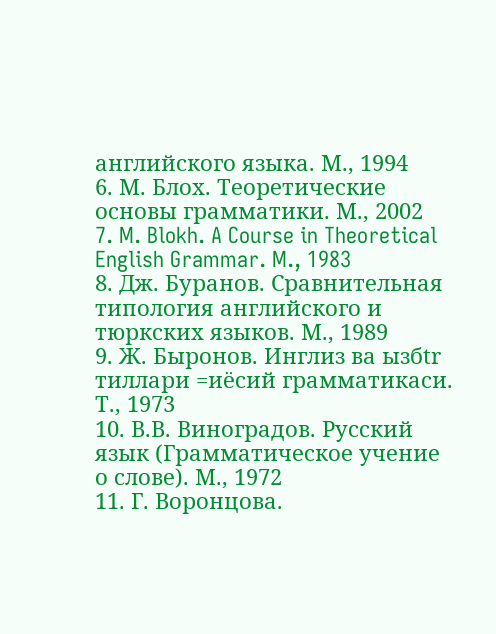английского языка. М., 1994
6. М. Блох. Теоретические основы грамматики. М., 2002
7. M. Blokh. A Course in Theoretical English Grammar. M., 1983
8. Дж. Буранов. Сравнительная типология английского и тюркских языков. М., 1989
9. Ж. Быронов. Инглиз ва ызбtr тиллари =иёсий грамматикаси. Т., 1973
10. В.В. Виноградов. Русский язык (Грамматическое учение о слове). М., 1972
11. Г. Воронцова.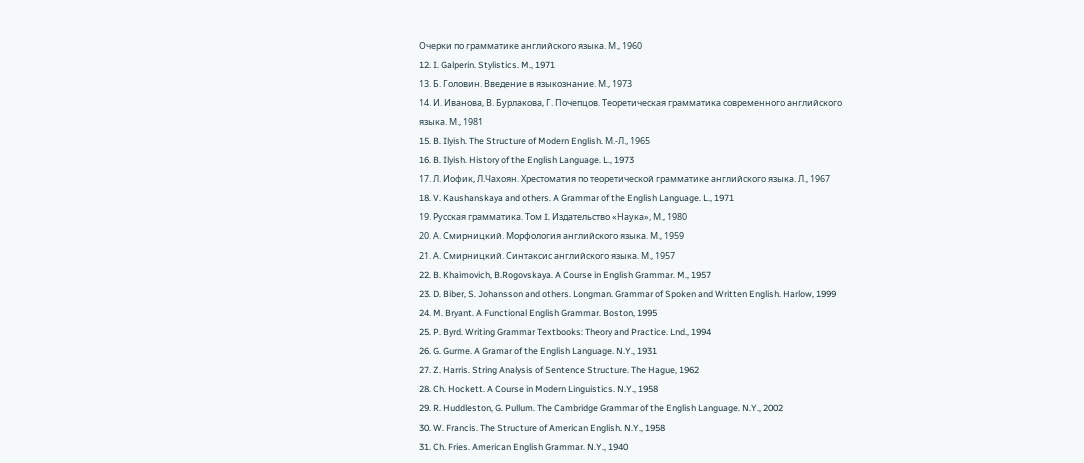Очерки по грамматике английского языка. М., 1960
12. I. Galperin. Stylistics. M., 1971
13. Б. Головин. Введение в языкознание. М., 1973
14. И. Иванова, В. Бурлакова, Г. Почепцов. Теоретическая грамматика современного английского
языка. М., 1981
15. B. Ilyish. The Structure of Modern English. М.-Л., 1965
16. B. Ilyish. History of the English Language. L., 1973
17. Л. Иофик, Л.Чахоян. Хрестоматия по теоретической грамматике английского языка. Л., 1967
18. V. Kaushanskaya and others. A Grammar of the English Language. L., 1971
19. Русская грамматика. Том I. Издательство «Наука», М., 1980
20. А. Смирницкий. Морфология английского языка. М., 1959
21. А. Смирницкий. Синтаксис английского языка. М., 1957
22. B. Khaimovich, B.Rogovskaya. A Course in English Grammar. M., 1957
23. D. Biber, S. Johansson and others. Longman. Grammar of Spoken and Written English. Harlow, 1999
24. M. Bryant. A Functional English Grammar. Boston, 1995
25. P. Byrd. Writing Grammar Textbooks: Theory and Practice. Lnd., 1994
26. G. Gurme. A Gramar of the English Language. N.Y., 1931
27. Z. Harris. String Analysis of Sentence Structure. The Hague, 1962
28. Ch. Hockett. A Course in Modern Linguistics. N.Y., 1958
29. R. Huddleston, G. Pullum. The Cambridge Grammar of the English Language. N.Y., 2002
30. W. Francis. The Structure of American English. N.Y., 1958
31. Ch. Fries. American English Grammar. N.Y., 1940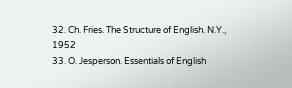32. Ch. Fries. The Structure of English. N.Y., 1952
33. O. Jesperson. Essentials of English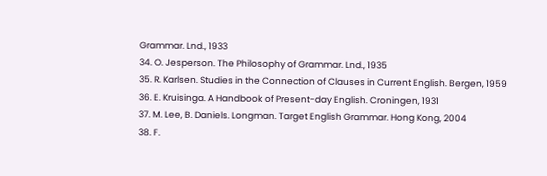Grammar. Lnd., 1933
34. O. Jesperson. The Philosophy of Grammar. Lnd., 1935
35. R. Karlsen. Studies in the Connection of Clauses in Current English. Bergen, 1959
36. E. Kruisinga. A Handbook of Present-day English. Croningen, 1931
37. M. Lee, B. Daniels. Longman. Target English Grammar. Hong Kong, 2004
38. F.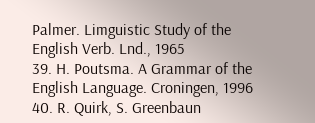Palmer. Limguistic Study of the English Verb. Lnd., 1965
39. H. Poutsma. A Grammar of the English Language. Croningen, 1996
40. R. Quirk, S. Greenbaun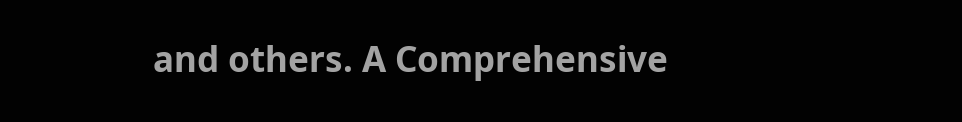and others. A Comprehensive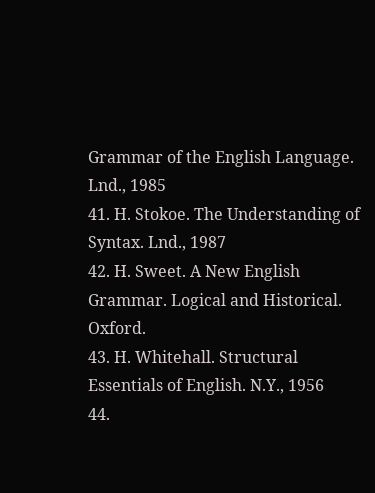Grammar of the English Language. Lnd., 1985
41. H. Stokoe. The Understanding of Syntax. Lnd., 1987
42. H. Sweet. A New English Grammar. Logical and Historical. Oxford.
43. H. Whitehall. Structural Essentials of English. N.Y., 1956
44.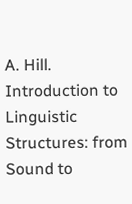A. Hill. Introduction to Linguistic Structures: from Sound to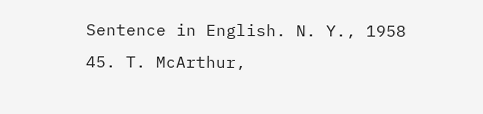Sentence in English. N. Y., 1958
45. T. McArthur,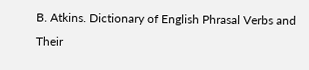B. Atkins. Dictionary of English Phrasal Verbs and Their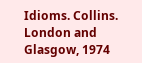Idioms. Collins. London and
Glasgow, 1974